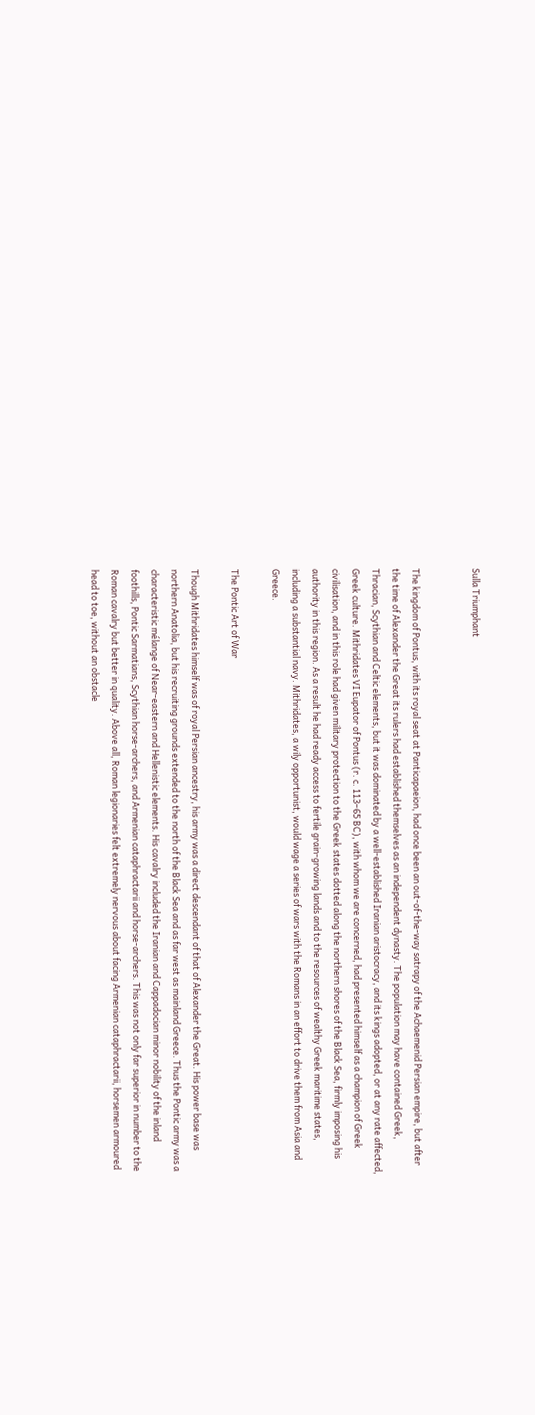Sulla Triumphant


The kingdom of Pontus, with its royal seat at Panticapaeion, had once been an out-of-the-way satrapy of the Achaemenid Persian empire, but after the time of Alexander the Great its rulers had established themselves as an independent dynasty. The population may have contained Greek, Thracian, Scythian and Celtic elements, but it was dominated by a well-established Iranian aristocracy, and its kings adopted, or at any rate affected, Greek culture. Mithridates VI Eupator of Pontus (r. c. 113–65 BC), with whom we are concerned, had presented himself as a champion of Greek civilisation, and in this role had given military protection to the Greek states dotted along the northern shores of the Black Sea, firmly imposing his authority in this region. As a result he had ready access to fertile grain-growing lands and to the resources of wealthy Greek maritime states, including a substantial navy. Mithridates, a wily opportunist, would wage a series of wars with the Romans in an effort to drive them from Asia and Greece.

The Pontic Art of War

Though Mithridates himself was of royal Persian ancestry, his army was a direct descendant of that of Alexander the Great. His power base was northern Anatolia, but his recruiting grounds extended to the north of the Black Sea and as far west as mainland Greece. Thus the Pontic army was a characteristic mélange of Near-eastern and Hellenistic elements. His cavalry included the Iranian and Cappadocian minor nobility of the inland foothills, Pontic Sarmatians, Scythian horse-archers, and Armenian cataphractarii and horse-archers. This was not only far superior in number to the Roman cavalry but better in quality. Above all, Roman legionaries felt extremely nervous about facing Armenian cataphractarii, horsemen armoured head to toe, without an obstacle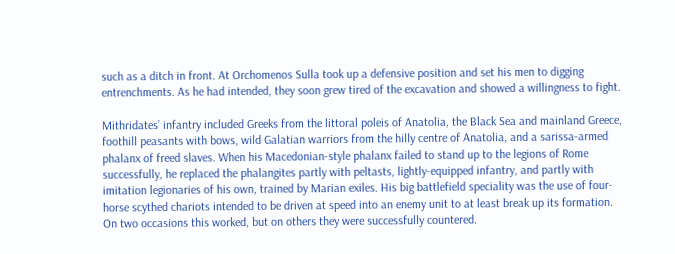such as a ditch in front. At Orchomenos Sulla took up a defensive position and set his men to digging entrenchments. As he had intended, they soon grew tired of the excavation and showed a willingness to fight.

Mithridates’ infantry included Greeks from the littoral poleis of Anatolia, the Black Sea and mainland Greece, foothill peasants with bows, wild Galatian warriors from the hilly centre of Anatolia, and a sarissa-armed phalanx of freed slaves. When his Macedonian-style phalanx failed to stand up to the legions of Rome successfully, he replaced the phalangites partly with peltasts, lightly-equipped infantry, and partly with imitation legionaries of his own, trained by Marian exiles. His big battlefield speciality was the use of four-horse scythed chariots intended to be driven at speed into an enemy unit to at least break up its formation. On two occasions this worked, but on others they were successfully countered.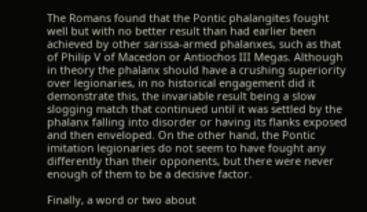The Romans found that the Pontic phalangites fought well but with no better result than had earlier been achieved by other sarissa-armed phalanxes, such as that of Philip V of Macedon or Antiochos III Megas. Although in theory the phalanx should have a crushing superiority over legionaries, in no historical engagement did it demonstrate this, the invariable result being a slow slogging match that continued until it was settled by the phalanx falling into disorder or having its flanks exposed and then enveloped. On the other hand, the Pontic imitation legionaries do not seem to have fought any differently than their opponents, but there were never enough of them to be a decisive factor.

Finally, a word or two about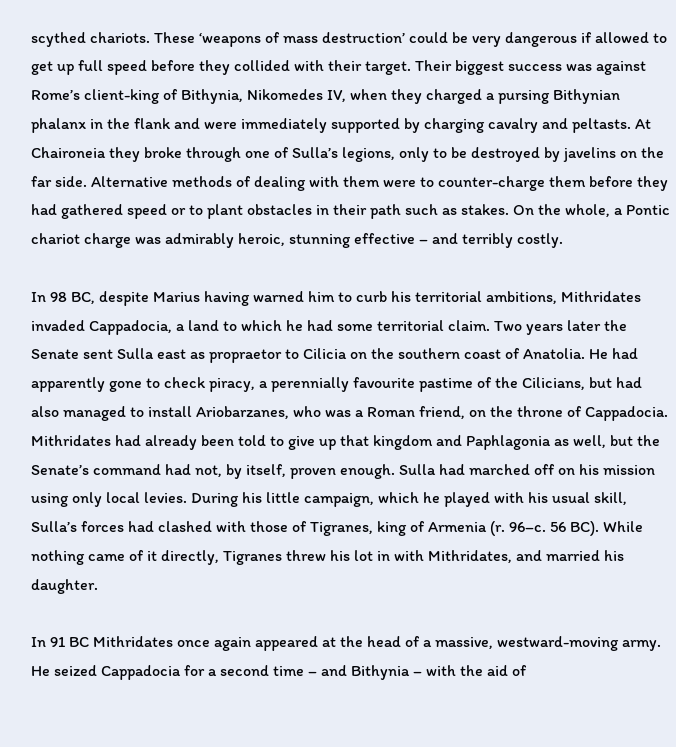scythed chariots. These ‘weapons of mass destruction’ could be very dangerous if allowed to get up full speed before they collided with their target. Their biggest success was against Rome’s client-king of Bithynia, Nikomedes IV, when they charged a pursing Bithynian phalanx in the flank and were immediately supported by charging cavalry and peltasts. At Chaironeia they broke through one of Sulla’s legions, only to be destroyed by javelins on the far side. Alternative methods of dealing with them were to counter-charge them before they had gathered speed or to plant obstacles in their path such as stakes. On the whole, a Pontic chariot charge was admirably heroic, stunning effective – and terribly costly.

In 98 BC, despite Marius having warned him to curb his territorial ambitions, Mithridates invaded Cappadocia, a land to which he had some territorial claim. Two years later the Senate sent Sulla east as propraetor to Cilicia on the southern coast of Anatolia. He had apparently gone to check piracy, a perennially favourite pastime of the Cilicians, but had also managed to install Ariobarzanes, who was a Roman friend, on the throne of Cappadocia. Mithridates had already been told to give up that kingdom and Paphlagonia as well, but the Senate’s command had not, by itself, proven enough. Sulla had marched off on his mission using only local levies. During his little campaign, which he played with his usual skill, Sulla’s forces had clashed with those of Tigranes, king of Armenia (r. 96–c. 56 BC). While nothing came of it directly, Tigranes threw his lot in with Mithridates, and married his daughter.

In 91 BC Mithridates once again appeared at the head of a massive, westward-moving army. He seized Cappadocia for a second time – and Bithynia – with the aid of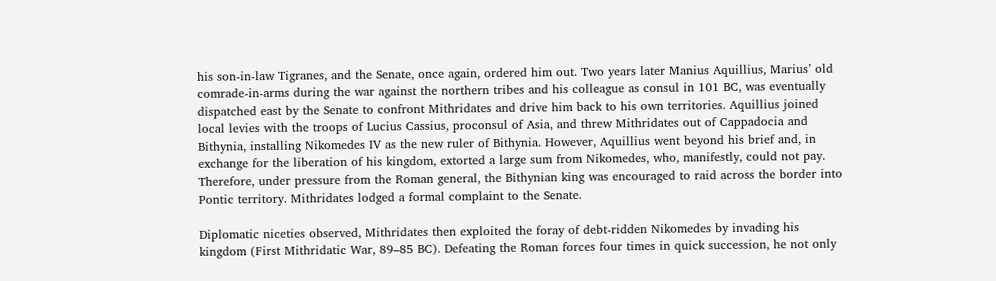his son-in-law Tigranes, and the Senate, once again, ordered him out. Two years later Manius Aquillius, Marius’ old comrade-in-arms during the war against the northern tribes and his colleague as consul in 101 BC, was eventually dispatched east by the Senate to confront Mithridates and drive him back to his own territories. Aquillius joined local levies with the troops of Lucius Cassius, proconsul of Asia, and threw Mithridates out of Cappadocia and Bithynia, installing Nikomedes IV as the new ruler of Bithynia. However, Aquillius went beyond his brief and, in exchange for the liberation of his kingdom, extorted a large sum from Nikomedes, who, manifestly, could not pay. Therefore, under pressure from the Roman general, the Bithynian king was encouraged to raid across the border into Pontic territory. Mithridates lodged a formal complaint to the Senate.

Diplomatic niceties observed, Mithridates then exploited the foray of debt-ridden Nikomedes by invading his kingdom (First Mithridatic War, 89–85 BC). Defeating the Roman forces four times in quick succession, he not only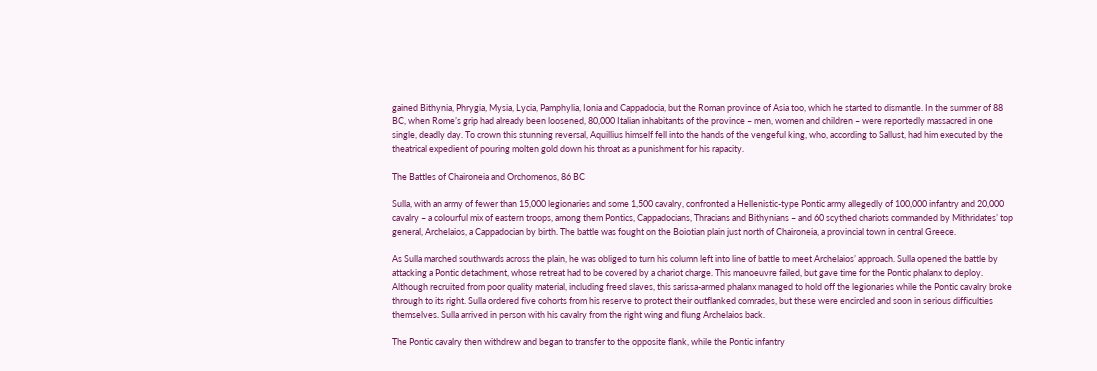gained Bithynia, Phrygia, Mysia, Lycia, Pamphylia, Ionia and Cappadocia, but the Roman province of Asia too, which he started to dismantle. In the summer of 88 BC, when Rome’s grip had already been loosened, 80,000 Italian inhabitants of the province – men, women and children – were reportedly massacred in one single, deadly day. To crown this stunning reversal, Aquillius himself fell into the hands of the vengeful king, who, according to Sallust, had him executed by the theatrical expedient of pouring molten gold down his throat as a punishment for his rapacity.

The Battles of Chaironeia and Orchomenos, 86 BC

Sulla, with an army of fewer than 15,000 legionaries and some 1,500 cavalry, confronted a Hellenistic-type Pontic army allegedly of 100,000 infantry and 20,000 cavalry – a colourful mix of eastern troops, among them Pontics, Cappadocians, Thracians and Bithynians – and 60 scythed chariots commanded by Mithridates’ top general, Archelaios, a Cappadocian by birth. The battle was fought on the Boiotian plain just north of Chaironeia, a provincial town in central Greece.

As Sulla marched southwards across the plain, he was obliged to turn his column left into line of battle to meet Archelaios’ approach. Sulla opened the battle by attacking a Pontic detachment, whose retreat had to be covered by a chariot charge. This manoeuvre failed, but gave time for the Pontic phalanx to deploy. Although recruited from poor quality material, including freed slaves, this sarissa-armed phalanx managed to hold off the legionaries while the Pontic cavalry broke through to its right. Sulla ordered five cohorts from his reserve to protect their outflanked comrades, but these were encircled and soon in serious difficulties themselves. Sulla arrived in person with his cavalry from the right wing and flung Archelaios back.

The Pontic cavalry then withdrew and began to transfer to the opposite flank, while the Pontic infantry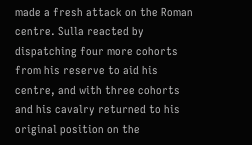made a fresh attack on the Roman centre. Sulla reacted by dispatching four more cohorts from his reserve to aid his centre, and with three cohorts and his cavalry returned to his original position on the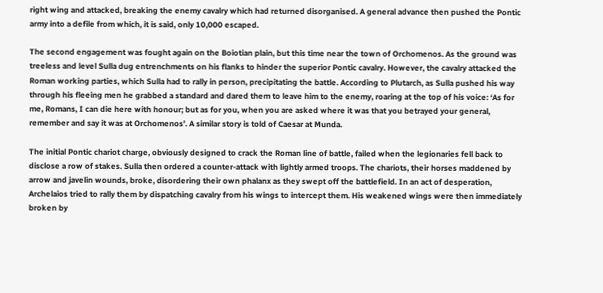right wing and attacked, breaking the enemy cavalry which had returned disorganised. A general advance then pushed the Pontic army into a defile from which, it is said, only 10,000 escaped.

The second engagement was fought again on the Boiotian plain, but this time near the town of Orchomenos. As the ground was treeless and level Sulla dug entrenchments on his flanks to hinder the superior Pontic cavalry. However, the cavalry attacked the Roman working parties, which Sulla had to rally in person, precipitating the battle. According to Plutarch, as Sulla pushed his way through his fleeing men he grabbed a standard and dared them to leave him to the enemy, roaring at the top of his voice: ‘As for me, Romans, I can die here with honour; but as for you, when you are asked where it was that you betrayed your general, remember and say it was at Orchomenos’. A similar story is told of Caesar at Munda.

The initial Pontic chariot charge, obviously designed to crack the Roman line of battle, failed when the legionaries fell back to disclose a row of stakes. Sulla then ordered a counter-attack with lightly armed troops. The chariots, their horses maddened by arrow and javelin wounds, broke, disordering their own phalanx as they swept off the battlefield. In an act of desperation, Archelaios tried to rally them by dispatching cavalry from his wings to intercept them. His weakened wings were then immediately broken by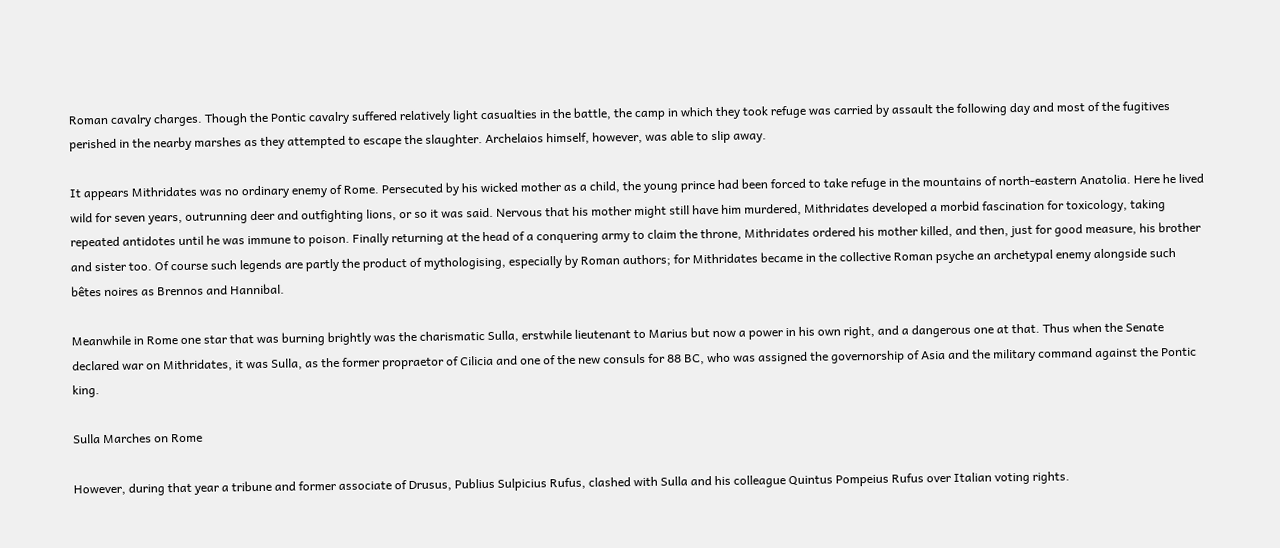Roman cavalry charges. Though the Pontic cavalry suffered relatively light casualties in the battle, the camp in which they took refuge was carried by assault the following day and most of the fugitives perished in the nearby marshes as they attempted to escape the slaughter. Archelaios himself, however, was able to slip away.

It appears Mithridates was no ordinary enemy of Rome. Persecuted by his wicked mother as a child, the young prince had been forced to take refuge in the mountains of north-eastern Anatolia. Here he lived wild for seven years, outrunning deer and outfighting lions, or so it was said. Nervous that his mother might still have him murdered, Mithridates developed a morbid fascination for toxicology, taking repeated antidotes until he was immune to poison. Finally returning at the head of a conquering army to claim the throne, Mithridates ordered his mother killed, and then, just for good measure, his brother and sister too. Of course such legends are partly the product of mythologising, especially by Roman authors; for Mithridates became in the collective Roman psyche an archetypal enemy alongside such bêtes noires as Brennos and Hannibal.

Meanwhile in Rome one star that was burning brightly was the charismatic Sulla, erstwhile lieutenant to Marius but now a power in his own right, and a dangerous one at that. Thus when the Senate declared war on Mithridates, it was Sulla, as the former propraetor of Cilicia and one of the new consuls for 88 BC, who was assigned the governorship of Asia and the military command against the Pontic king.

Sulla Marches on Rome

However, during that year a tribune and former associate of Drusus, Publius Sulpicius Rufus, clashed with Sulla and his colleague Quintus Pompeius Rufus over Italian voting rights.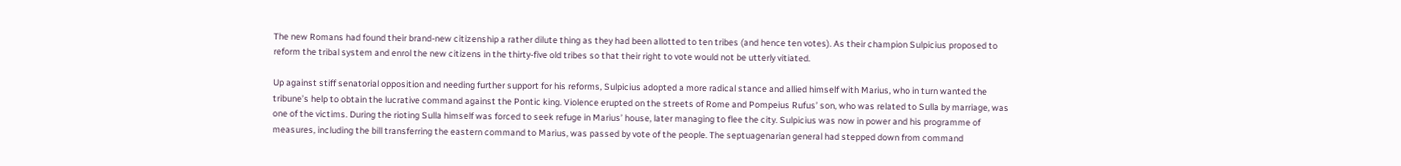The new Romans had found their brand-new citizenship a rather dilute thing as they had been allotted to ten tribes (and hence ten votes). As their champion Sulpicius proposed to reform the tribal system and enrol the new citizens in the thirty-five old tribes so that their right to vote would not be utterly vitiated.

Up against stiff senatorial opposition and needing further support for his reforms, Sulpicius adopted a more radical stance and allied himself with Marius, who in turn wanted the tribune’s help to obtain the lucrative command against the Pontic king. Violence erupted on the streets of Rome and Pompeius Rufus’ son, who was related to Sulla by marriage, was one of the victims. During the rioting Sulla himself was forced to seek refuge in Marius’ house, later managing to flee the city. Sulpicius was now in power and his programme of measures, including the bill transferring the eastern command to Marius, was passed by vote of the people. The septuagenarian general had stepped down from command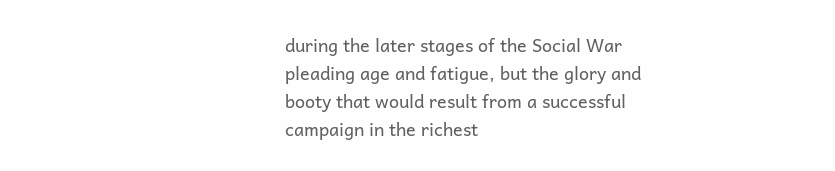during the later stages of the Social War pleading age and fatigue, but the glory and booty that would result from a successful campaign in the richest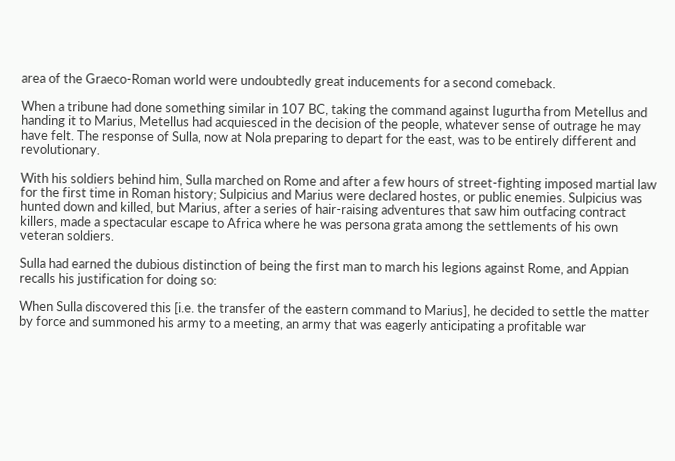area of the Graeco-Roman world were undoubtedly great inducements for a second comeback.

When a tribune had done something similar in 107 BC, taking the command against Iugurtha from Metellus and handing it to Marius, Metellus had acquiesced in the decision of the people, whatever sense of outrage he may have felt. The response of Sulla, now at Nola preparing to depart for the east, was to be entirely different and revolutionary.

With his soldiers behind him, Sulla marched on Rome and after a few hours of street-fighting imposed martial law for the first time in Roman history; Sulpicius and Marius were declared hostes, or public enemies. Sulpicius was hunted down and killed, but Marius, after a series of hair-raising adventures that saw him outfacing contract killers, made a spectacular escape to Africa where he was persona grata among the settlements of his own veteran soldiers.

Sulla had earned the dubious distinction of being the first man to march his legions against Rome, and Appian recalls his justification for doing so:

When Sulla discovered this [i.e. the transfer of the eastern command to Marius], he decided to settle the matter by force and summoned his army to a meeting, an army that was eagerly anticipating a profitable war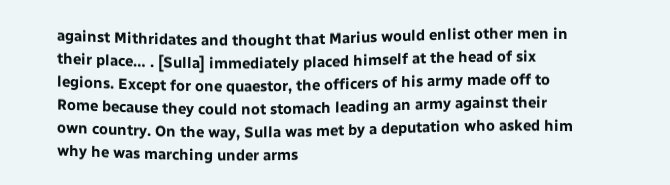against Mithridates and thought that Marius would enlist other men in their place… . [Sulla] immediately placed himself at the head of six legions. Except for one quaestor, the officers of his army made off to Rome because they could not stomach leading an army against their own country. On the way, Sulla was met by a deputation who asked him why he was marching under arms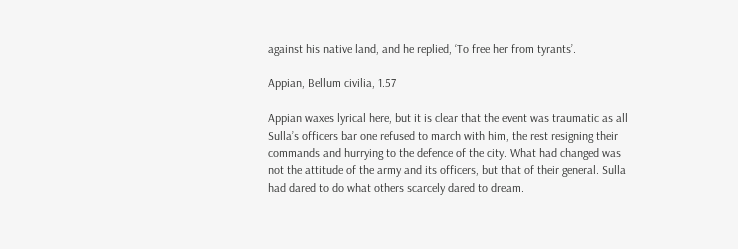against his native land, and he replied, ‘To free her from tyrants’.

Appian, Bellum civilia, 1.57

Appian waxes lyrical here, but it is clear that the event was traumatic as all Sulla’s officers bar one refused to march with him, the rest resigning their commands and hurrying to the defence of the city. What had changed was not the attitude of the army and its officers, but that of their general. Sulla had dared to do what others scarcely dared to dream.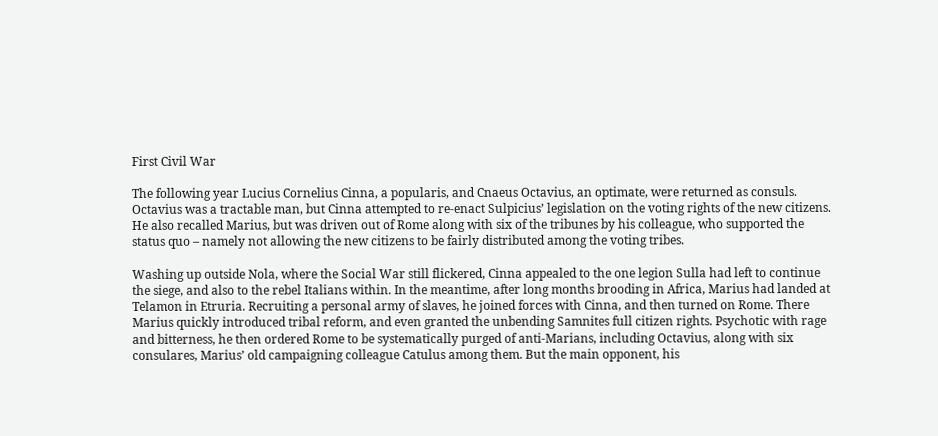First Civil War

The following year Lucius Cornelius Cinna, a popularis, and Cnaeus Octavius, an optimate, were returned as consuls. Octavius was a tractable man, but Cinna attempted to re-enact Sulpicius’ legislation on the voting rights of the new citizens. He also recalled Marius, but was driven out of Rome along with six of the tribunes by his colleague, who supported the status quo – namely not allowing the new citizens to be fairly distributed among the voting tribes.

Washing up outside Nola, where the Social War still flickered, Cinna appealed to the one legion Sulla had left to continue the siege, and also to the rebel Italians within. In the meantime, after long months brooding in Africa, Marius had landed at Telamon in Etruria. Recruiting a personal army of slaves, he joined forces with Cinna, and then turned on Rome. There Marius quickly introduced tribal reform, and even granted the unbending Samnites full citizen rights. Psychotic with rage and bitterness, he then ordered Rome to be systematically purged of anti-Marians, including Octavius, along with six consulares, Marius’ old campaigning colleague Catulus among them. But the main opponent, his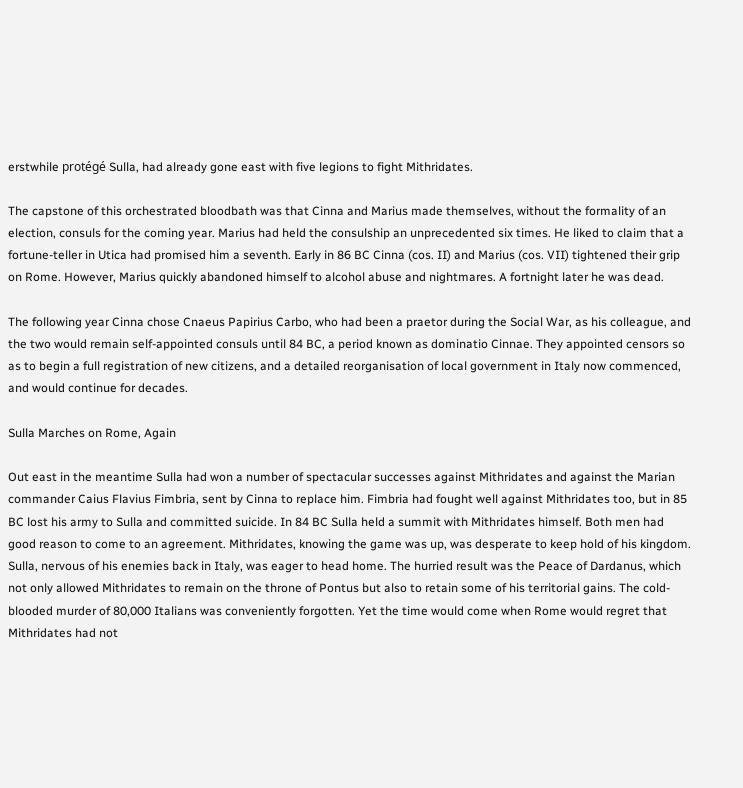erstwhile protégé Sulla, had already gone east with five legions to fight Mithridates.

The capstone of this orchestrated bloodbath was that Cinna and Marius made themselves, without the formality of an election, consuls for the coming year. Marius had held the consulship an unprecedented six times. He liked to claim that a fortune-teller in Utica had promised him a seventh. Early in 86 BC Cinna (cos. II) and Marius (cos. VII) tightened their grip on Rome. However, Marius quickly abandoned himself to alcohol abuse and nightmares. A fortnight later he was dead.

The following year Cinna chose Cnaeus Papirius Carbo, who had been a praetor during the Social War, as his colleague, and the two would remain self-appointed consuls until 84 BC, a period known as dominatio Cinnae. They appointed censors so as to begin a full registration of new citizens, and a detailed reorganisation of local government in Italy now commenced, and would continue for decades.

Sulla Marches on Rome, Again

Out east in the meantime Sulla had won a number of spectacular successes against Mithridates and against the Marian commander Caius Flavius Fimbria, sent by Cinna to replace him. Fimbria had fought well against Mithridates too, but in 85 BC lost his army to Sulla and committed suicide. In 84 BC Sulla held a summit with Mithridates himself. Both men had good reason to come to an agreement. Mithridates, knowing the game was up, was desperate to keep hold of his kingdom. Sulla, nervous of his enemies back in Italy, was eager to head home. The hurried result was the Peace of Dardanus, which not only allowed Mithridates to remain on the throne of Pontus but also to retain some of his territorial gains. The cold-blooded murder of 80,000 Italians was conveniently forgotten. Yet the time would come when Rome would regret that Mithridates had not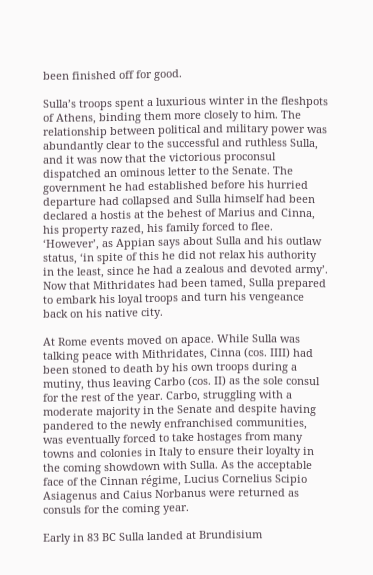been finished off for good.

Sulla’s troops spent a luxurious winter in the fleshpots of Athens, binding them more closely to him. The relationship between political and military power was abundantly clear to the successful and ruthless Sulla, and it was now that the victorious proconsul dispatched an ominous letter to the Senate. The government he had established before his hurried departure had collapsed and Sulla himself had been declared a hostis at the behest of Marius and Cinna, his property razed, his family forced to flee. ‘However’, as Appian says about Sulla and his outlaw status, ‘in spite of this he did not relax his authority in the least, since he had a zealous and devoted army’. Now that Mithridates had been tamed, Sulla prepared to embark his loyal troops and turn his vengeance back on his native city.

At Rome events moved on apace. While Sulla was talking peace with Mithridates, Cinna (cos. IIII) had been stoned to death by his own troops during a mutiny, thus leaving Carbo (cos. II) as the sole consul for the rest of the year. Carbo, struggling with a moderate majority in the Senate and despite having pandered to the newly enfranchised communities, was eventually forced to take hostages from many towns and colonies in Italy to ensure their loyalty in the coming showdown with Sulla. As the acceptable face of the Cinnan régime, Lucius Cornelius Scipio Asiagenus and Caius Norbanus were returned as consuls for the coming year.

Early in 83 BC Sulla landed at Brundisium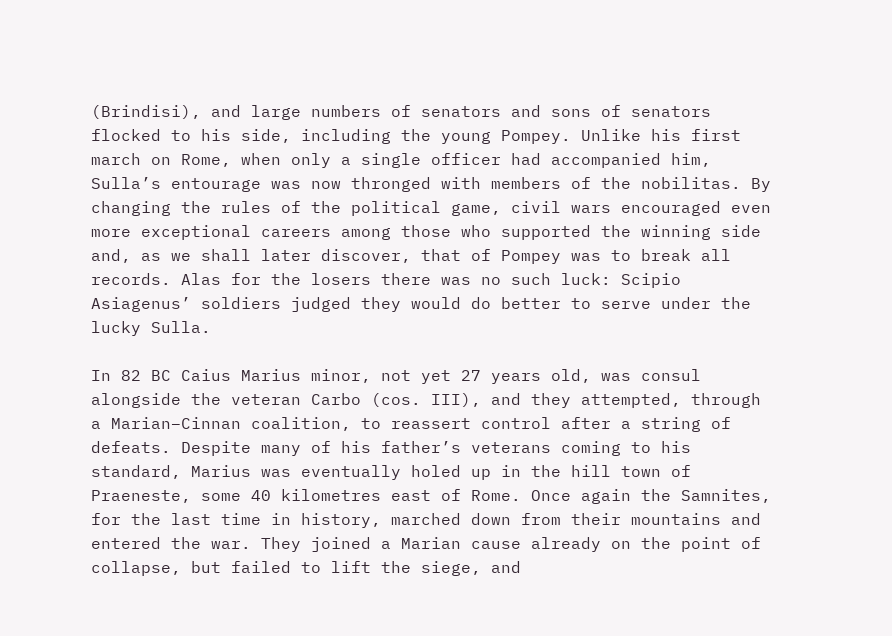(Brindisi), and large numbers of senators and sons of senators flocked to his side, including the young Pompey. Unlike his first march on Rome, when only a single officer had accompanied him, Sulla’s entourage was now thronged with members of the nobilitas. By changing the rules of the political game, civil wars encouraged even more exceptional careers among those who supported the winning side and, as we shall later discover, that of Pompey was to break all records. Alas for the losers there was no such luck: Scipio Asiagenus’ soldiers judged they would do better to serve under the lucky Sulla.

In 82 BC Caius Marius minor, not yet 27 years old, was consul alongside the veteran Carbo (cos. III), and they attempted, through a Marian–Cinnan coalition, to reassert control after a string of defeats. Despite many of his father’s veterans coming to his standard, Marius was eventually holed up in the hill town of Praeneste, some 40 kilometres east of Rome. Once again the Samnites, for the last time in history, marched down from their mountains and entered the war. They joined a Marian cause already on the point of collapse, but failed to lift the siege, and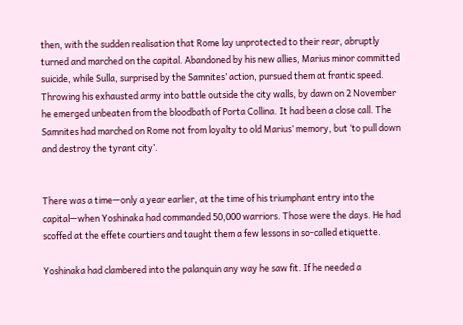then, with the sudden realisation that Rome lay unprotected to their rear, abruptly turned and marched on the capital. Abandoned by his new allies, Marius minor committed suicide, while Sulla, surprised by the Samnites’ action, pursued them at frantic speed. Throwing his exhausted army into battle outside the city walls, by dawn on 2 November he emerged unbeaten from the bloodbath of Porta Collina. It had been a close call. The Samnites had marched on Rome not from loyalty to old Marius’ memory, but ‘to pull down and destroy the tyrant city’.


There was a time—only a year earlier, at the time of his triumphant entry into the capital—when Yoshinaka had commanded 50,000 warriors. Those were the days. He had scoffed at the effete courtiers and taught them a few lessons in so-called etiquette.

Yoshinaka had clambered into the palanquin any way he saw fit. If he needed a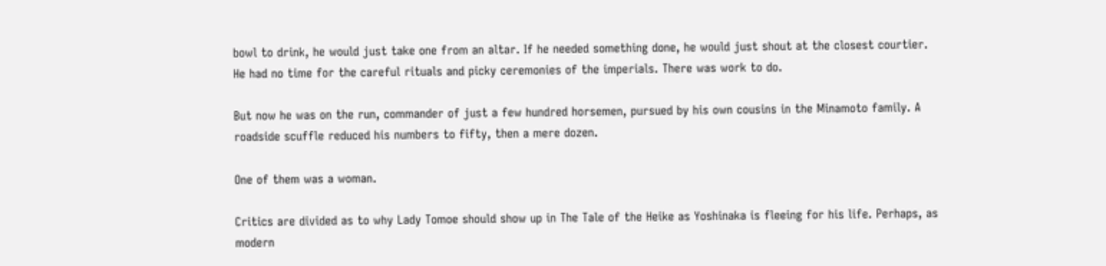bowl to drink, he would just take one from an altar. If he needed something done, he would just shout at the closest courtier. He had no time for the careful rituals and picky ceremonies of the imperials. There was work to do.

But now he was on the run, commander of just a few hundred horsemen, pursued by his own cousins in the Minamoto family. A roadside scuffle reduced his numbers to fifty, then a mere dozen.

One of them was a woman.

Critics are divided as to why Lady Tomoe should show up in The Tale of the Heike as Yoshinaka is fleeing for his life. Perhaps, as modern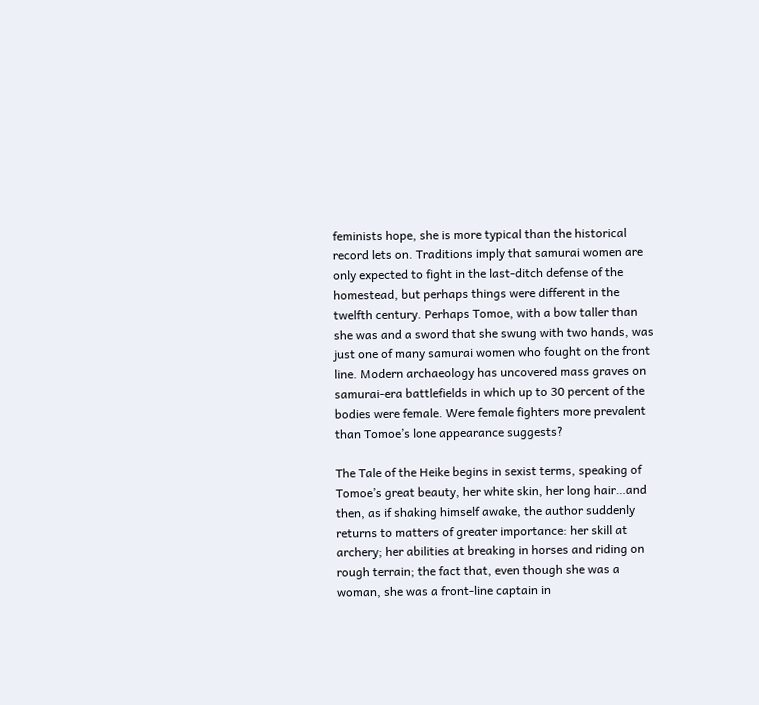feminists hope, she is more typical than the historical record lets on. Traditions imply that samurai women are only expected to fight in the last-ditch defense of the homestead, but perhaps things were different in the twelfth century. Perhaps Tomoe, with a bow taller than she was and a sword that she swung with two hands, was just one of many samurai women who fought on the front line. Modern archaeology has uncovered mass graves on samurai-era battlefields in which up to 30 percent of the bodies were female. Were female fighters more prevalent than Tomoe’s lone appearance suggests?

The Tale of the Heike begins in sexist terms, speaking of Tomoe’s great beauty, her white skin, her long hair…and then, as if shaking himself awake, the author suddenly returns to matters of greater importance: her skill at archery; her abilities at breaking in horses and riding on rough terrain; the fact that, even though she was a woman, she was a front-line captain in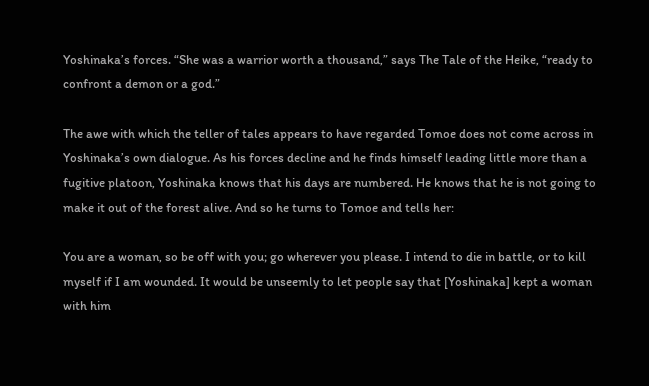Yoshinaka’s forces. “She was a warrior worth a thousand,” says The Tale of the Heike, “ready to confront a demon or a god.”

The awe with which the teller of tales appears to have regarded Tomoe does not come across in Yoshinaka’s own dialogue. As his forces decline and he finds himself leading little more than a fugitive platoon, Yoshinaka knows that his days are numbered. He knows that he is not going to make it out of the forest alive. And so he turns to Tomoe and tells her:

You are a woman, so be off with you; go wherever you please. I intend to die in battle, or to kill myself if I am wounded. It would be unseemly to let people say that [Yoshinaka] kept a woman with him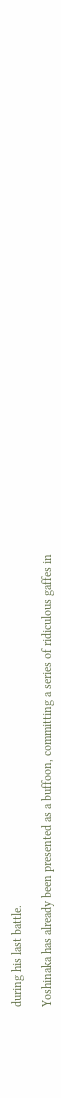during his last battle.

Yoshinaka has already been presented as a buffoon, committing a series of ridiculous gaffes in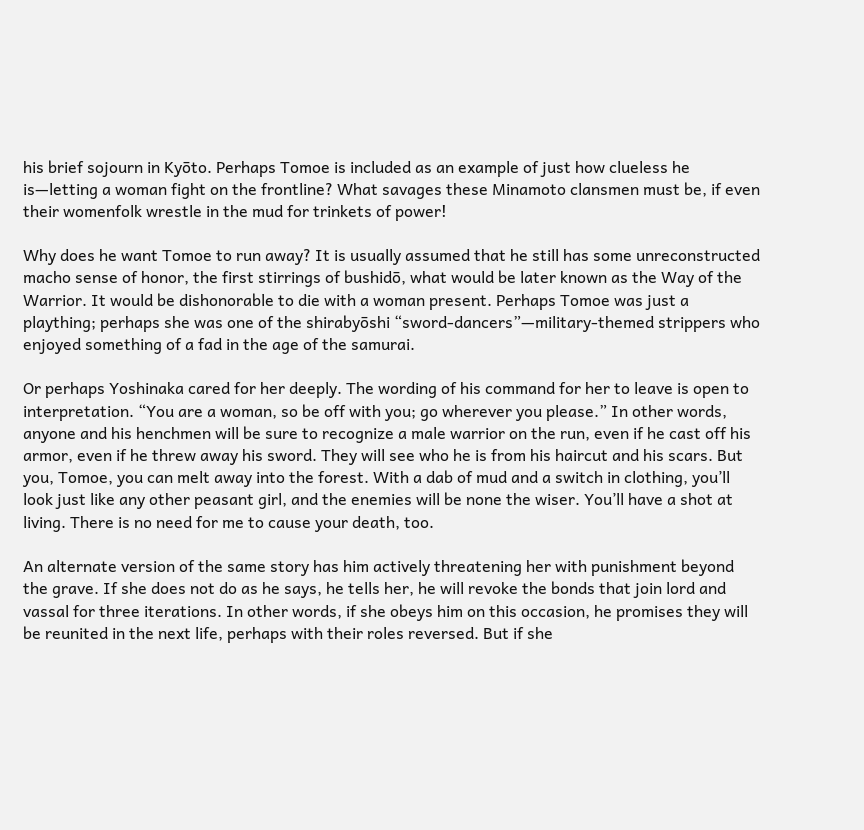his brief sojourn in Kyōto. Perhaps Tomoe is included as an example of just how clueless he is—letting a woman fight on the frontline? What savages these Minamoto clansmen must be, if even their womenfolk wrestle in the mud for trinkets of power!

Why does he want Tomoe to run away? It is usually assumed that he still has some unreconstructed macho sense of honor, the first stirrings of bushidō, what would be later known as the Way of the Warrior. It would be dishonorable to die with a woman present. Perhaps Tomoe was just a plaything; perhaps she was one of the shirabyōshi “sword-dancers”—military-themed strippers who enjoyed something of a fad in the age of the samurai.

Or perhaps Yoshinaka cared for her deeply. The wording of his command for her to leave is open to interpretation. “You are a woman, so be off with you; go wherever you please.” In other words, anyone and his henchmen will be sure to recognize a male warrior on the run, even if he cast off his armor, even if he threw away his sword. They will see who he is from his haircut and his scars. But you, Tomoe, you can melt away into the forest. With a dab of mud and a switch in clothing, you’ll look just like any other peasant girl, and the enemies will be none the wiser. You’ll have a shot at living. There is no need for me to cause your death, too.

An alternate version of the same story has him actively threatening her with punishment beyond the grave. If she does not do as he says, he tells her, he will revoke the bonds that join lord and vassal for three iterations. In other words, if she obeys him on this occasion, he promises they will be reunited in the next life, perhaps with their roles reversed. But if she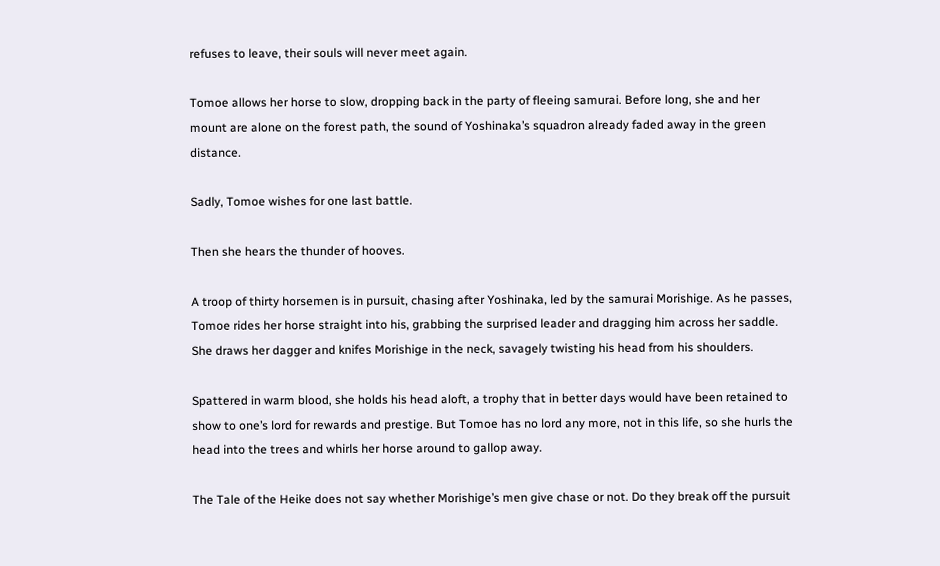refuses to leave, their souls will never meet again.

Tomoe allows her horse to slow, dropping back in the party of fleeing samurai. Before long, she and her mount are alone on the forest path, the sound of Yoshinaka’s squadron already faded away in the green distance.

Sadly, Tomoe wishes for one last battle.

Then she hears the thunder of hooves.

A troop of thirty horsemen is in pursuit, chasing after Yoshinaka, led by the samurai Morishige. As he passes, Tomoe rides her horse straight into his, grabbing the surprised leader and dragging him across her saddle. She draws her dagger and knifes Morishige in the neck, savagely twisting his head from his shoulders.

Spattered in warm blood, she holds his head aloft, a trophy that in better days would have been retained to show to one’s lord for rewards and prestige. But Tomoe has no lord any more, not in this life, so she hurls the head into the trees and whirls her horse around to gallop away.

The Tale of the Heike does not say whether Morishige’s men give chase or not. Do they break off the pursuit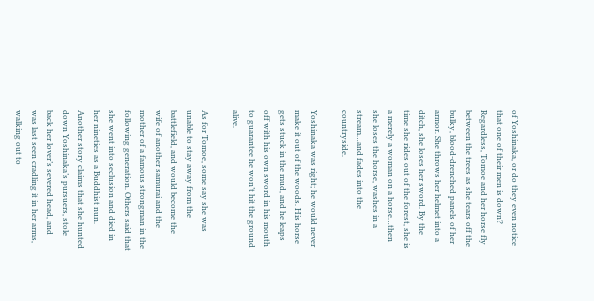of Yoshinaka, or do they even notice that one of their men is down? Regardless, Tomoe and her horse fly between the trees as she tears off the bulky, blood-drenched panels of her armor. She throws her helmet into a ditch, she loses her sword. By the time she rides out of the forest, she is a merely a woman on a horse…then she loses the horse, washes in a stream…and fades into the countryside.

Yoshinaka was right; he would never make it out of the woods. His horse gets stuck in the mud, and he leaps off with his own sword in his mouth to guarantee he won’t hit the ground alive.

As for Tomoe, some say she was unable to stay away from the battlefield, and would become the wife of another samurai and the mother of a famous strongman in the following generation. Others said that she went into seclusion and died in her nineties as a Buddhist nun. Another story claims that she hunted down Yoshinaka’s pursuers, stole back her lover’s severed head, and was last seen cradling it in her arms, walking out to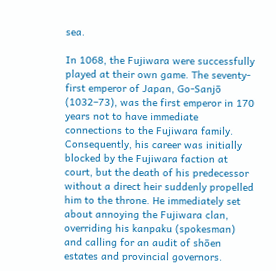sea.

In 1068, the Fujiwara were successfully played at their own game. The seventy-first emperor of Japan, Go-Sanjō (1032–73), was the first emperor in 170 years not to have immediate connections to the Fujiwara family. Consequently, his career was initially blocked by the Fujiwara faction at court, but the death of his predecessor without a direct heir suddenly propelled him to the throne. He immediately set about annoying the Fujiwara clan, overriding his kanpaku (spokesman) and calling for an audit of shōen estates and provincial governors.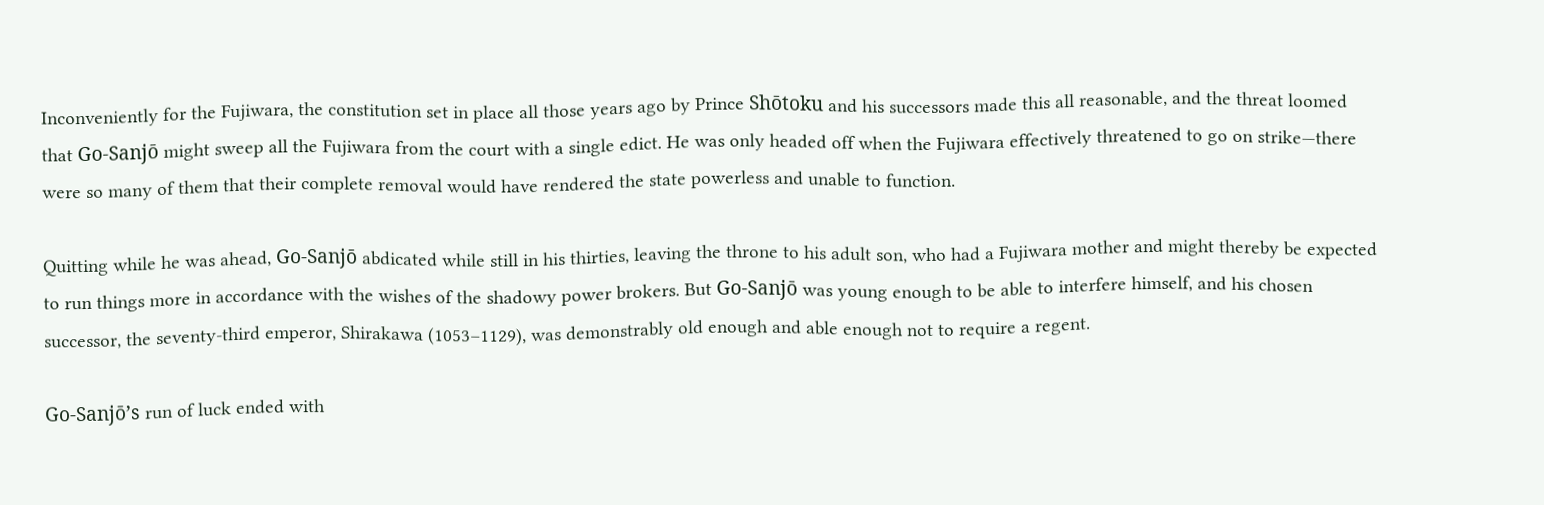Inconveniently for the Fujiwara, the constitution set in place all those years ago by Prince Shōtoku and his successors made this all reasonable, and the threat loomed that Go-Sanjō might sweep all the Fujiwara from the court with a single edict. He was only headed off when the Fujiwara effectively threatened to go on strike—there were so many of them that their complete removal would have rendered the state powerless and unable to function.

Quitting while he was ahead, Go-Sanjō abdicated while still in his thirties, leaving the throne to his adult son, who had a Fujiwara mother and might thereby be expected to run things more in accordance with the wishes of the shadowy power brokers. But Go-Sanjō was young enough to be able to interfere himself, and his chosen successor, the seventy-third emperor, Shirakawa (1053–1129), was demonstrably old enough and able enough not to require a regent.

Go-Sanjō’s run of luck ended with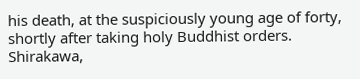his death, at the suspiciously young age of forty, shortly after taking holy Buddhist orders. Shirakawa,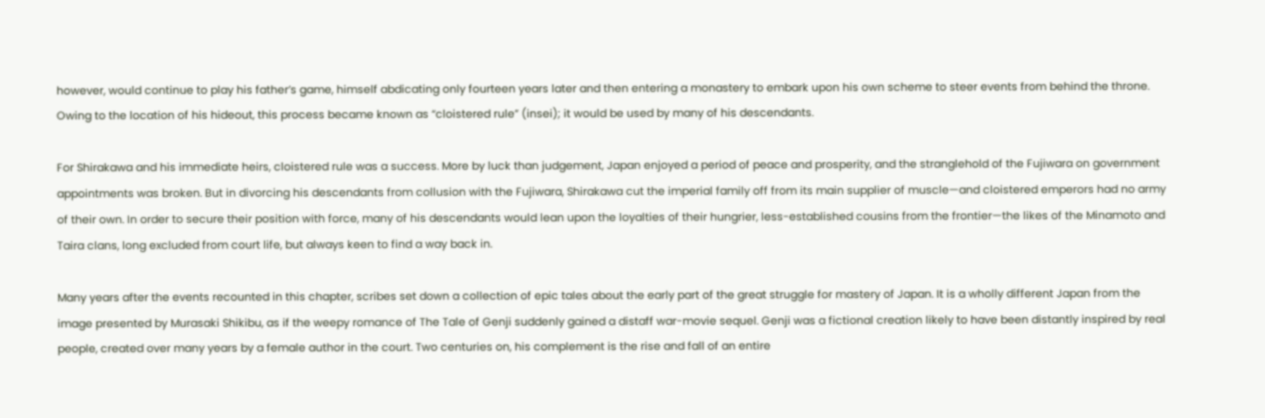however, would continue to play his father’s game, himself abdicating only fourteen years later and then entering a monastery to embark upon his own scheme to steer events from behind the throne. Owing to the location of his hideout, this process became known as “cloistered rule” (insei); it would be used by many of his descendants.

For Shirakawa and his immediate heirs, cloistered rule was a success. More by luck than judgement, Japan enjoyed a period of peace and prosperity, and the stranglehold of the Fujiwara on government appointments was broken. But in divorcing his descendants from collusion with the Fujiwara, Shirakawa cut the imperial family off from its main supplier of muscle—and cloistered emperors had no army of their own. In order to secure their position with force, many of his descendants would lean upon the loyalties of their hungrier, less-established cousins from the frontier—the likes of the Minamoto and Taira clans, long excluded from court life, but always keen to find a way back in.

Many years after the events recounted in this chapter, scribes set down a collection of epic tales about the early part of the great struggle for mastery of Japan. It is a wholly different Japan from the image presented by Murasaki Shikibu, as if the weepy romance of The Tale of Genji suddenly gained a distaff war-movie sequel. Genji was a fictional creation likely to have been distantly inspired by real people, created over many years by a female author in the court. Two centuries on, his complement is the rise and fall of an entire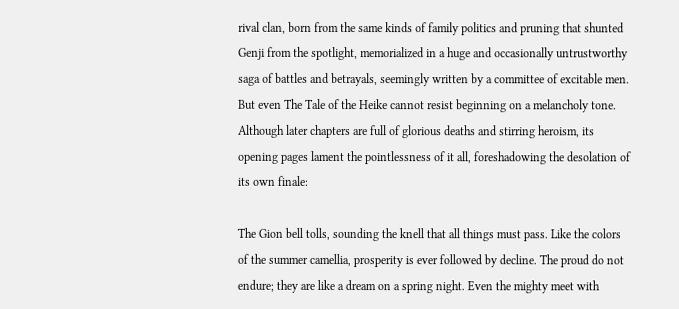rival clan, born from the same kinds of family politics and pruning that shunted Genji from the spotlight, memorialized in a huge and occasionally untrustworthy saga of battles and betrayals, seemingly written by a committee of excitable men. But even The Tale of the Heike cannot resist beginning on a melancholy tone. Although later chapters are full of glorious deaths and stirring heroism, its opening pages lament the pointlessness of it all, foreshadowing the desolation of its own finale:

The Gion bell tolls, sounding the knell that all things must pass. Like the colors of the summer camellia, prosperity is ever followed by decline. The proud do not endure; they are like a dream on a spring night. Even the mighty meet with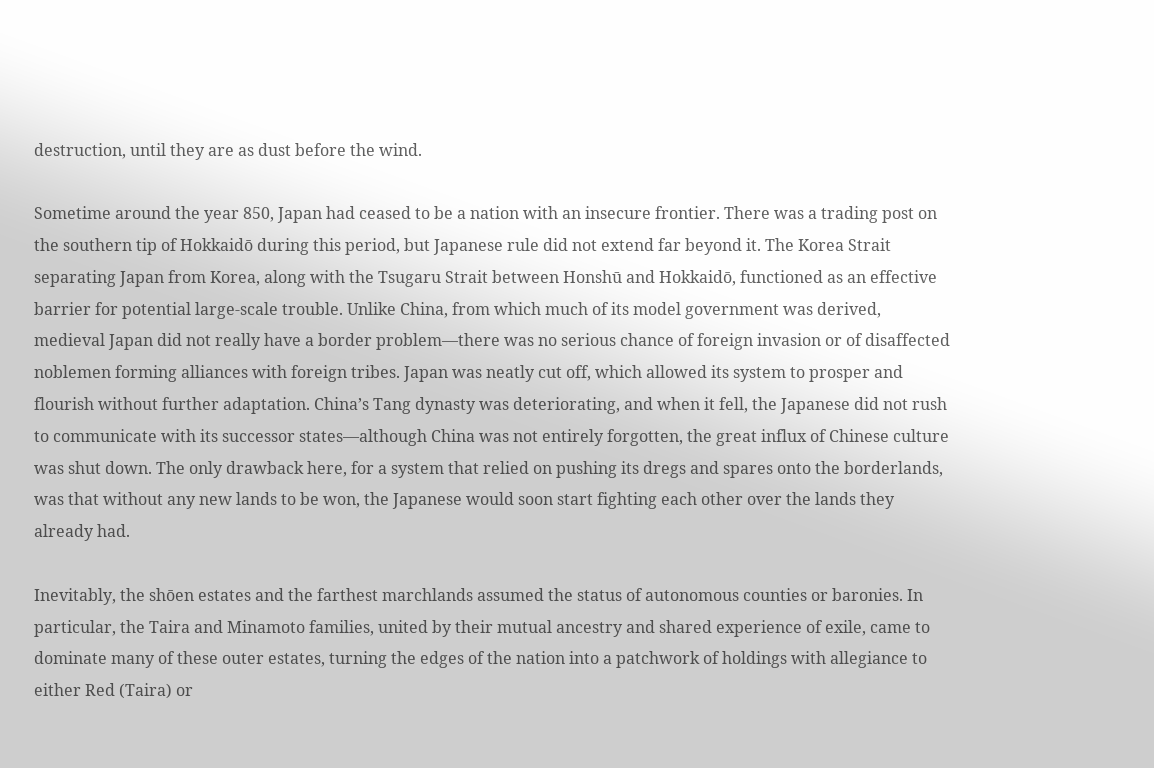destruction, until they are as dust before the wind.

Sometime around the year 850, Japan had ceased to be a nation with an insecure frontier. There was a trading post on the southern tip of Hokkaidō during this period, but Japanese rule did not extend far beyond it. The Korea Strait separating Japan from Korea, along with the Tsugaru Strait between Honshū and Hokkaidō, functioned as an effective barrier for potential large-scale trouble. Unlike China, from which much of its model government was derived, medieval Japan did not really have a border problem—there was no serious chance of foreign invasion or of disaffected noblemen forming alliances with foreign tribes. Japan was neatly cut off, which allowed its system to prosper and flourish without further adaptation. China’s Tang dynasty was deteriorating, and when it fell, the Japanese did not rush to communicate with its successor states—although China was not entirely forgotten, the great influx of Chinese culture was shut down. The only drawback here, for a system that relied on pushing its dregs and spares onto the borderlands, was that without any new lands to be won, the Japanese would soon start fighting each other over the lands they already had.

Inevitably, the shōen estates and the farthest marchlands assumed the status of autonomous counties or baronies. In particular, the Taira and Minamoto families, united by their mutual ancestry and shared experience of exile, came to dominate many of these outer estates, turning the edges of the nation into a patchwork of holdings with allegiance to either Red (Taira) or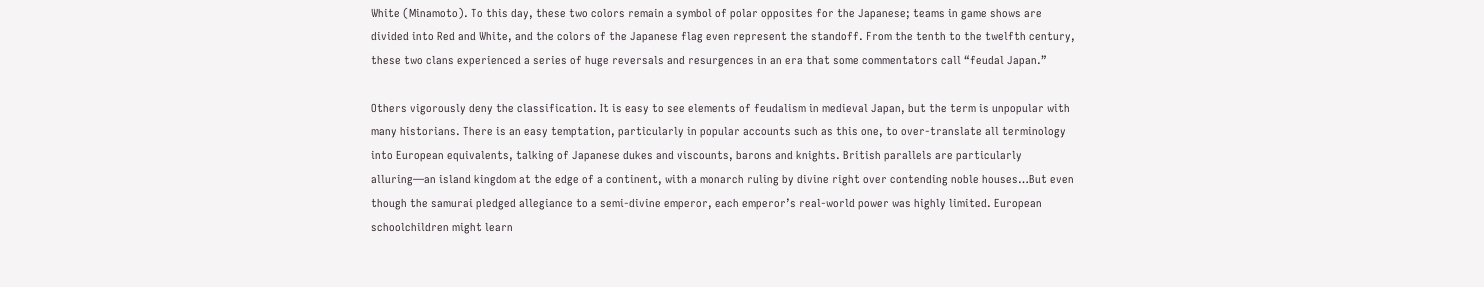White (Minamoto). To this day, these two colors remain a symbol of polar opposites for the Japanese; teams in game shows are divided into Red and White, and the colors of the Japanese flag even represent the standoff. From the tenth to the twelfth century, these two clans experienced a series of huge reversals and resurgences in an era that some commentators call “feudal Japan.”

Others vigorously deny the classification. It is easy to see elements of feudalism in medieval Japan, but the term is unpopular with many historians. There is an easy temptation, particularly in popular accounts such as this one, to over-translate all terminology into European equivalents, talking of Japanese dukes and viscounts, barons and knights. British parallels are particularly alluring—an island kingdom at the edge of a continent, with a monarch ruling by divine right over contending noble houses…But even though the samurai pledged allegiance to a semi-divine emperor, each emperor’s real-world power was highly limited. European schoolchildren might learn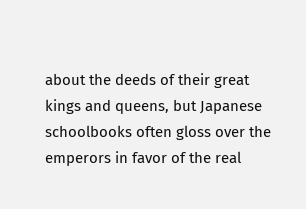about the deeds of their great kings and queens, but Japanese schoolbooks often gloss over the emperors in favor of the real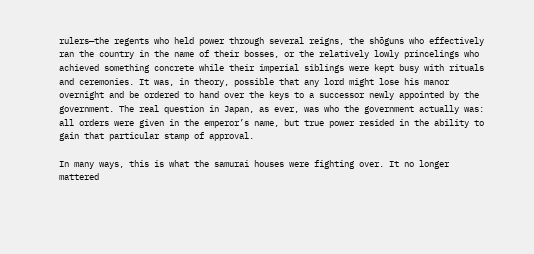rulers—the regents who held power through several reigns, the shōguns who effectively ran the country in the name of their bosses, or the relatively lowly princelings who achieved something concrete while their imperial siblings were kept busy with rituals and ceremonies. It was, in theory, possible that any lord might lose his manor overnight and be ordered to hand over the keys to a successor newly appointed by the government. The real question in Japan, as ever, was who the government actually was: all orders were given in the emperor’s name, but true power resided in the ability to gain that particular stamp of approval.

In many ways, this is what the samurai houses were fighting over. It no longer mattered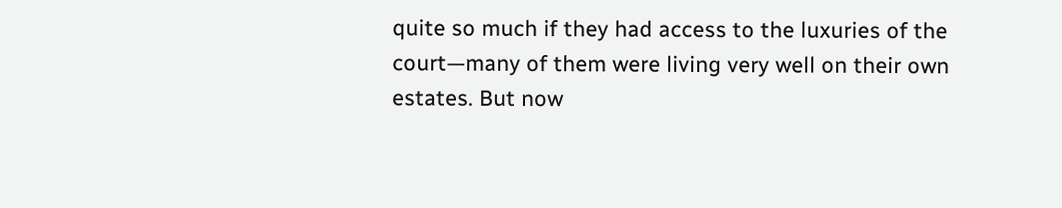quite so much if they had access to the luxuries of the court—many of them were living very well on their own estates. But now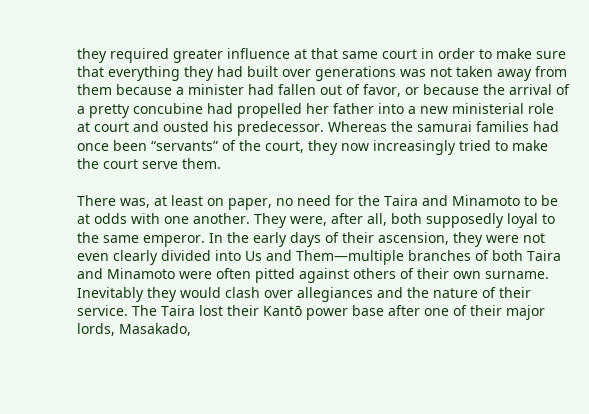they required greater influence at that same court in order to make sure that everything they had built over generations was not taken away from them because a minister had fallen out of favor, or because the arrival of a pretty concubine had propelled her father into a new ministerial role at court and ousted his predecessor. Whereas the samurai families had once been “servants” of the court, they now increasingly tried to make the court serve them.

There was, at least on paper, no need for the Taira and Minamoto to be at odds with one another. They were, after all, both supposedly loyal to the same emperor. In the early days of their ascension, they were not even clearly divided into Us and Them—multiple branches of both Taira and Minamoto were often pitted against others of their own surname. Inevitably they would clash over allegiances and the nature of their service. The Taira lost their Kantō power base after one of their major lords, Masakado,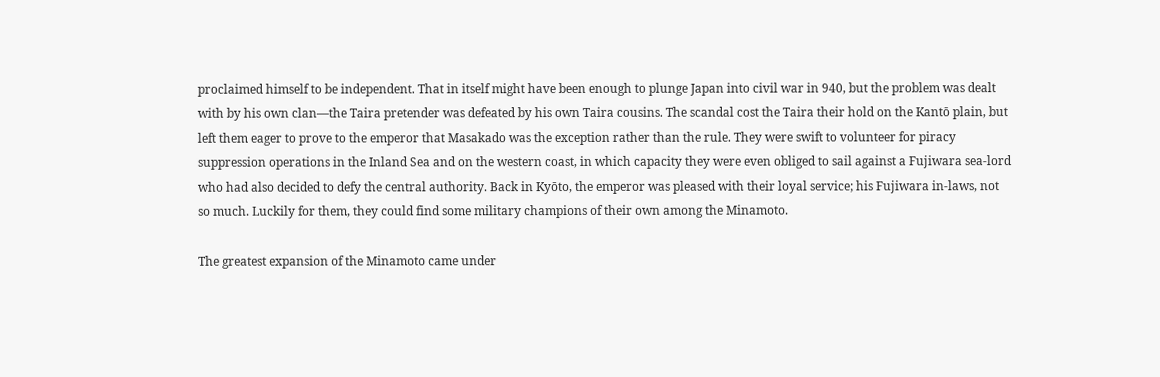proclaimed himself to be independent. That in itself might have been enough to plunge Japan into civil war in 940, but the problem was dealt with by his own clan—the Taira pretender was defeated by his own Taira cousins. The scandal cost the Taira their hold on the Kantō plain, but left them eager to prove to the emperor that Masakado was the exception rather than the rule. They were swift to volunteer for piracy suppression operations in the Inland Sea and on the western coast, in which capacity they were even obliged to sail against a Fujiwara sea-lord who had also decided to defy the central authority. Back in Kyōto, the emperor was pleased with their loyal service; his Fujiwara in-laws, not so much. Luckily for them, they could find some military champions of their own among the Minamoto.

The greatest expansion of the Minamoto came under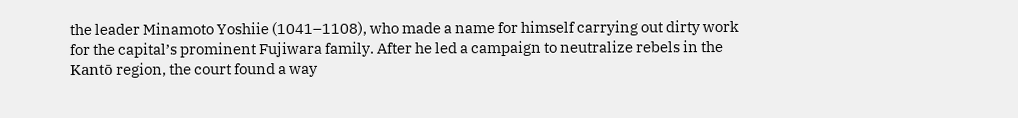the leader Minamoto Yoshiie (1041–1108), who made a name for himself carrying out dirty work for the capital’s prominent Fujiwara family. After he led a campaign to neutralize rebels in the Kantō region, the court found a way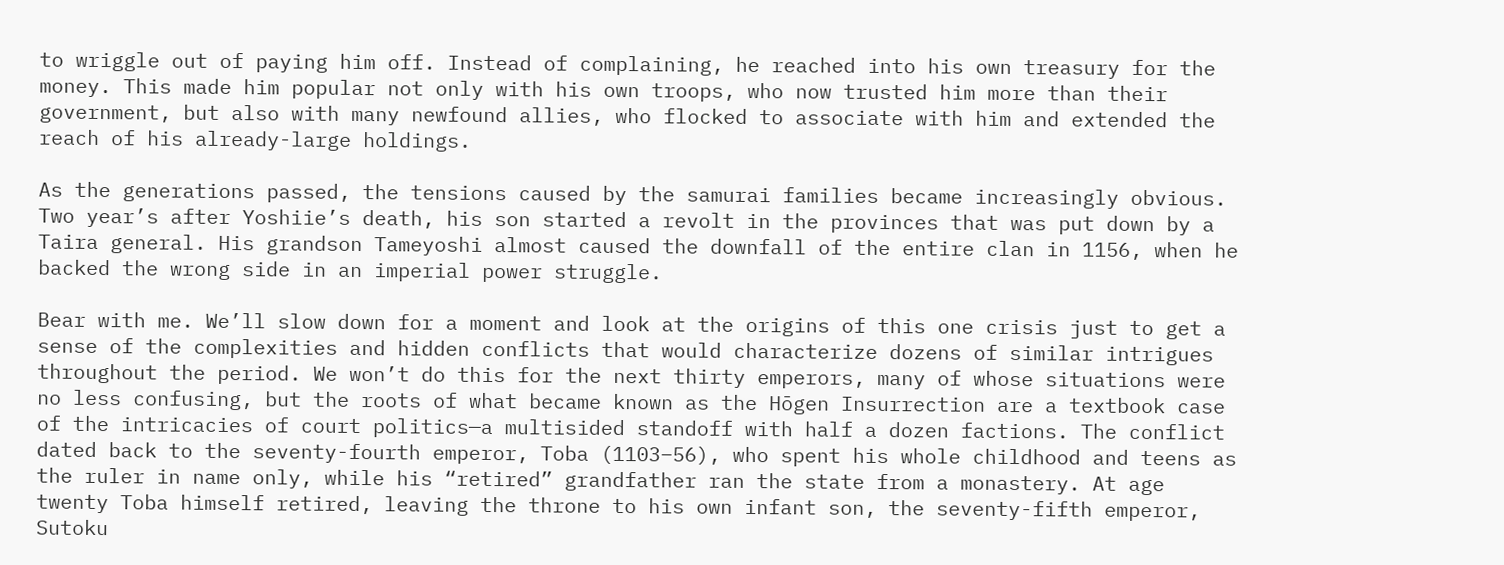to wriggle out of paying him off. Instead of complaining, he reached into his own treasury for the money. This made him popular not only with his own troops, who now trusted him more than their government, but also with many newfound allies, who flocked to associate with him and extended the reach of his already-large holdings.

As the generations passed, the tensions caused by the samurai families became increasingly obvious. Two year’s after Yoshiie’s death, his son started a revolt in the provinces that was put down by a Taira general. His grandson Tameyoshi almost caused the downfall of the entire clan in 1156, when he backed the wrong side in an imperial power struggle.

Bear with me. We’ll slow down for a moment and look at the origins of this one crisis just to get a sense of the complexities and hidden conflicts that would characterize dozens of similar intrigues throughout the period. We won’t do this for the next thirty emperors, many of whose situations were no less confusing, but the roots of what became known as the Hōgen Insurrection are a textbook case of the intricacies of court politics—a multisided standoff with half a dozen factions. The conflict dated back to the seventy-fourth emperor, Toba (1103–56), who spent his whole childhood and teens as the ruler in name only, while his “retired” grandfather ran the state from a monastery. At age twenty Toba himself retired, leaving the throne to his own infant son, the seventy-fifth emperor, Sutoku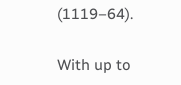(1119–64).

With up to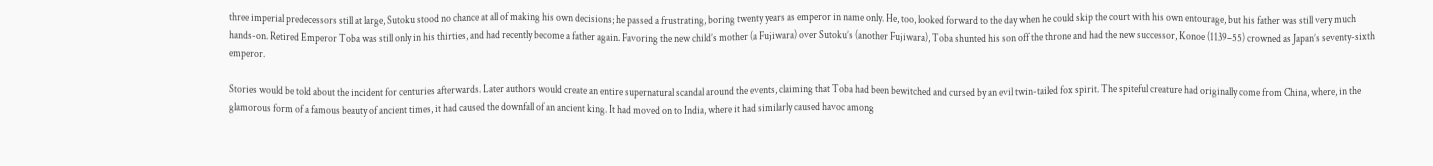three imperial predecessors still at large, Sutoku stood no chance at all of making his own decisions; he passed a frustrating, boring twenty years as emperor in name only. He, too, looked forward to the day when he could skip the court with his own entourage, but his father was still very much hands-on. Retired Emperor Toba was still only in his thirties, and had recently become a father again. Favoring the new child’s mother (a Fujiwara) over Sutoku’s (another Fujiwara), Toba shunted his son off the throne and had the new successor, Konoe (1139–55) crowned as Japan’s seventy-sixth emperor.

Stories would be told about the incident for centuries afterwards. Later authors would create an entire supernatural scandal around the events, claiming that Toba had been bewitched and cursed by an evil twin-tailed fox spirit. The spiteful creature had originally come from China, where, in the glamorous form of a famous beauty of ancient times, it had caused the downfall of an ancient king. It had moved on to India, where it had similarly caused havoc among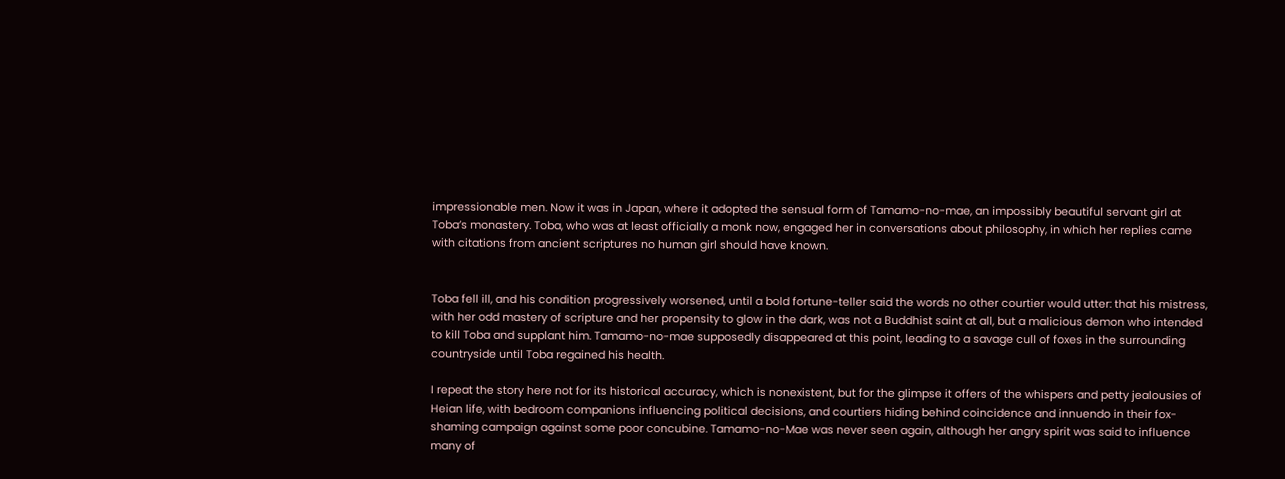impressionable men. Now it was in Japan, where it adopted the sensual form of Tamamo-no-mae, an impossibly beautiful servant girl at Toba’s monastery. Toba, who was at least officially a monk now, engaged her in conversations about philosophy, in which her replies came with citations from ancient scriptures no human girl should have known.


Toba fell ill, and his condition progressively worsened, until a bold fortune-teller said the words no other courtier would utter: that his mistress, with her odd mastery of scripture and her propensity to glow in the dark, was not a Buddhist saint at all, but a malicious demon who intended to kill Toba and supplant him. Tamamo-no-mae supposedly disappeared at this point, leading to a savage cull of foxes in the surrounding countryside until Toba regained his health.

I repeat the story here not for its historical accuracy, which is nonexistent, but for the glimpse it offers of the whispers and petty jealousies of Heian life, with bedroom companions influencing political decisions, and courtiers hiding behind coincidence and innuendo in their fox-shaming campaign against some poor concubine. Tamamo-no-Mae was never seen again, although her angry spirit was said to influence many of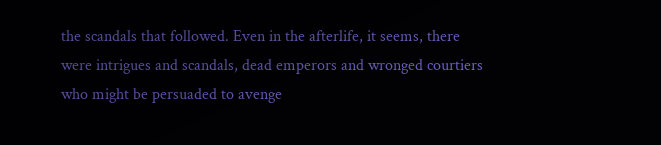the scandals that followed. Even in the afterlife, it seems, there were intrigues and scandals, dead emperors and wronged courtiers who might be persuaded to avenge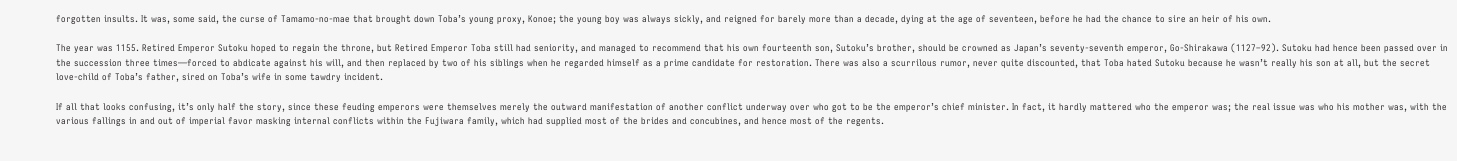forgotten insults. It was, some said, the curse of Tamamo-no-mae that brought down Toba’s young proxy, Konoe; the young boy was always sickly, and reigned for barely more than a decade, dying at the age of seventeen, before he had the chance to sire an heir of his own.

The year was 1155. Retired Emperor Sutoku hoped to regain the throne, but Retired Emperor Toba still had seniority, and managed to recommend that his own fourteenth son, Sutoku’s brother, should be crowned as Japan’s seventy-seventh emperor, Go-Shirakawa (1127–92). Sutoku had hence been passed over in the succession three times—forced to abdicate against his will, and then replaced by two of his siblings when he regarded himself as a prime candidate for restoration. There was also a scurrilous rumor, never quite discounted, that Toba hated Sutoku because he wasn’t really his son at all, but the secret love-child of Toba’s father, sired on Toba’s wife in some tawdry incident.

If all that looks confusing, it’s only half the story, since these feuding emperors were themselves merely the outward manifestation of another conflict underway over who got to be the emperor’s chief minister. In fact, it hardly mattered who the emperor was; the real issue was who his mother was, with the various fallings in and out of imperial favor masking internal conflicts within the Fujiwara family, which had supplied most of the brides and concubines, and hence most of the regents.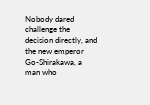Nobody dared challenge the decision directly, and the new emperor Go-Shirakawa, a man who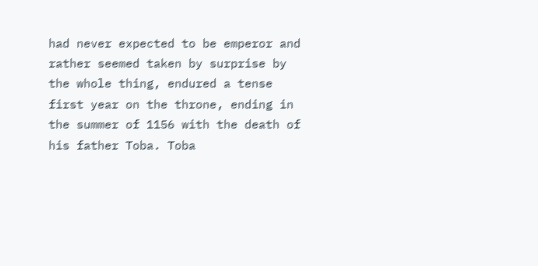had never expected to be emperor and rather seemed taken by surprise by the whole thing, endured a tense first year on the throne, ending in the summer of 1156 with the death of his father Toba. Toba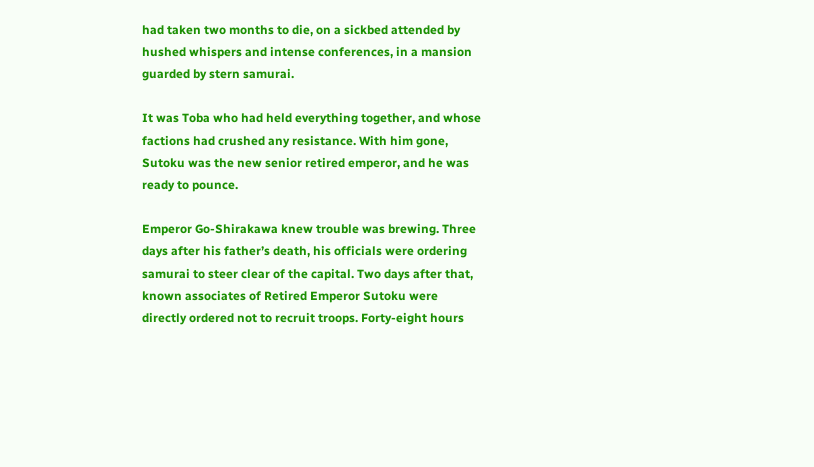had taken two months to die, on a sickbed attended by hushed whispers and intense conferences, in a mansion guarded by stern samurai.

It was Toba who had held everything together, and whose factions had crushed any resistance. With him gone, Sutoku was the new senior retired emperor, and he was ready to pounce.

Emperor Go-Shirakawa knew trouble was brewing. Three days after his father’s death, his officials were ordering samurai to steer clear of the capital. Two days after that, known associates of Retired Emperor Sutoku were directly ordered not to recruit troops. Forty-eight hours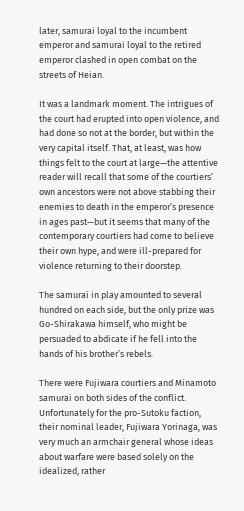later, samurai loyal to the incumbent emperor and samurai loyal to the retired emperor clashed in open combat on the streets of Heian.

It was a landmark moment. The intrigues of the court had erupted into open violence, and had done so not at the border, but within the very capital itself. That, at least, was how things felt to the court at large—the attentive reader will recall that some of the courtiers’ own ancestors were not above stabbing their enemies to death in the emperor’s presence in ages past—but it seems that many of the contemporary courtiers had come to believe their own hype, and were ill-prepared for violence returning to their doorstep.

The samurai in play amounted to several hundred on each side, but the only prize was Go-Shirakawa himself, who might be persuaded to abdicate if he fell into the hands of his brother’s rebels.

There were Fujiwara courtiers and Minamoto samurai on both sides of the conflict. Unfortunately for the pro-Sutoku faction, their nominal leader, Fujiwara Yorinaga, was very much an armchair general whose ideas about warfare were based solely on the idealized, rather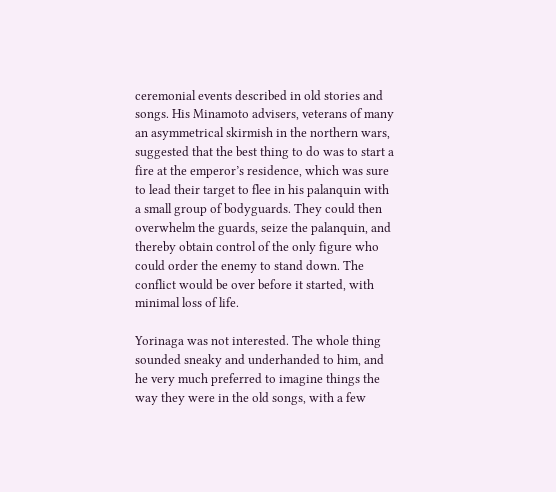ceremonial events described in old stories and songs. His Minamoto advisers, veterans of many an asymmetrical skirmish in the northern wars, suggested that the best thing to do was to start a fire at the emperor’s residence, which was sure to lead their target to flee in his palanquin with a small group of bodyguards. They could then overwhelm the guards, seize the palanquin, and thereby obtain control of the only figure who could order the enemy to stand down. The conflict would be over before it started, with minimal loss of life.

Yorinaga was not interested. The whole thing sounded sneaky and underhanded to him, and he very much preferred to imagine things the way they were in the old songs, with a few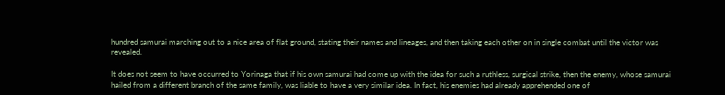hundred samurai marching out to a nice area of flat ground, stating their names and lineages, and then taking each other on in single combat until the victor was revealed.

It does not seem to have occurred to Yorinaga that if his own samurai had come up with the idea for such a ruthless, surgical strike, then the enemy, whose samurai hailed from a different branch of the same family, was liable to have a very similar idea. In fact, his enemies had already apprehended one of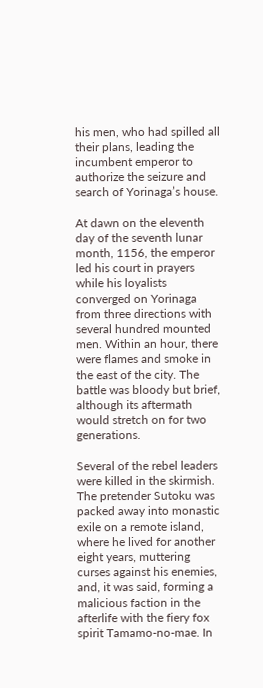his men, who had spilled all their plans, leading the incumbent emperor to authorize the seizure and search of Yorinaga’s house.

At dawn on the eleventh day of the seventh lunar month, 1156, the emperor led his court in prayers while his loyalists converged on Yorinaga from three directions with several hundred mounted men. Within an hour, there were flames and smoke in the east of the city. The battle was bloody but brief, although its aftermath would stretch on for two generations.

Several of the rebel leaders were killed in the skirmish. The pretender Sutoku was packed away into monastic exile on a remote island, where he lived for another eight years, muttering curses against his enemies, and, it was said, forming a malicious faction in the afterlife with the fiery fox spirit Tamamo-no-mae. In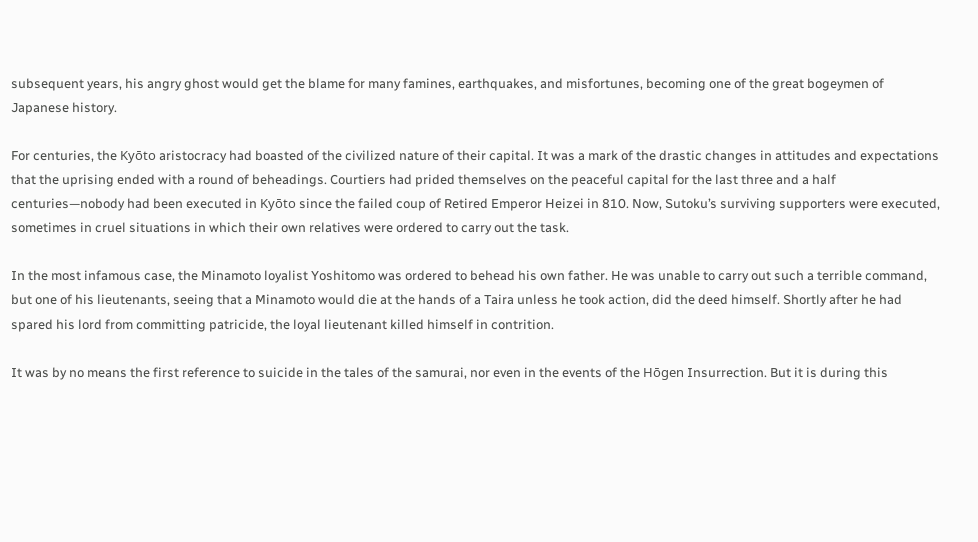subsequent years, his angry ghost would get the blame for many famines, earthquakes, and misfortunes, becoming one of the great bogeymen of Japanese history.

For centuries, the Kyōto aristocracy had boasted of the civilized nature of their capital. It was a mark of the drastic changes in attitudes and expectations that the uprising ended with a round of beheadings. Courtiers had prided themselves on the peaceful capital for the last three and a half centuries—nobody had been executed in Kyōto since the failed coup of Retired Emperor Heizei in 810. Now, Sutoku’s surviving supporters were executed, sometimes in cruel situations in which their own relatives were ordered to carry out the task.

In the most infamous case, the Minamoto loyalist Yoshitomo was ordered to behead his own father. He was unable to carry out such a terrible command, but one of his lieutenants, seeing that a Minamoto would die at the hands of a Taira unless he took action, did the deed himself. Shortly after he had spared his lord from committing patricide, the loyal lieutenant killed himself in contrition.

It was by no means the first reference to suicide in the tales of the samurai, nor even in the events of the Hōgen Insurrection. But it is during this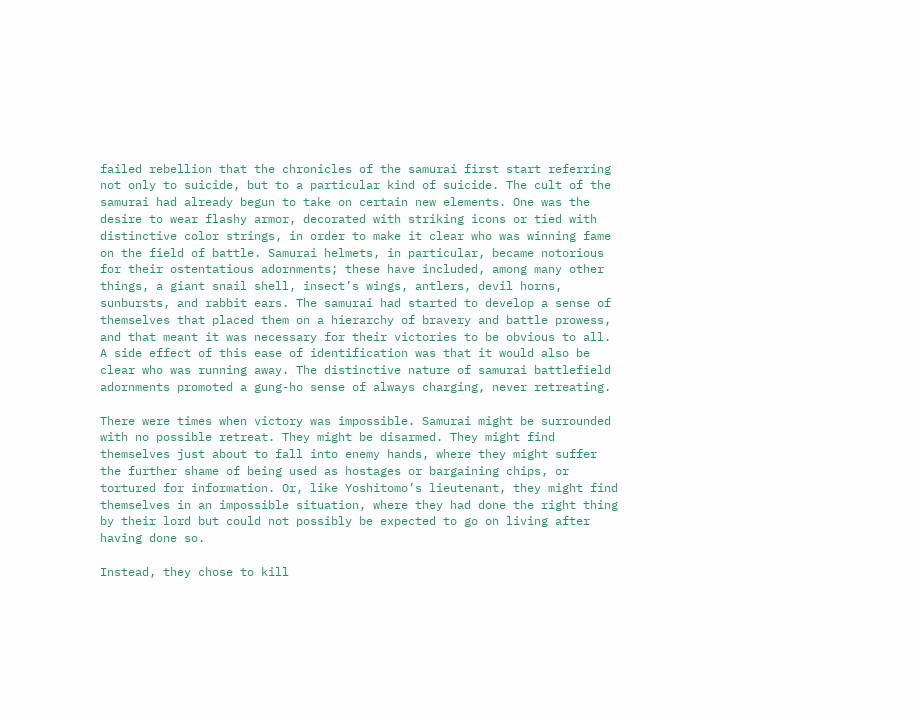failed rebellion that the chronicles of the samurai first start referring not only to suicide, but to a particular kind of suicide. The cult of the samurai had already begun to take on certain new elements. One was the desire to wear flashy armor, decorated with striking icons or tied with distinctive color strings, in order to make it clear who was winning fame on the field of battle. Samurai helmets, in particular, became notorious for their ostentatious adornments; these have included, among many other things, a giant snail shell, insect’s wings, antlers, devil horns, sunbursts, and rabbit ears. The samurai had started to develop a sense of themselves that placed them on a hierarchy of bravery and battle prowess, and that meant it was necessary for their victories to be obvious to all. A side effect of this ease of identification was that it would also be clear who was running away. The distinctive nature of samurai battlefield adornments promoted a gung-ho sense of always charging, never retreating.

There were times when victory was impossible. Samurai might be surrounded with no possible retreat. They might be disarmed. They might find themselves just about to fall into enemy hands, where they might suffer the further shame of being used as hostages or bargaining chips, or tortured for information. Or, like Yoshitomo’s lieutenant, they might find themselves in an impossible situation, where they had done the right thing by their lord but could not possibly be expected to go on living after having done so.

Instead, they chose to kill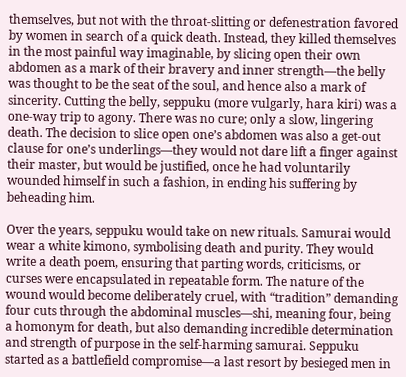themselves, but not with the throat-slitting or defenestration favored by women in search of a quick death. Instead, they killed themselves in the most painful way imaginable, by slicing open their own abdomen as a mark of their bravery and inner strength—the belly was thought to be the seat of the soul, and hence also a mark of sincerity. Cutting the belly, seppuku (more vulgarly, hara kiri) was a one-way trip to agony. There was no cure; only a slow, lingering death. The decision to slice open one’s abdomen was also a get-out clause for one’s underlings—they would not dare lift a finger against their master, but would be justified, once he had voluntarily wounded himself in such a fashion, in ending his suffering by beheading him.

Over the years, seppuku would take on new rituals. Samurai would wear a white kimono, symbolising death and purity. They would write a death poem, ensuring that parting words, criticisms, or curses were encapsulated in repeatable form. The nature of the wound would become deliberately cruel, with “tradition” demanding four cuts through the abdominal muscles—shi, meaning four, being a homonym for death, but also demanding incredible determination and strength of purpose in the self-harming samurai. Seppuku started as a battlefield compromise—a last resort by besieged men in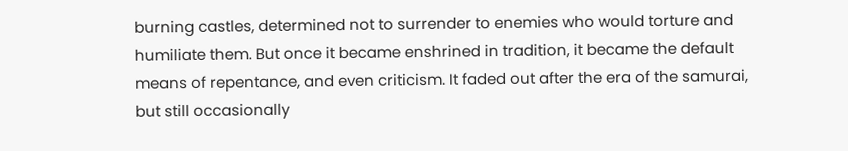burning castles, determined not to surrender to enemies who would torture and humiliate them. But once it became enshrined in tradition, it became the default means of repentance, and even criticism. It faded out after the era of the samurai, but still occasionally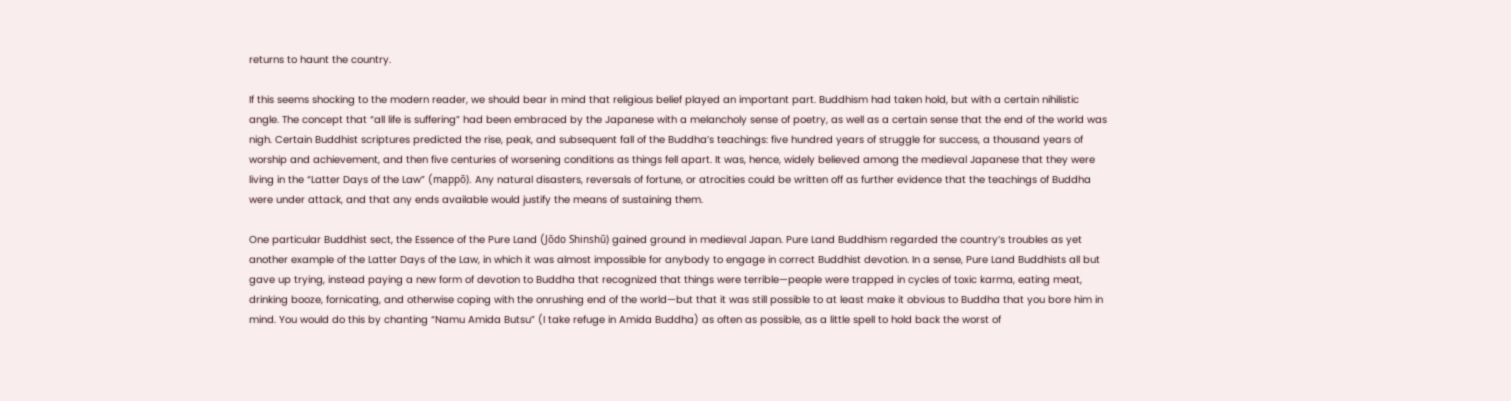returns to haunt the country.

If this seems shocking to the modern reader, we should bear in mind that religious belief played an important part. Buddhism had taken hold, but with a certain nihilistic angle. The concept that “all life is suffering” had been embraced by the Japanese with a melancholy sense of poetry, as well as a certain sense that the end of the world was nigh. Certain Buddhist scriptures predicted the rise, peak, and subsequent fall of the Buddha’s teachings: five hundred years of struggle for success, a thousand years of worship and achievement, and then five centuries of worsening conditions as things fell apart. It was, hence, widely believed among the medieval Japanese that they were living in the “Latter Days of the Law” (mappō). Any natural disasters, reversals of fortune, or atrocities could be written off as further evidence that the teachings of Buddha were under attack, and that any ends available would justify the means of sustaining them.

One particular Buddhist sect, the Essence of the Pure Land (Jōdo Shinshū) gained ground in medieval Japan. Pure Land Buddhism regarded the country’s troubles as yet another example of the Latter Days of the Law, in which it was almost impossible for anybody to engage in correct Buddhist devotion. In a sense, Pure Land Buddhists all but gave up trying, instead paying a new form of devotion to Buddha that recognized that things were terrible—people were trapped in cycles of toxic karma, eating meat, drinking booze, fornicating, and otherwise coping with the onrushing end of the world—but that it was still possible to at least make it obvious to Buddha that you bore him in mind. You would do this by chanting “Namu Amida Butsu” (I take refuge in Amida Buddha) as often as possible, as a little spell to hold back the worst of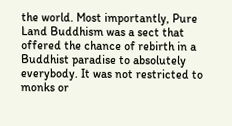the world. Most importantly, Pure Land Buddhism was a sect that offered the chance of rebirth in a Buddhist paradise to absolutely everybody. It was not restricted to monks or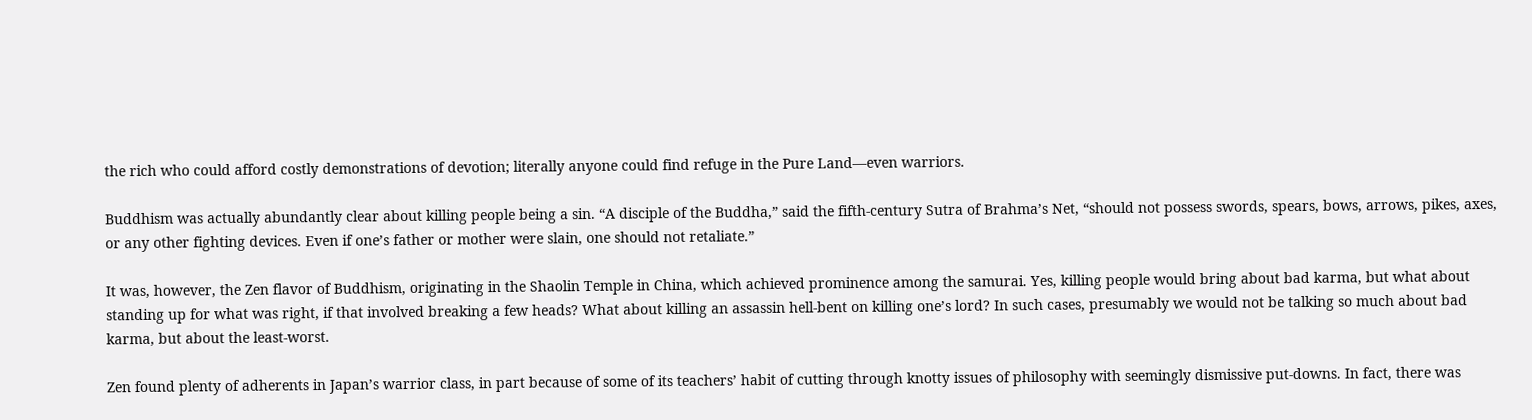the rich who could afford costly demonstrations of devotion; literally anyone could find refuge in the Pure Land—even warriors.

Buddhism was actually abundantly clear about killing people being a sin. “A disciple of the Buddha,” said the fifth-century Sutra of Brahma’s Net, “should not possess swords, spears, bows, arrows, pikes, axes, or any other fighting devices. Even if one’s father or mother were slain, one should not retaliate.”

It was, however, the Zen flavor of Buddhism, originating in the Shaolin Temple in China, which achieved prominence among the samurai. Yes, killing people would bring about bad karma, but what about standing up for what was right, if that involved breaking a few heads? What about killing an assassin hell-bent on killing one’s lord? In such cases, presumably we would not be talking so much about bad karma, but about the least-worst.

Zen found plenty of adherents in Japan’s warrior class, in part because of some of its teachers’ habit of cutting through knotty issues of philosophy with seemingly dismissive put-downs. In fact, there was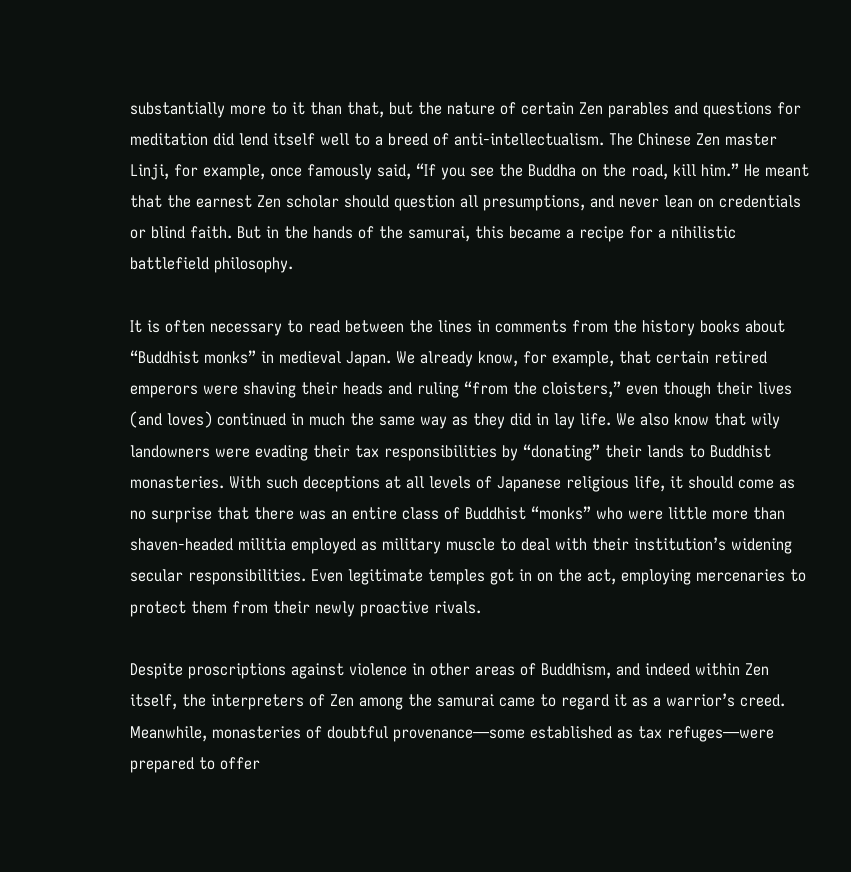substantially more to it than that, but the nature of certain Zen parables and questions for meditation did lend itself well to a breed of anti-intellectualism. The Chinese Zen master Linji, for example, once famously said, “If you see the Buddha on the road, kill him.” He meant that the earnest Zen scholar should question all presumptions, and never lean on credentials or blind faith. But in the hands of the samurai, this became a recipe for a nihilistic battlefield philosophy.

It is often necessary to read between the lines in comments from the history books about “Buddhist monks” in medieval Japan. We already know, for example, that certain retired emperors were shaving their heads and ruling “from the cloisters,” even though their lives (and loves) continued in much the same way as they did in lay life. We also know that wily landowners were evading their tax responsibilities by “donating” their lands to Buddhist monasteries. With such deceptions at all levels of Japanese religious life, it should come as no surprise that there was an entire class of Buddhist “monks” who were little more than shaven-headed militia employed as military muscle to deal with their institution’s widening secular responsibilities. Even legitimate temples got in on the act, employing mercenaries to protect them from their newly proactive rivals.

Despite proscriptions against violence in other areas of Buddhism, and indeed within Zen itself, the interpreters of Zen among the samurai came to regard it as a warrior’s creed. Meanwhile, monasteries of doubtful provenance—some established as tax refuges—were prepared to offer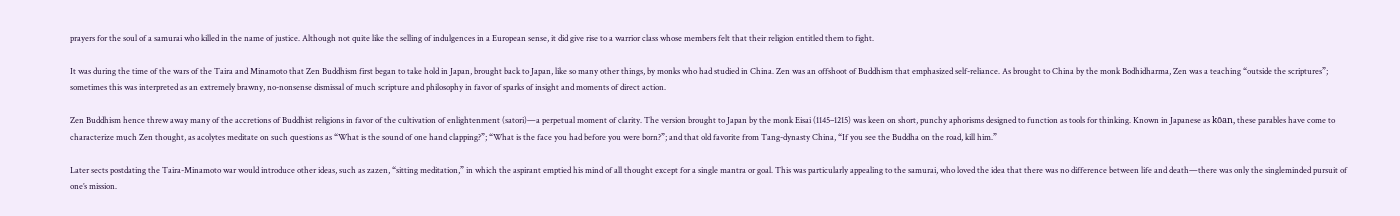prayers for the soul of a samurai who killed in the name of justice. Although not quite like the selling of indulgences in a European sense, it did give rise to a warrior class whose members felt that their religion entitled them to fight.

It was during the time of the wars of the Taira and Minamoto that Zen Buddhism first began to take hold in Japan, brought back to Japan, like so many other things, by monks who had studied in China. Zen was an offshoot of Buddhism that emphasized self-reliance. As brought to China by the monk Bodhidharma, Zen was a teaching “outside the scriptures”; sometimes this was interpreted as an extremely brawny, no-nonsense dismissal of much scripture and philosophy in favor of sparks of insight and moments of direct action.

Zen Buddhism hence threw away many of the accretions of Buddhist religions in favor of the cultivation of enlightenment (satori)—a perpetual moment of clarity. The version brought to Japan by the monk Eisai (1145–1215) was keen on short, punchy aphorisms designed to function as tools for thinking. Known in Japanese as kōan, these parables have come to characterize much Zen thought, as acolytes meditate on such questions as “What is the sound of one hand clapping?”; “What is the face you had before you were born?”; and that old favorite from Tang-dynasty China, “If you see the Buddha on the road, kill him.”

Later sects postdating the Taira-Minamoto war would introduce other ideas, such as zazen, “sitting meditation,” in which the aspirant emptied his mind of all thought except for a single mantra or goal. This was particularly appealing to the samurai, who loved the idea that there was no difference between life and death—there was only the singleminded pursuit of one’s mission.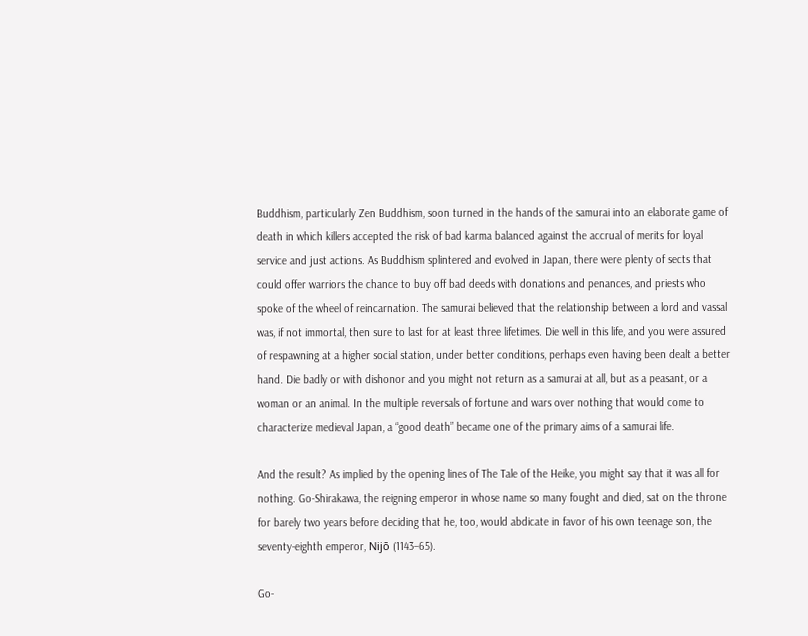Buddhism, particularly Zen Buddhism, soon turned in the hands of the samurai into an elaborate game of death in which killers accepted the risk of bad karma balanced against the accrual of merits for loyal service and just actions. As Buddhism splintered and evolved in Japan, there were plenty of sects that could offer warriors the chance to buy off bad deeds with donations and penances, and priests who spoke of the wheel of reincarnation. The samurai believed that the relationship between a lord and vassal was, if not immortal, then sure to last for at least three lifetimes. Die well in this life, and you were assured of respawning at a higher social station, under better conditions, perhaps even having been dealt a better hand. Die badly or with dishonor and you might not return as a samurai at all, but as a peasant, or a woman or an animal. In the multiple reversals of fortune and wars over nothing that would come to characterize medieval Japan, a “good death” became one of the primary aims of a samurai life.

And the result? As implied by the opening lines of The Tale of the Heike, you might say that it was all for nothing. Go-Shirakawa, the reigning emperor in whose name so many fought and died, sat on the throne for barely two years before deciding that he, too, would abdicate in favor of his own teenage son, the seventy-eighth emperor, Nijō (1143–65).

Go-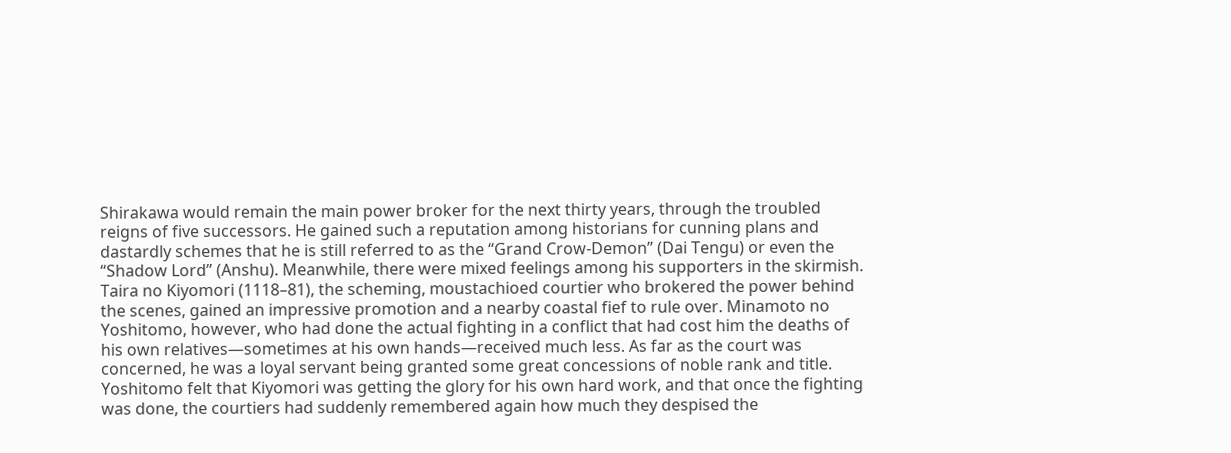Shirakawa would remain the main power broker for the next thirty years, through the troubled reigns of five successors. He gained such a reputation among historians for cunning plans and dastardly schemes that he is still referred to as the “Grand Crow-Demon” (Dai Tengu) or even the “Shadow Lord” (Anshu). Meanwhile, there were mixed feelings among his supporters in the skirmish. Taira no Kiyomori (1118–81), the scheming, moustachioed courtier who brokered the power behind the scenes, gained an impressive promotion and a nearby coastal fief to rule over. Minamoto no Yoshitomo, however, who had done the actual fighting in a conflict that had cost him the deaths of his own relatives—sometimes at his own hands—received much less. As far as the court was concerned, he was a loyal servant being granted some great concessions of noble rank and title. Yoshitomo felt that Kiyomori was getting the glory for his own hard work, and that once the fighting was done, the courtiers had suddenly remembered again how much they despised the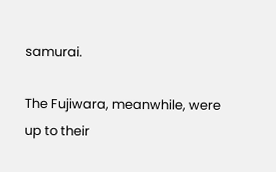samurai.

The Fujiwara, meanwhile, were up to their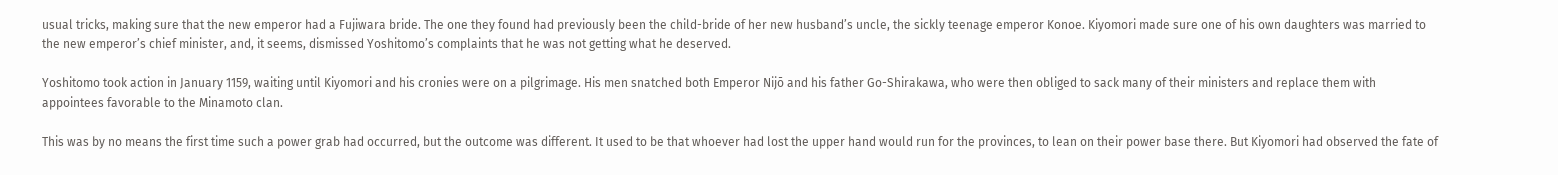usual tricks, making sure that the new emperor had a Fujiwara bride. The one they found had previously been the child-bride of her new husband’s uncle, the sickly teenage emperor Konoe. Kiyomori made sure one of his own daughters was married to the new emperor’s chief minister, and, it seems, dismissed Yoshitomo’s complaints that he was not getting what he deserved.

Yoshitomo took action in January 1159, waiting until Kiyomori and his cronies were on a pilgrimage. His men snatched both Emperor Nijō and his father Go-Shirakawa, who were then obliged to sack many of their ministers and replace them with appointees favorable to the Minamoto clan.

This was by no means the first time such a power grab had occurred, but the outcome was different. It used to be that whoever had lost the upper hand would run for the provinces, to lean on their power base there. But Kiyomori had observed the fate of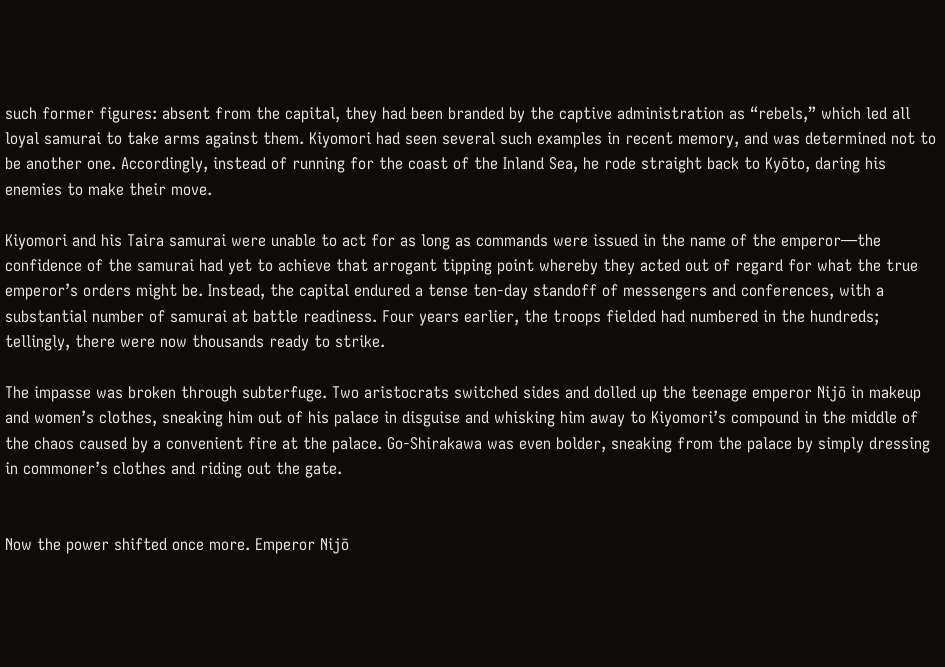such former figures: absent from the capital, they had been branded by the captive administration as “rebels,” which led all loyal samurai to take arms against them. Kiyomori had seen several such examples in recent memory, and was determined not to be another one. Accordingly, instead of running for the coast of the Inland Sea, he rode straight back to Kyōto, daring his enemies to make their move.

Kiyomori and his Taira samurai were unable to act for as long as commands were issued in the name of the emperor—the confidence of the samurai had yet to achieve that arrogant tipping point whereby they acted out of regard for what the true emperor’s orders might be. Instead, the capital endured a tense ten-day standoff of messengers and conferences, with a substantial number of samurai at battle readiness. Four years earlier, the troops fielded had numbered in the hundreds; tellingly, there were now thousands ready to strike.

The impasse was broken through subterfuge. Two aristocrats switched sides and dolled up the teenage emperor Nijō in makeup and women’s clothes, sneaking him out of his palace in disguise and whisking him away to Kiyomori’s compound in the middle of the chaos caused by a convenient fire at the palace. Go-Shirakawa was even bolder, sneaking from the palace by simply dressing in commoner’s clothes and riding out the gate.


Now the power shifted once more. Emperor Nijō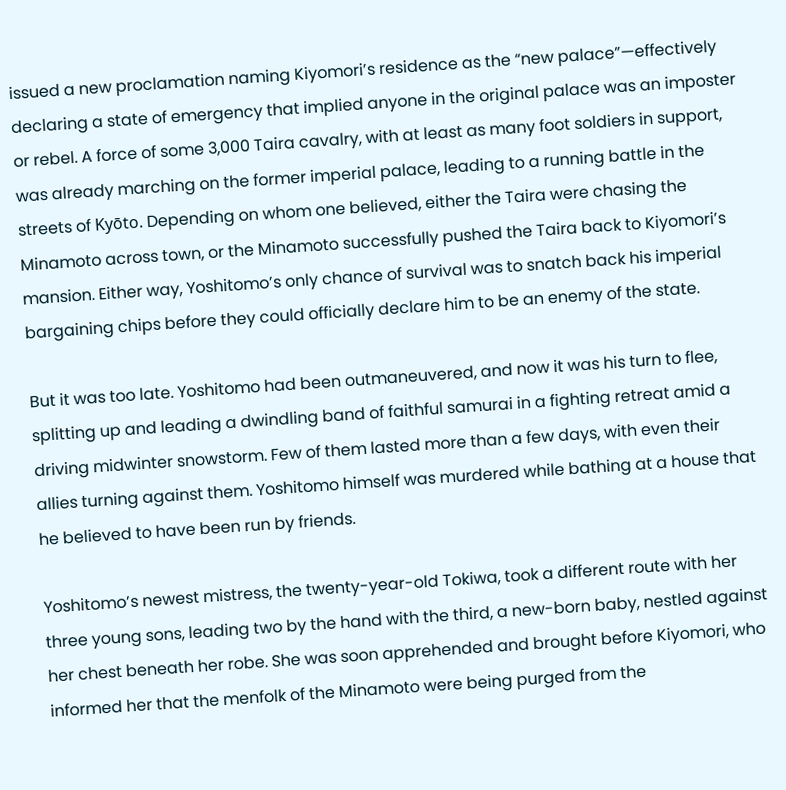issued a new proclamation naming Kiyomori’s residence as the “new palace”—effectively declaring a state of emergency that implied anyone in the original palace was an imposter or rebel. A force of some 3,000 Taira cavalry, with at least as many foot soldiers in support, was already marching on the former imperial palace, leading to a running battle in the streets of Kyōto. Depending on whom one believed, either the Taira were chasing the Minamoto across town, or the Minamoto successfully pushed the Taira back to Kiyomori’s mansion. Either way, Yoshitomo’s only chance of survival was to snatch back his imperial bargaining chips before they could officially declare him to be an enemy of the state.

But it was too late. Yoshitomo had been outmaneuvered, and now it was his turn to flee, splitting up and leading a dwindling band of faithful samurai in a fighting retreat amid a driving midwinter snowstorm. Few of them lasted more than a few days, with even their allies turning against them. Yoshitomo himself was murdered while bathing at a house that he believed to have been run by friends.

Yoshitomo’s newest mistress, the twenty-year-old Tokiwa, took a different route with her three young sons, leading two by the hand with the third, a new-born baby, nestled against her chest beneath her robe. She was soon apprehended and brought before Kiyomori, who informed her that the menfolk of the Minamoto were being purged from the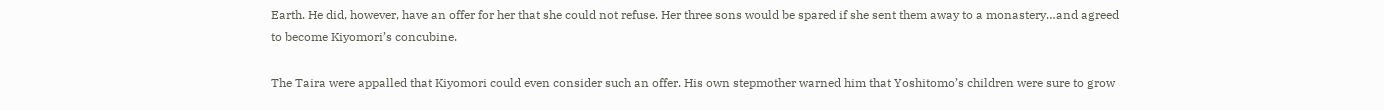Earth. He did, however, have an offer for her that she could not refuse. Her three sons would be spared if she sent them away to a monastery…and agreed to become Kiyomori’s concubine.

The Taira were appalled that Kiyomori could even consider such an offer. His own stepmother warned him that Yoshitomo’s children were sure to grow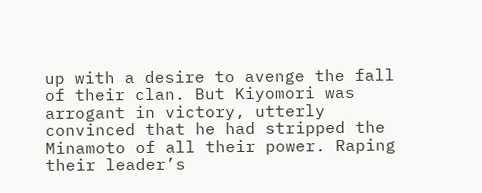up with a desire to avenge the fall of their clan. But Kiyomori was arrogant in victory, utterly convinced that he had stripped the Minamoto of all their power. Raping their leader’s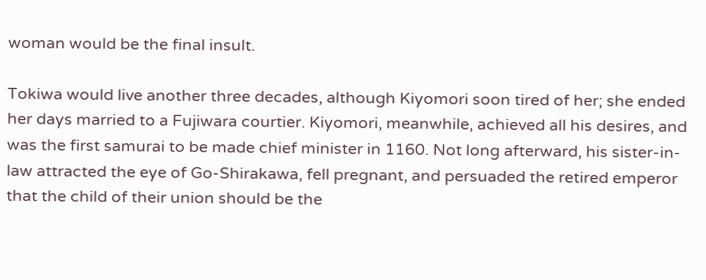woman would be the final insult.

Tokiwa would live another three decades, although Kiyomori soon tired of her; she ended her days married to a Fujiwara courtier. Kiyomori, meanwhile, achieved all his desires, and was the first samurai to be made chief minister in 1160. Not long afterward, his sister-in-law attracted the eye of Go-Shirakawa, fell pregnant, and persuaded the retired emperor that the child of their union should be the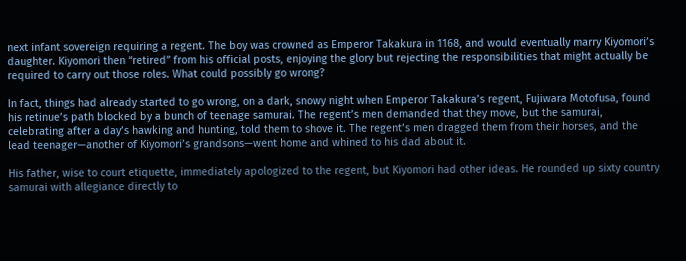next infant sovereign requiring a regent. The boy was crowned as Emperor Takakura in 1168, and would eventually marry Kiyomori’s daughter. Kiyomori then “retired” from his official posts, enjoying the glory but rejecting the responsibilities that might actually be required to carry out those roles. What could possibly go wrong?

In fact, things had already started to go wrong, on a dark, snowy night when Emperor Takakura’s regent, Fujiwara Motofusa, found his retinue’s path blocked by a bunch of teenage samurai. The regent’s men demanded that they move, but the samurai, celebrating after a day’s hawking and hunting, told them to shove it. The regent’s men dragged them from their horses, and the lead teenager—another of Kiyomori’s grandsons—went home and whined to his dad about it.

His father, wise to court etiquette, immediately apologized to the regent, but Kiyomori had other ideas. He rounded up sixty country samurai with allegiance directly to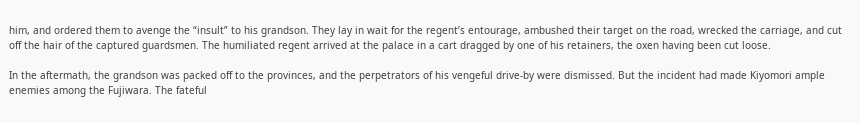him, and ordered them to avenge the “insult” to his grandson. They lay in wait for the regent’s entourage, ambushed their target on the road, wrecked the carriage, and cut off the hair of the captured guardsmen. The humiliated regent arrived at the palace in a cart dragged by one of his retainers, the oxen having been cut loose.

In the aftermath, the grandson was packed off to the provinces, and the perpetrators of his vengeful drive-by were dismissed. But the incident had made Kiyomori ample enemies among the Fujiwara. The fateful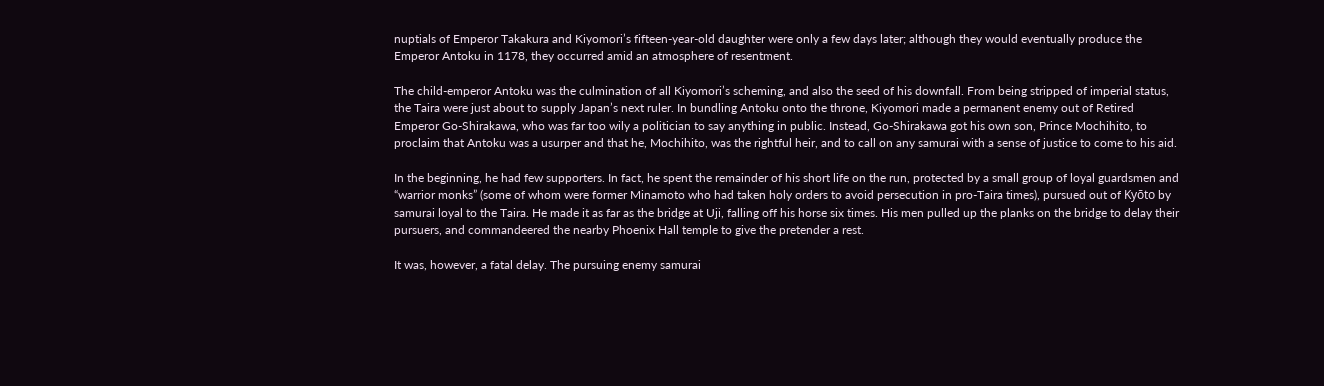nuptials of Emperor Takakura and Kiyomori’s fifteen-year-old daughter were only a few days later; although they would eventually produce the Emperor Antoku in 1178, they occurred amid an atmosphere of resentment.

The child-emperor Antoku was the culmination of all Kiyomori’s scheming, and also the seed of his downfall. From being stripped of imperial status, the Taira were just about to supply Japan’s next ruler. In bundling Antoku onto the throne, Kiyomori made a permanent enemy out of Retired Emperor Go-Shirakawa, who was far too wily a politician to say anything in public. Instead, Go-Shirakawa got his own son, Prince Mochihito, to proclaim that Antoku was a usurper and that he, Mochihito, was the rightful heir, and to call on any samurai with a sense of justice to come to his aid.

In the beginning, he had few supporters. In fact, he spent the remainder of his short life on the run, protected by a small group of loyal guardsmen and “warrior monks” (some of whom were former Minamoto who had taken holy orders to avoid persecution in pro-Taira times), pursued out of Kyōto by samurai loyal to the Taira. He made it as far as the bridge at Uji, falling off his horse six times. His men pulled up the planks on the bridge to delay their pursuers, and commandeered the nearby Phoenix Hall temple to give the pretender a rest.

It was, however, a fatal delay. The pursuing enemy samurai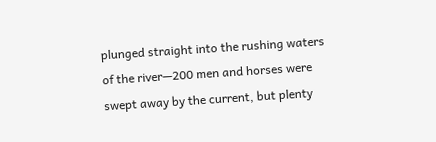plunged straight into the rushing waters of the river—200 men and horses were swept away by the current, but plenty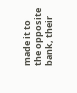made it to the opposite bank, their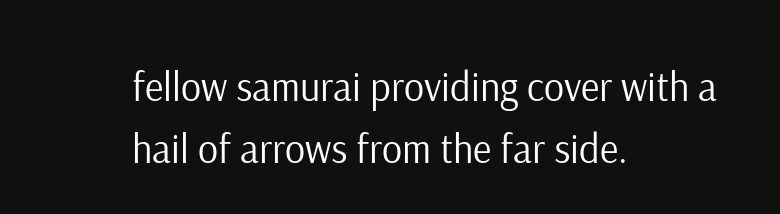fellow samurai providing cover with a hail of arrows from the far side.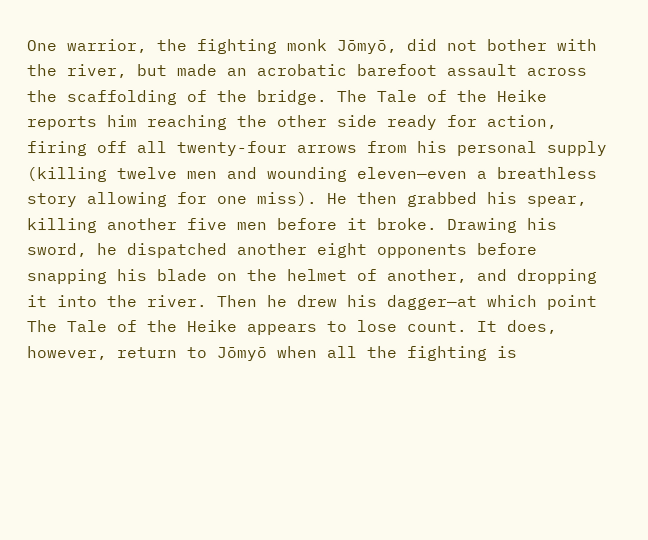One warrior, the fighting monk Jōmyō, did not bother with the river, but made an acrobatic barefoot assault across the scaffolding of the bridge. The Tale of the Heike reports him reaching the other side ready for action, firing off all twenty-four arrows from his personal supply (killing twelve men and wounding eleven—even a breathless story allowing for one miss). He then grabbed his spear, killing another five men before it broke. Drawing his sword, he dispatched another eight opponents before snapping his blade on the helmet of another, and dropping it into the river. Then he drew his dagger—at which point The Tale of the Heike appears to lose count. It does, however, return to Jōmyō when all the fighting is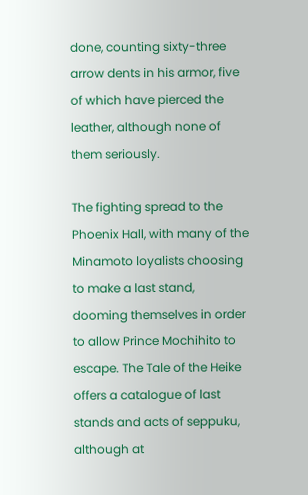done, counting sixty-three arrow dents in his armor, five of which have pierced the leather, although none of them seriously.

The fighting spread to the Phoenix Hall, with many of the Minamoto loyalists choosing to make a last stand, dooming themselves in order to allow Prince Mochihito to escape. The Tale of the Heike offers a catalogue of last stands and acts of seppuku, although at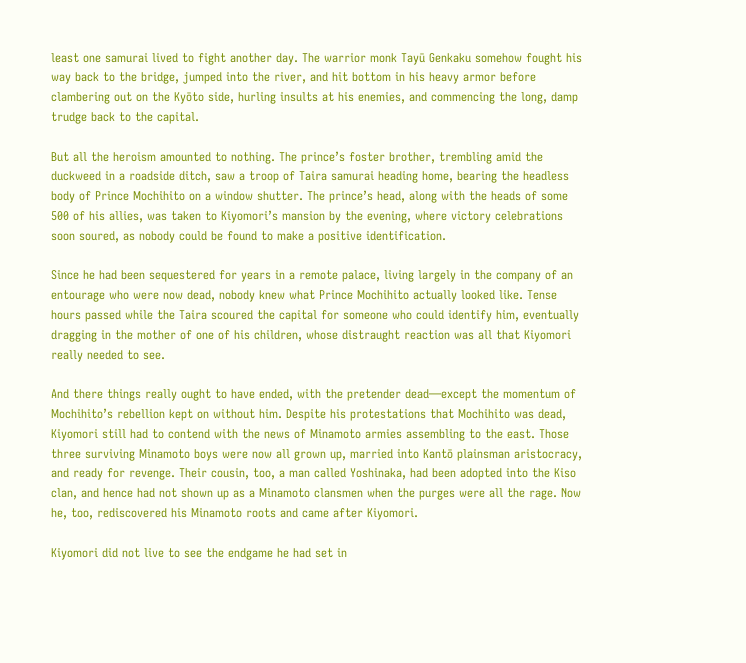least one samurai lived to fight another day. The warrior monk Tayū Genkaku somehow fought his way back to the bridge, jumped into the river, and hit bottom in his heavy armor before clambering out on the Kyōto side, hurling insults at his enemies, and commencing the long, damp trudge back to the capital.

But all the heroism amounted to nothing. The prince’s foster brother, trembling amid the duckweed in a roadside ditch, saw a troop of Taira samurai heading home, bearing the headless body of Prince Mochihito on a window shutter. The prince’s head, along with the heads of some 500 of his allies, was taken to Kiyomori’s mansion by the evening, where victory celebrations soon soured, as nobody could be found to make a positive identification.

Since he had been sequestered for years in a remote palace, living largely in the company of an entourage who were now dead, nobody knew what Prince Mochihito actually looked like. Tense hours passed while the Taira scoured the capital for someone who could identify him, eventually dragging in the mother of one of his children, whose distraught reaction was all that Kiyomori really needed to see.

And there things really ought to have ended, with the pretender dead—except the momentum of Mochihito’s rebellion kept on without him. Despite his protestations that Mochihito was dead, Kiyomori still had to contend with the news of Minamoto armies assembling to the east. Those three surviving Minamoto boys were now all grown up, married into Kantō plainsman aristocracy, and ready for revenge. Their cousin, too, a man called Yoshinaka, had been adopted into the Kiso clan, and hence had not shown up as a Minamoto clansmen when the purges were all the rage. Now he, too, rediscovered his Minamoto roots and came after Kiyomori.

Kiyomori did not live to see the endgame he had set in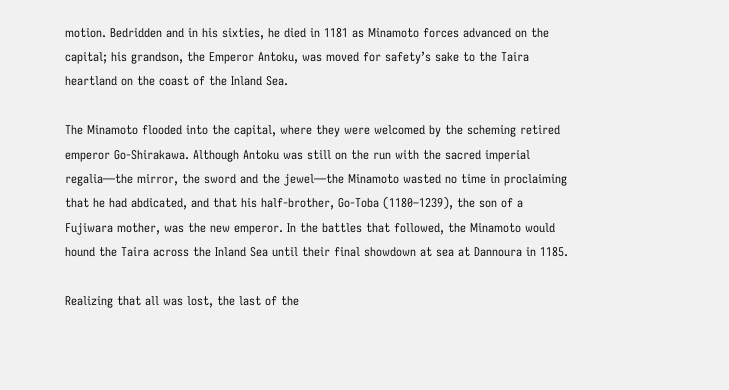motion. Bedridden and in his sixties, he died in 1181 as Minamoto forces advanced on the capital; his grandson, the Emperor Antoku, was moved for safety’s sake to the Taira heartland on the coast of the Inland Sea.

The Minamoto flooded into the capital, where they were welcomed by the scheming retired emperor Go-Shirakawa. Although Antoku was still on the run with the sacred imperial regalia—the mirror, the sword and the jewel—the Minamoto wasted no time in proclaiming that he had abdicated, and that his half-brother, Go-Toba (1180–1239), the son of a Fujiwara mother, was the new emperor. In the battles that followed, the Minamoto would hound the Taira across the Inland Sea until their final showdown at sea at Dannoura in 1185.

Realizing that all was lost, the last of the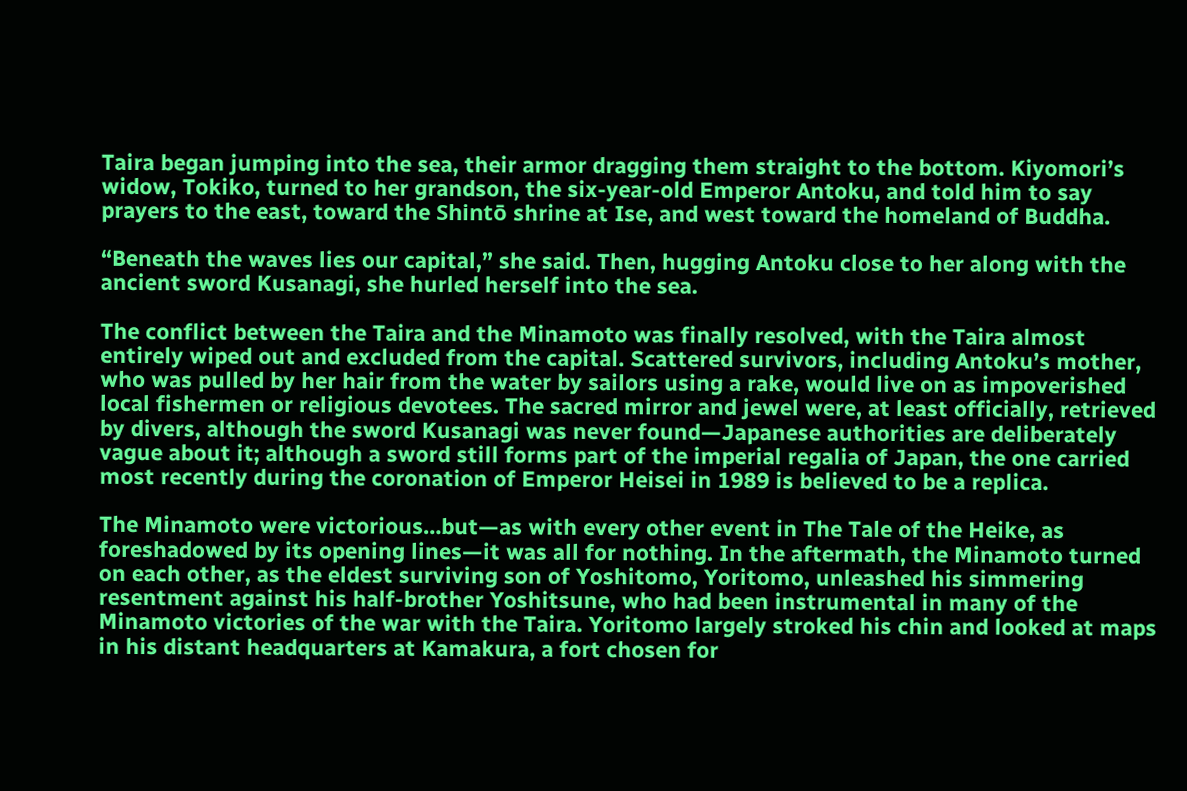Taira began jumping into the sea, their armor dragging them straight to the bottom. Kiyomori’s widow, Tokiko, turned to her grandson, the six-year-old Emperor Antoku, and told him to say prayers to the east, toward the Shintō shrine at Ise, and west toward the homeland of Buddha.

“Beneath the waves lies our capital,” she said. Then, hugging Antoku close to her along with the ancient sword Kusanagi, she hurled herself into the sea.

The conflict between the Taira and the Minamoto was finally resolved, with the Taira almost entirely wiped out and excluded from the capital. Scattered survivors, including Antoku’s mother, who was pulled by her hair from the water by sailors using a rake, would live on as impoverished local fishermen or religious devotees. The sacred mirror and jewel were, at least officially, retrieved by divers, although the sword Kusanagi was never found—Japanese authorities are deliberately vague about it; although a sword still forms part of the imperial regalia of Japan, the one carried most recently during the coronation of Emperor Heisei in 1989 is believed to be a replica.

The Minamoto were victorious…but—as with every other event in The Tale of the Heike, as foreshadowed by its opening lines—it was all for nothing. In the aftermath, the Minamoto turned on each other, as the eldest surviving son of Yoshitomo, Yoritomo, unleashed his simmering resentment against his half-brother Yoshitsune, who had been instrumental in many of the Minamoto victories of the war with the Taira. Yoritomo largely stroked his chin and looked at maps in his distant headquarters at Kamakura, a fort chosen for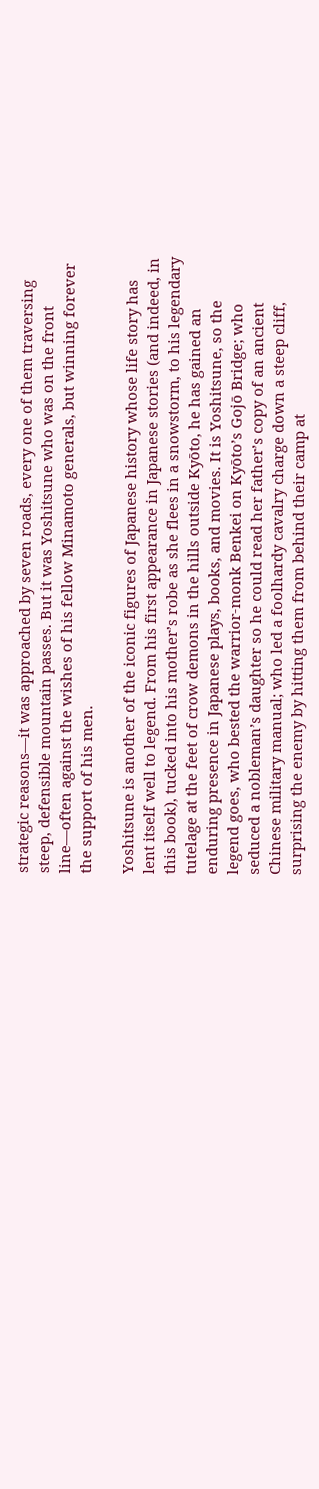strategic reasons—it was approached by seven roads, every one of them traversing steep, defensible mountain passes. But it was Yoshitsune who was on the front line—often against the wishes of his fellow Minamoto generals, but winning forever the support of his men.

Yoshitsune is another of the iconic figures of Japanese history whose life story has lent itself well to legend. From his first appearance in Japanese stories (and indeed, in this book), tucked into his mother’s robe as she flees in a snowstorm, to his legendary tutelage at the feet of crow demons in the hills outside Kyōto, he has gained an enduring presence in Japanese plays, books, and movies. It is Yoshitsune, so the legend goes, who bested the warrior-monk Benkei on Kyōto’s Gojō Bridge; who seduced a nobleman’s daughter so he could read her father’s copy of an ancient Chinese military manual; who led a foolhardy cavalry charge down a steep cliff, surprising the enemy by hitting them from behind their camp at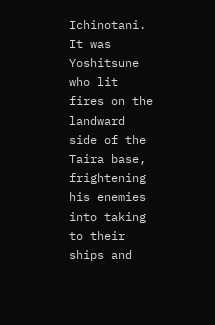Ichinotani. It was Yoshitsune who lit fires on the landward side of the Taira base, frightening his enemies into taking to their ships and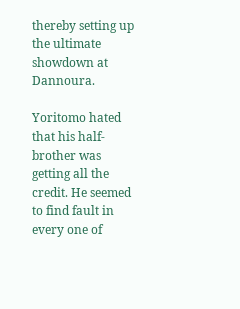thereby setting up the ultimate showdown at Dannoura.

Yoritomo hated that his half-brother was getting all the credit. He seemed to find fault in every one of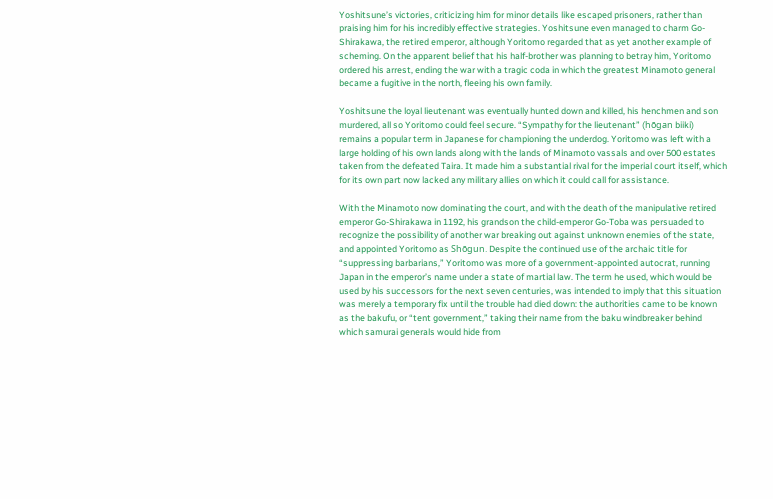Yoshitsune’s victories, criticizing him for minor details like escaped prisoners, rather than praising him for his incredibly effective strategies. Yoshitsune even managed to charm Go-Shirakawa, the retired emperor, although Yoritomo regarded that as yet another example of scheming. On the apparent belief that his half-brother was planning to betray him, Yoritomo ordered his arrest, ending the war with a tragic coda in which the greatest Minamoto general became a fugitive in the north, fleeing his own family.

Yoshitsune the loyal lieutenant was eventually hunted down and killed, his henchmen and son murdered, all so Yoritomo could feel secure. “Sympathy for the lieutenant” (hōgan biiki) remains a popular term in Japanese for championing the underdog. Yoritomo was left with a large holding of his own lands along with the lands of Minamoto vassals and over 500 estates taken from the defeated Taira. It made him a substantial rival for the imperial court itself, which for its own part now lacked any military allies on which it could call for assistance.

With the Minamoto now dominating the court, and with the death of the manipulative retired emperor Go-Shirakawa in 1192, his grandson the child-emperor Go-Toba was persuaded to recognize the possibility of another war breaking out against unknown enemies of the state, and appointed Yoritomo as Shōgun. Despite the continued use of the archaic title for “suppressing barbarians,” Yoritomo was more of a government-appointed autocrat, running Japan in the emperor’s name under a state of martial law. The term he used, which would be used by his successors for the next seven centuries, was intended to imply that this situation was merely a temporary fix until the trouble had died down: the authorities came to be known as the bakufu, or “tent government,” taking their name from the baku windbreaker behind which samurai generals would hide from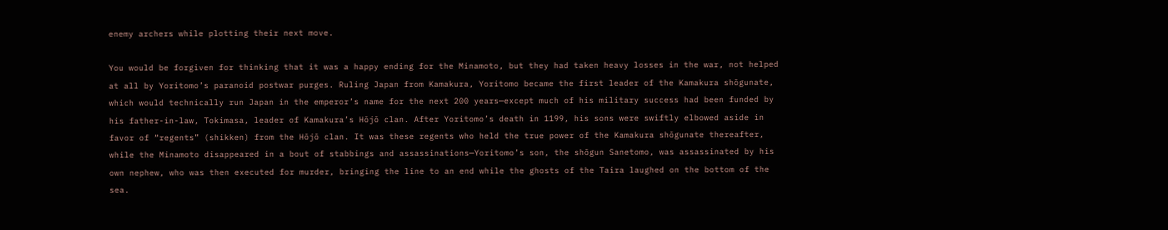enemy archers while plotting their next move.

You would be forgiven for thinking that it was a happy ending for the Minamoto, but they had taken heavy losses in the war, not helped at all by Yoritomo’s paranoid postwar purges. Ruling Japan from Kamakura, Yoritomo became the first leader of the Kamakura shōgunate, which would technically run Japan in the emperor’s name for the next 200 years—except much of his military success had been funded by his father-in-law, Tokimasa, leader of Kamakura’s Hōjō clan. After Yoritomo’s death in 1199, his sons were swiftly elbowed aside in favor of “regents” (shikken) from the Hōjō clan. It was these regents who held the true power of the Kamakura shōgunate thereafter, while the Minamoto disappeared in a bout of stabbings and assassinations—Yoritomo’s son, the shōgun Sanetomo, was assassinated by his own nephew, who was then executed for murder, bringing the line to an end while the ghosts of the Taira laughed on the bottom of the sea.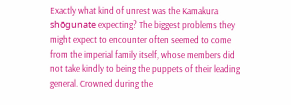Exactly what kind of unrest was the Kamakura shōgunate expecting? The biggest problems they might expect to encounter often seemed to come from the imperial family itself, whose members did not take kindly to being the puppets of their leading general. Crowned during the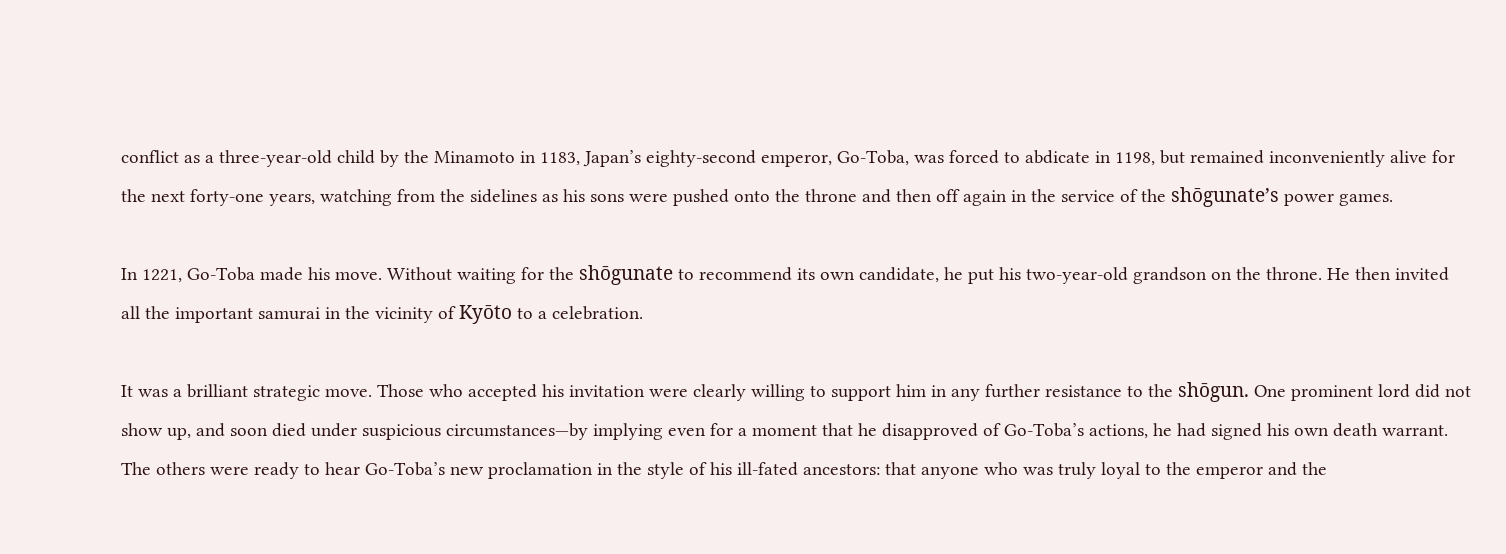conflict as a three-year-old child by the Minamoto in 1183, Japan’s eighty-second emperor, Go-Toba, was forced to abdicate in 1198, but remained inconveniently alive for the next forty-one years, watching from the sidelines as his sons were pushed onto the throne and then off again in the service of the shōgunate’s power games.

In 1221, Go-Toba made his move. Without waiting for the shōgunate to recommend its own candidate, he put his two-year-old grandson on the throne. He then invited all the important samurai in the vicinity of Kyōto to a celebration.

It was a brilliant strategic move. Those who accepted his invitation were clearly willing to support him in any further resistance to the shōgun. One prominent lord did not show up, and soon died under suspicious circumstances—by implying even for a moment that he disapproved of Go-Toba’s actions, he had signed his own death warrant. The others were ready to hear Go-Toba’s new proclamation in the style of his ill-fated ancestors: that anyone who was truly loyal to the emperor and the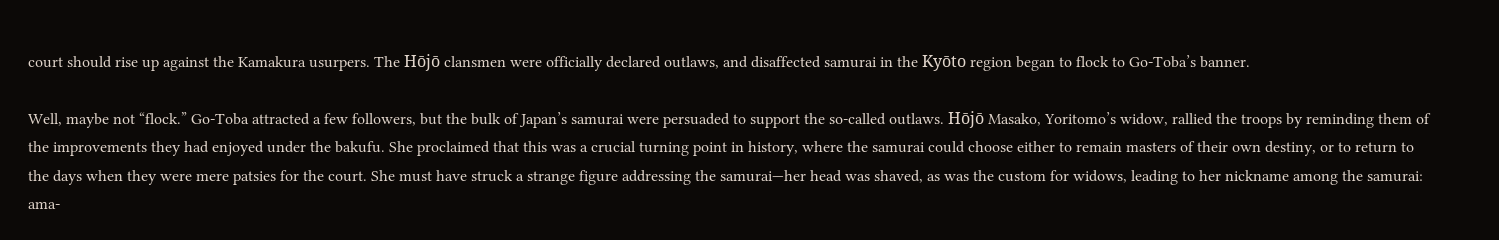court should rise up against the Kamakura usurpers. The Hōjō clansmen were officially declared outlaws, and disaffected samurai in the Kyōto region began to flock to Go-Toba’s banner.

Well, maybe not “flock.” Go-Toba attracted a few followers, but the bulk of Japan’s samurai were persuaded to support the so-called outlaws. Hōjō Masako, Yoritomo’s widow, rallied the troops by reminding them of the improvements they had enjoyed under the bakufu. She proclaimed that this was a crucial turning point in history, where the samurai could choose either to remain masters of their own destiny, or to return to the days when they were mere patsies for the court. She must have struck a strange figure addressing the samurai—her head was shaved, as was the custom for widows, leading to her nickname among the samurai: ama-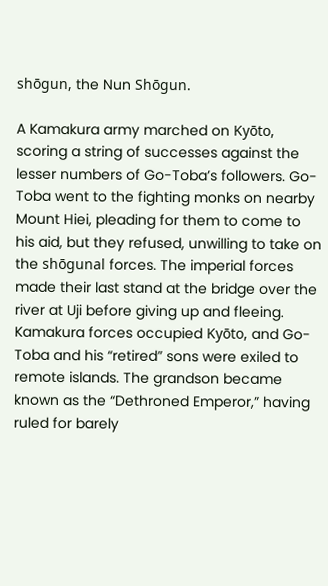shōgun, the Nun Shōgun.

A Kamakura army marched on Kyōto, scoring a string of successes against the lesser numbers of Go-Toba’s followers. Go-Toba went to the fighting monks on nearby Mount Hiei, pleading for them to come to his aid, but they refused, unwilling to take on the shōgunal forces. The imperial forces made their last stand at the bridge over the river at Uji before giving up and fleeing. Kamakura forces occupied Kyōto, and Go-Toba and his “retired” sons were exiled to remote islands. The grandson became known as the “Dethroned Emperor,” having ruled for barely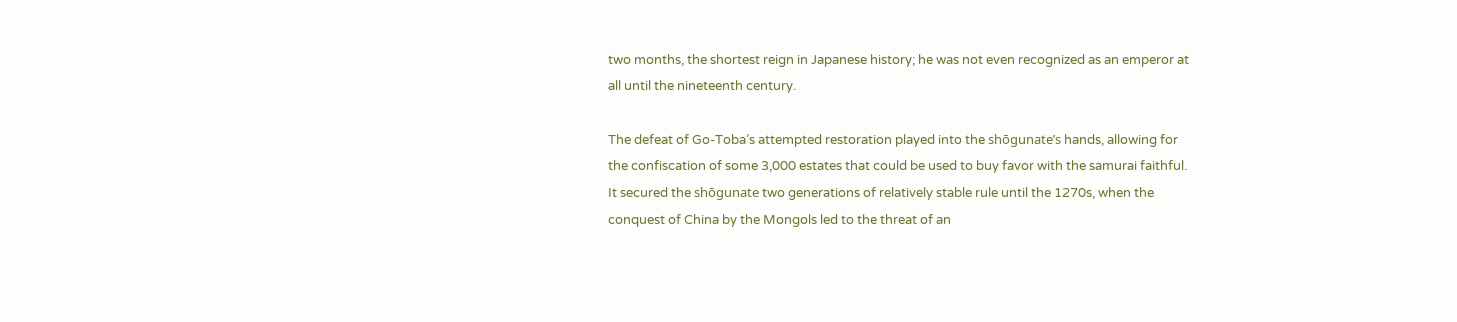two months, the shortest reign in Japanese history; he was not even recognized as an emperor at all until the nineteenth century.

The defeat of Go-Toba’s attempted restoration played into the shōgunate’s hands, allowing for the confiscation of some 3,000 estates that could be used to buy favor with the samurai faithful. It secured the shōgunate two generations of relatively stable rule until the 1270s, when the conquest of China by the Mongols led to the threat of an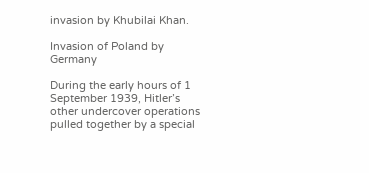invasion by Khubilai Khan.

Invasion of Poland by Germany

During the early hours of 1 September 1939, Hitler’s other undercover operations pulled together by a special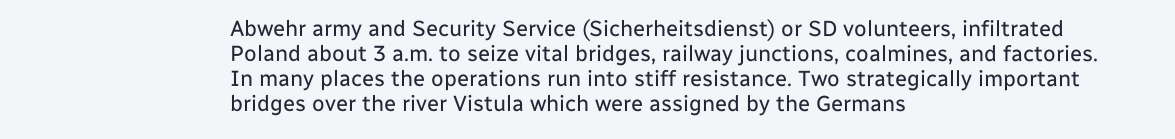Abwehr army and Security Service (Sicherheitsdienst) or SD volunteers, infiltrated Poland about 3 a.m. to seize vital bridges, railway junctions, coalmines, and factories. In many places the operations run into stiff resistance. Two strategically important bridges over the river Vistula which were assigned by the Germans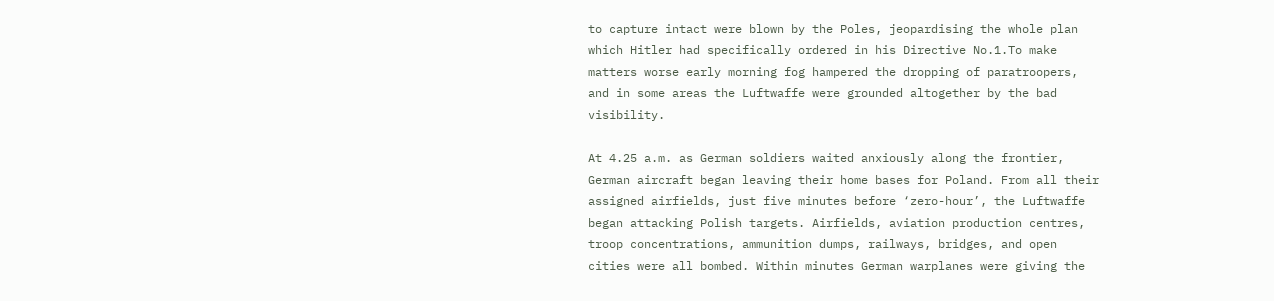to capture intact were blown by the Poles, jeopardising the whole plan which Hitler had specifically ordered in his Directive No.1.To make matters worse early morning fog hampered the dropping of paratroopers, and in some areas the Luftwaffe were grounded altogether by the bad visibility.

At 4.25 a.m. as German soldiers waited anxiously along the frontier, German aircraft began leaving their home bases for Poland. From all their assigned airfields, just five minutes before ‘zero-hour’, the Luftwaffe began attacking Polish targets. Airfields, aviation production centres, troop concentrations, ammunition dumps, railways, bridges, and open cities were all bombed. Within minutes German warplanes were giving the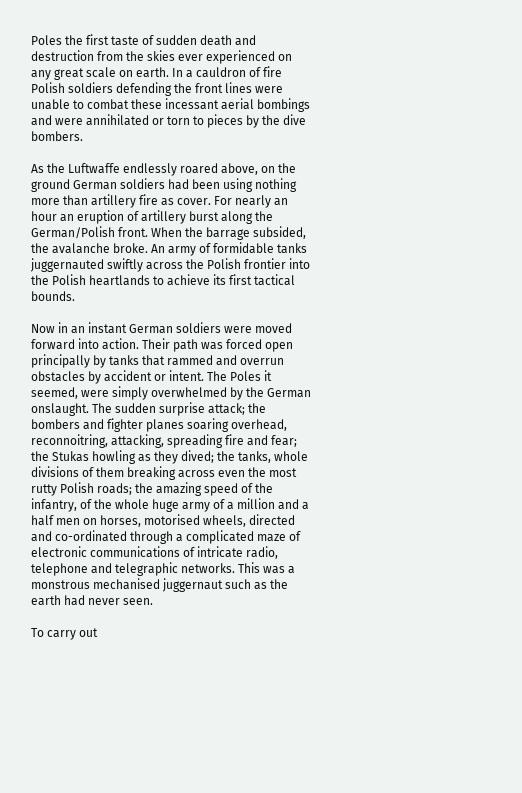Poles the first taste of sudden death and destruction from the skies ever experienced on any great scale on earth. In a cauldron of fire Polish soldiers defending the front lines were unable to combat these incessant aerial bombings and were annihilated or torn to pieces by the dive bombers.

As the Luftwaffe endlessly roared above, on the ground German soldiers had been using nothing more than artillery fire as cover. For nearly an hour an eruption of artillery burst along the German/Polish front. When the barrage subsided, the avalanche broke. An army of formidable tanks juggernauted swiftly across the Polish frontier into the Polish heartlands to achieve its first tactical bounds.

Now in an instant German soldiers were moved forward into action. Their path was forced open principally by tanks that rammed and overrun obstacles by accident or intent. The Poles it seemed, were simply overwhelmed by the German onslaught. The sudden surprise attack; the bombers and fighter planes soaring overhead, reconnoitring, attacking, spreading fire and fear; the Stukas howling as they dived; the tanks, whole divisions of them breaking across even the most rutty Polish roads; the amazing speed of the infantry, of the whole huge army of a million and a half men on horses, motorised wheels, directed and co-ordinated through a complicated maze of electronic communications of intricate radio, telephone and telegraphic networks. This was a monstrous mechanised juggernaut such as the earth had never seen.

To carry out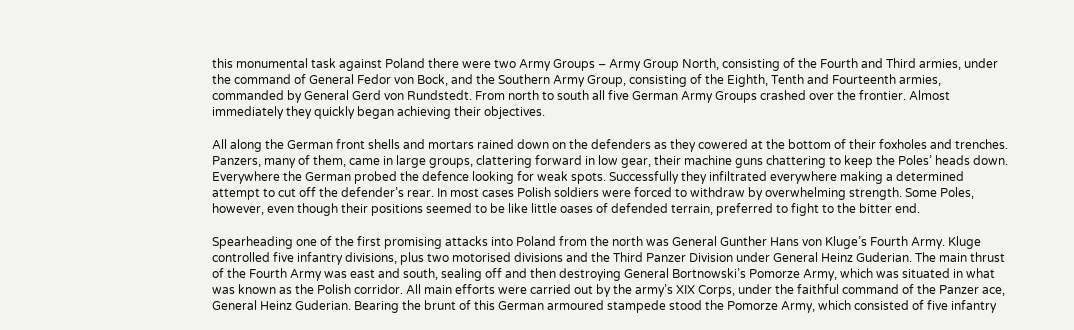this monumental task against Poland there were two Army Groups – Army Group North, consisting of the Fourth and Third armies, under the command of General Fedor von Bock, and the Southern Army Group, consisting of the Eighth, Tenth and Fourteenth armies, commanded by General Gerd von Rundstedt. From north to south all five German Army Groups crashed over the frontier. Almost immediately they quickly began achieving their objectives.

All along the German front shells and mortars rained down on the defenders as they cowered at the bottom of their foxholes and trenches. Panzers, many of them, came in large groups, clattering forward in low gear, their machine guns chattering to keep the Poles’ heads down. Everywhere the German probed the defence looking for weak spots. Successfully they infiltrated everywhere making a determined attempt to cut off the defender’s rear. In most cases Polish soldiers were forced to withdraw by overwhelming strength. Some Poles, however, even though their positions seemed to be like little oases of defended terrain, preferred to fight to the bitter end.

Spearheading one of the first promising attacks into Poland from the north was General Gunther Hans von Kluge’s Fourth Army. Kluge controlled five infantry divisions, plus two motorised divisions and the Third Panzer Division under General Heinz Guderian. The main thrust of the Fourth Army was east and south, sealing off and then destroying General Bortnowski’s Pomorze Army, which was situated in what was known as the Polish corridor. All main efforts were carried out by the army’s XIX Corps, under the faithful command of the Panzer ace, General Heinz Guderian. Bearing the brunt of this German armoured stampede stood the Pomorze Army, which consisted of five infantry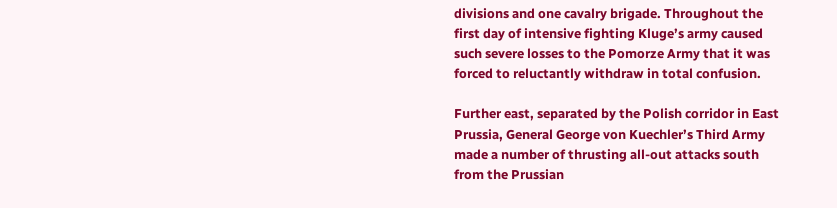divisions and one cavalry brigade. Throughout the first day of intensive fighting Kluge’s army caused such severe losses to the Pomorze Army that it was forced to reluctantly withdraw in total confusion.

Further east, separated by the Polish corridor in East Prussia, General George von Kuechler’s Third Army made a number of thrusting all-out attacks south from the Prussian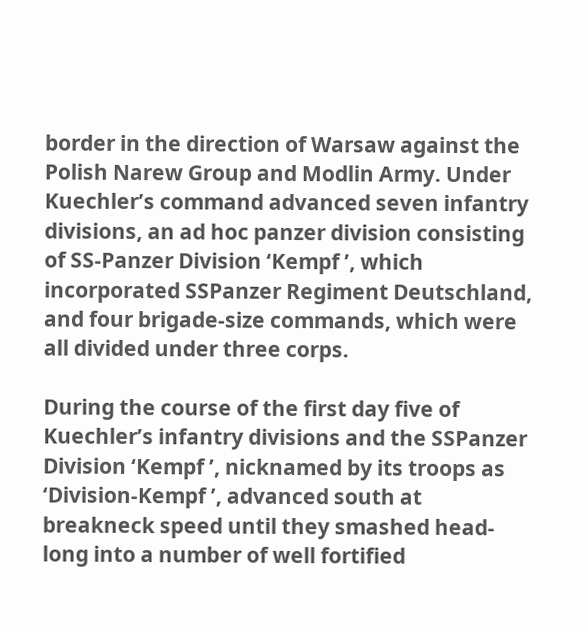border in the direction of Warsaw against the Polish Narew Group and Modlin Army. Under Kuechler’s command advanced seven infantry divisions, an ad hoc panzer division consisting of SS-Panzer Division ‘Kempf ’, which incorporated SSPanzer Regiment Deutschland, and four brigade-size commands, which were all divided under three corps.

During the course of the first day five of Kuechler’s infantry divisions and the SSPanzer Division ‘Kempf ’, nicknamed by its troops as ‘Division-Kempf ’, advanced south at breakneck speed until they smashed head-long into a number of well fortified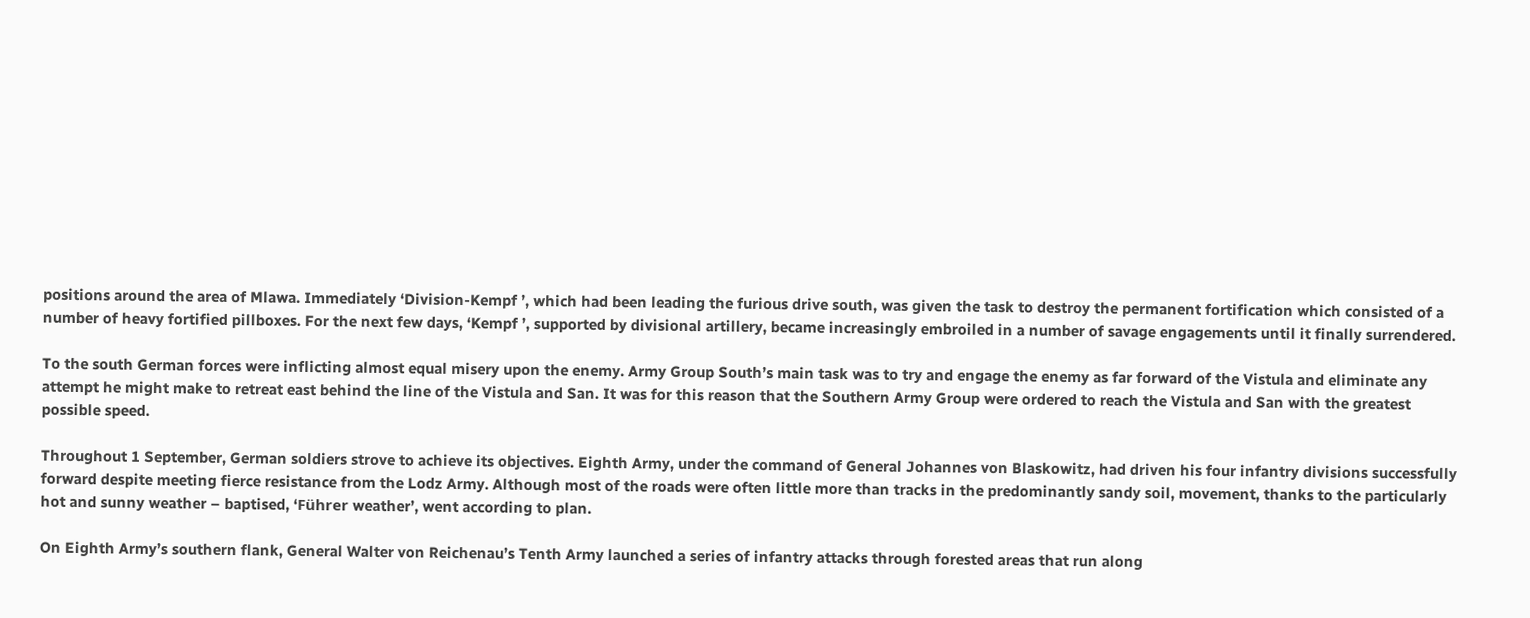positions around the area of Mlawa. Immediately ‘Division-Kempf ’, which had been leading the furious drive south, was given the task to destroy the permanent fortification which consisted of a number of heavy fortified pillboxes. For the next few days, ‘Kempf ’, supported by divisional artillery, became increasingly embroiled in a number of savage engagements until it finally surrendered.

To the south German forces were inflicting almost equal misery upon the enemy. Army Group South’s main task was to try and engage the enemy as far forward of the Vistula and eliminate any attempt he might make to retreat east behind the line of the Vistula and San. It was for this reason that the Southern Army Group were ordered to reach the Vistula and San with the greatest possible speed.

Throughout 1 September, German soldiers strove to achieve its objectives. Eighth Army, under the command of General Johannes von Blaskowitz, had driven his four infantry divisions successfully forward despite meeting fierce resistance from the Lodz Army. Although most of the roads were often little more than tracks in the predominantly sandy soil, movement, thanks to the particularly hot and sunny weather – baptised, ‘Führer weather’, went according to plan.

On Eighth Army’s southern flank, General Walter von Reichenau’s Tenth Army launched a series of infantry attacks through forested areas that run along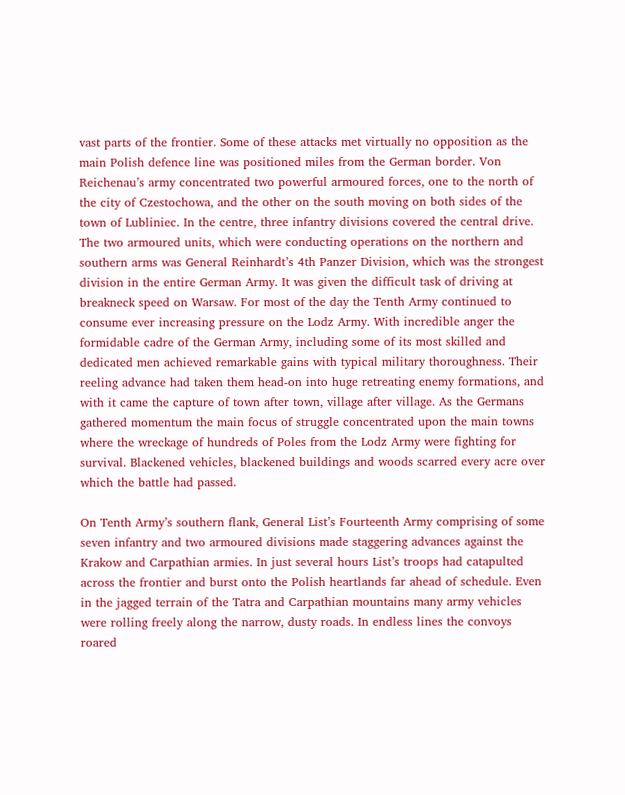vast parts of the frontier. Some of these attacks met virtually no opposition as the main Polish defence line was positioned miles from the German border. Von Reichenau’s army concentrated two powerful armoured forces, one to the north of the city of Czestochowa, and the other on the south moving on both sides of the town of Lubliniec. In the centre, three infantry divisions covered the central drive. The two armoured units, which were conducting operations on the northern and southern arms was General Reinhardt’s 4th Panzer Division, which was the strongest division in the entire German Army. It was given the difficult task of driving at breakneck speed on Warsaw. For most of the day the Tenth Army continued to consume ever increasing pressure on the Lodz Army. With incredible anger the formidable cadre of the German Army, including some of its most skilled and dedicated men achieved remarkable gains with typical military thoroughness. Their reeling advance had taken them head-on into huge retreating enemy formations, and with it came the capture of town after town, village after village. As the Germans gathered momentum the main focus of struggle concentrated upon the main towns where the wreckage of hundreds of Poles from the Lodz Army were fighting for survival. Blackened vehicles, blackened buildings and woods scarred every acre over which the battle had passed.

On Tenth Army’s southern flank, General List’s Fourteenth Army comprising of some seven infantry and two armoured divisions made staggering advances against the Krakow and Carpathian armies. In just several hours List’s troops had catapulted across the frontier and burst onto the Polish heartlands far ahead of schedule. Even in the jagged terrain of the Tatra and Carpathian mountains many army vehicles were rolling freely along the narrow, dusty roads. In endless lines the convoys roared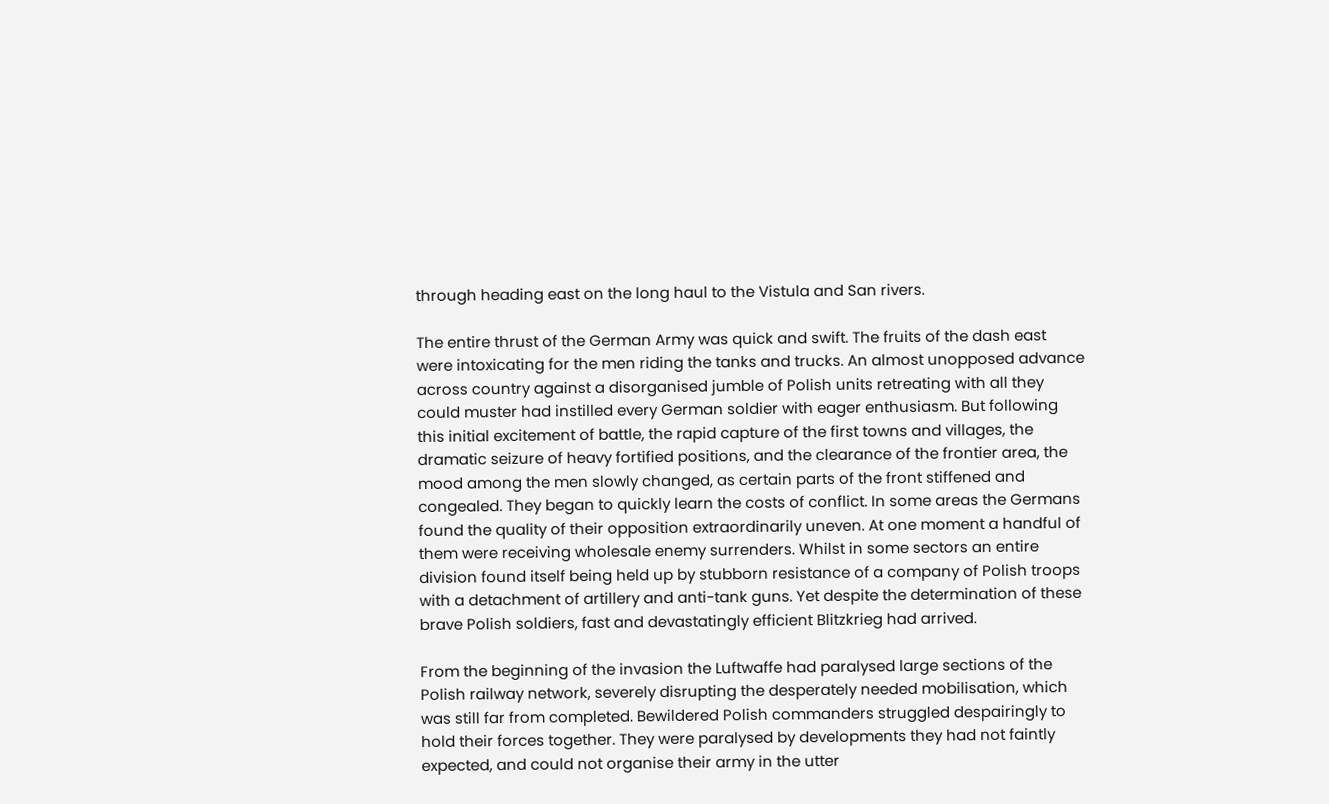through heading east on the long haul to the Vistula and San rivers.

The entire thrust of the German Army was quick and swift. The fruits of the dash east were intoxicating for the men riding the tanks and trucks. An almost unopposed advance across country against a disorganised jumble of Polish units retreating with all they could muster had instilled every German soldier with eager enthusiasm. But following this initial excitement of battle, the rapid capture of the first towns and villages, the dramatic seizure of heavy fortified positions, and the clearance of the frontier area, the mood among the men slowly changed, as certain parts of the front stiffened and congealed. They began to quickly learn the costs of conflict. In some areas the Germans found the quality of their opposition extraordinarily uneven. At one moment a handful of them were receiving wholesale enemy surrenders. Whilst in some sectors an entire division found itself being held up by stubborn resistance of a company of Polish troops with a detachment of artillery and anti-tank guns. Yet despite the determination of these brave Polish soldiers, fast and devastatingly efficient Blitzkrieg had arrived.

From the beginning of the invasion the Luftwaffe had paralysed large sections of the Polish railway network, severely disrupting the desperately needed mobilisation, which was still far from completed. Bewildered Polish commanders struggled despairingly to hold their forces together. They were paralysed by developments they had not faintly expected, and could not organise their army in the utter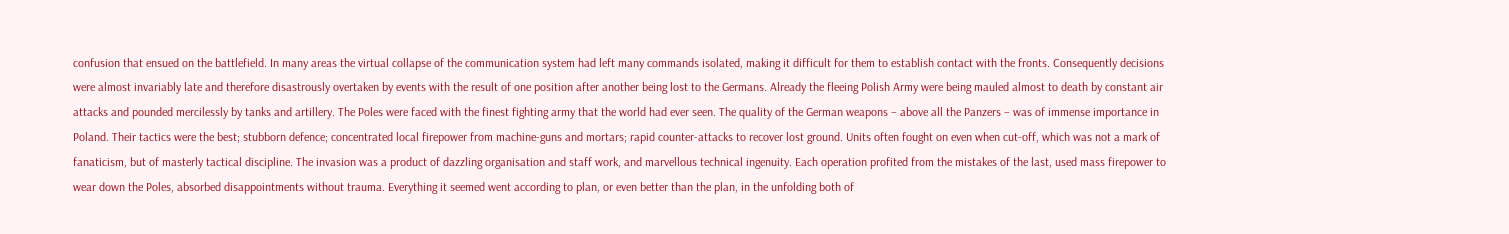confusion that ensued on the battlefield. In many areas the virtual collapse of the communication system had left many commands isolated, making it difficult for them to establish contact with the fronts. Consequently decisions were almost invariably late and therefore disastrously overtaken by events with the result of one position after another being lost to the Germans. Already the fleeing Polish Army were being mauled almost to death by constant air attacks and pounded mercilessly by tanks and artillery. The Poles were faced with the finest fighting army that the world had ever seen. The quality of the German weapons – above all the Panzers – was of immense importance in Poland. Their tactics were the best; stubborn defence; concentrated local firepower from machine-guns and mortars; rapid counter-attacks to recover lost ground. Units often fought on even when cut-off, which was not a mark of fanaticism, but of masterly tactical discipline. The invasion was a product of dazzling organisation and staff work, and marvellous technical ingenuity. Each operation profited from the mistakes of the last, used mass firepower to wear down the Poles, absorbed disappointments without trauma. Everything it seemed went according to plan, or even better than the plan, in the unfolding both of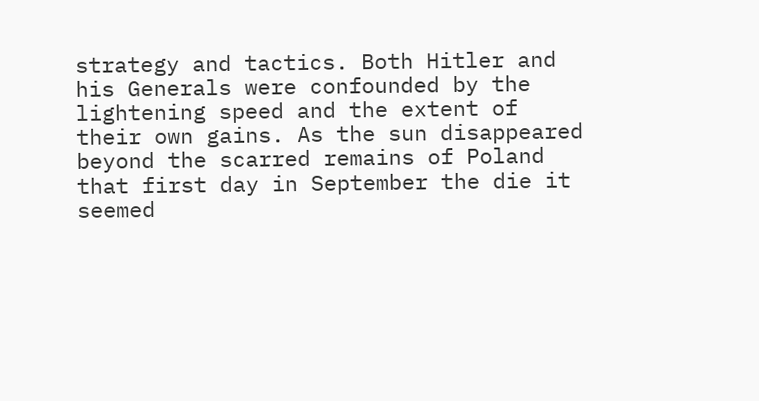strategy and tactics. Both Hitler and his Generals were confounded by the lightening speed and the extent of their own gains. As the sun disappeared beyond the scarred remains of Poland that first day in September the die it seemed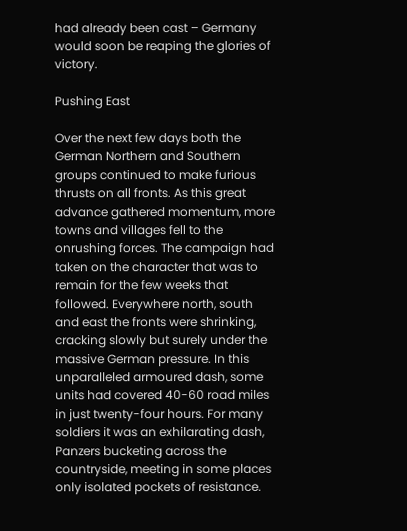had already been cast – Germany would soon be reaping the glories of victory.

Pushing East

Over the next few days both the German Northern and Southern groups continued to make furious thrusts on all fronts. As this great advance gathered momentum, more towns and villages fell to the onrushing forces. The campaign had taken on the character that was to remain for the few weeks that followed. Everywhere north, south and east the fronts were shrinking, cracking slowly but surely under the massive German pressure. In this unparalleled armoured dash, some units had covered 40-60 road miles in just twenty-four hours. For many soldiers it was an exhilarating dash, Panzers bucketing across the countryside, meeting in some places only isolated pockets of resistance.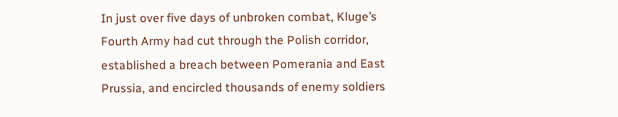In just over five days of unbroken combat, Kluge’s Fourth Army had cut through the Polish corridor, established a breach between Pomerania and East Prussia, and encircled thousands of enemy soldiers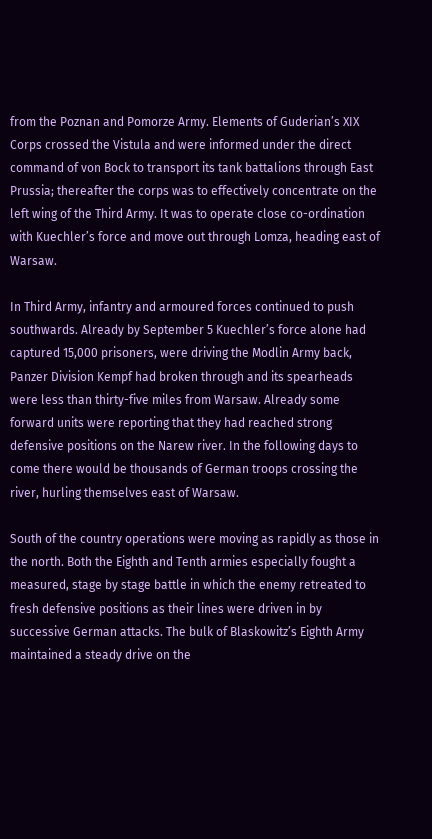from the Poznan and Pomorze Army. Elements of Guderian’s XIX Corps crossed the Vistula and were informed under the direct command of von Bock to transport its tank battalions through East Prussia; thereafter the corps was to effectively concentrate on the left wing of the Third Army. It was to operate close co-ordination with Kuechler’s force and move out through Lomza, heading east of Warsaw.

In Third Army, infantry and armoured forces continued to push southwards. Already by September 5 Kuechler’s force alone had captured 15,000 prisoners, were driving the Modlin Army back, Panzer Division Kempf had broken through and its spearheads were less than thirty-five miles from Warsaw. Already some forward units were reporting that they had reached strong defensive positions on the Narew river. In the following days to come there would be thousands of German troops crossing the river, hurling themselves east of Warsaw.

South of the country operations were moving as rapidly as those in the north. Both the Eighth and Tenth armies especially fought a measured, stage by stage battle in which the enemy retreated to fresh defensive positions as their lines were driven in by successive German attacks. The bulk of Blaskowitz’s Eighth Army maintained a steady drive on the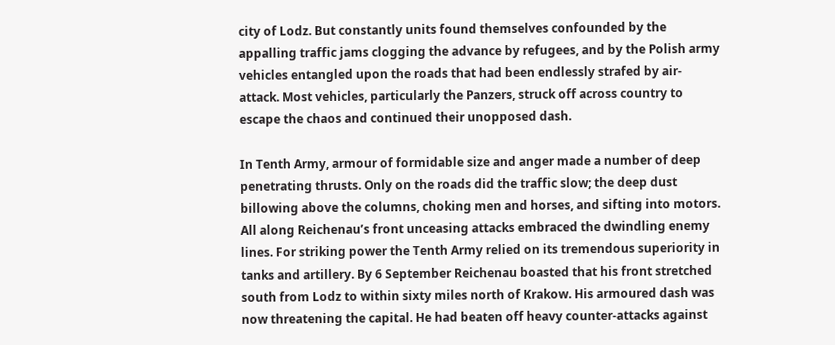city of Lodz. But constantly units found themselves confounded by the appalling traffic jams clogging the advance by refugees, and by the Polish army vehicles entangled upon the roads that had been endlessly strafed by air-attack. Most vehicles, particularly the Panzers, struck off across country to escape the chaos and continued their unopposed dash.

In Tenth Army, armour of formidable size and anger made a number of deep penetrating thrusts. Only on the roads did the traffic slow; the deep dust billowing above the columns, choking men and horses, and sifting into motors. All along Reichenau’s front unceasing attacks embraced the dwindling enemy lines. For striking power the Tenth Army relied on its tremendous superiority in tanks and artillery. By 6 September Reichenau boasted that his front stretched south from Lodz to within sixty miles north of Krakow. His armoured dash was now threatening the capital. He had beaten off heavy counter-attacks against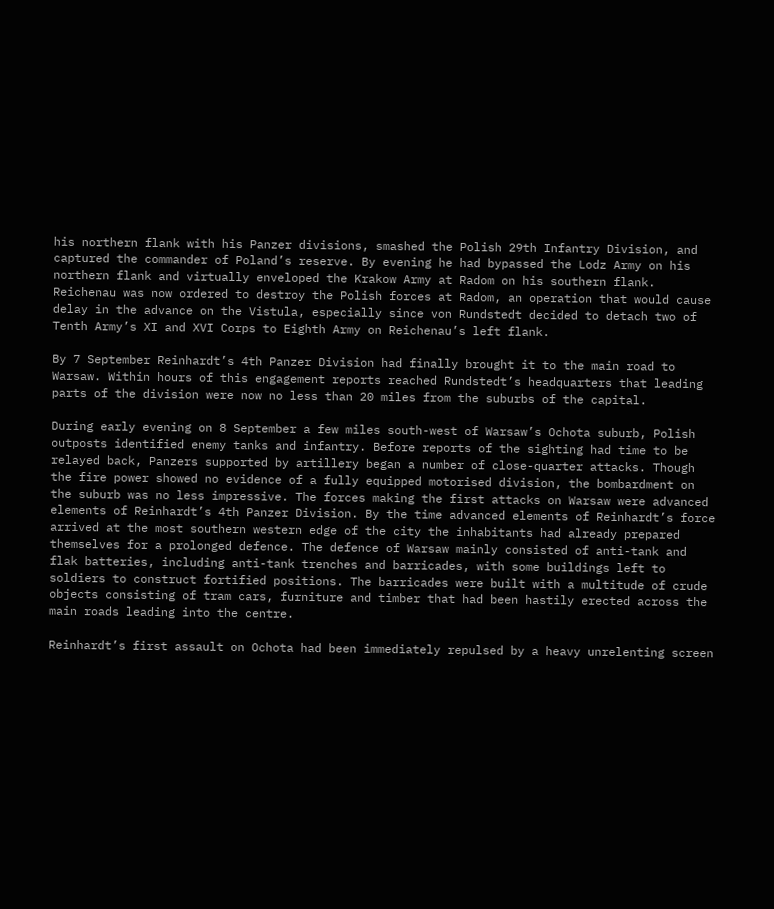his northern flank with his Panzer divisions, smashed the Polish 29th Infantry Division, and captured the commander of Poland’s reserve. By evening he had bypassed the Lodz Army on his northern flank and virtually enveloped the Krakow Army at Radom on his southern flank. Reichenau was now ordered to destroy the Polish forces at Radom, an operation that would cause delay in the advance on the Vistula, especially since von Rundstedt decided to detach two of Tenth Army’s XI and XVI Corps to Eighth Army on Reichenau’s left flank.

By 7 September Reinhardt’s 4th Panzer Division had finally brought it to the main road to Warsaw. Within hours of this engagement reports reached Rundstedt’s headquarters that leading parts of the division were now no less than 20 miles from the suburbs of the capital.

During early evening on 8 September a few miles south-west of Warsaw’s Ochota suburb, Polish outposts identified enemy tanks and infantry. Before reports of the sighting had time to be relayed back, Panzers supported by artillery began a number of close-quarter attacks. Though the fire power showed no evidence of a fully equipped motorised division, the bombardment on the suburb was no less impressive. The forces making the first attacks on Warsaw were advanced elements of Reinhardt’s 4th Panzer Division. By the time advanced elements of Reinhardt’s force arrived at the most southern western edge of the city the inhabitants had already prepared themselves for a prolonged defence. The defence of Warsaw mainly consisted of anti-tank and flak batteries, including anti-tank trenches and barricades, with some buildings left to soldiers to construct fortified positions. The barricades were built with a multitude of crude objects consisting of tram cars, furniture and timber that had been hastily erected across the main roads leading into the centre.

Reinhardt’s first assault on Ochota had been immediately repulsed by a heavy unrelenting screen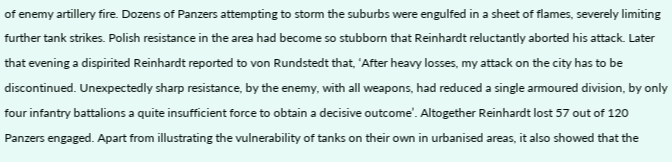of enemy artillery fire. Dozens of Panzers attempting to storm the suburbs were engulfed in a sheet of flames, severely limiting further tank strikes. Polish resistance in the area had become so stubborn that Reinhardt reluctantly aborted his attack. Later that evening a dispirited Reinhardt reported to von Rundstedt that, ‘After heavy losses, my attack on the city has to be discontinued. Unexpectedly sharp resistance, by the enemy, with all weapons, had reduced a single armoured division, by only four infantry battalions a quite insufficient force to obtain a decisive outcome’. Altogether Reinhardt lost 57 out of 120 Panzers engaged. Apart from illustrating the vulnerability of tanks on their own in urbanised areas, it also showed that the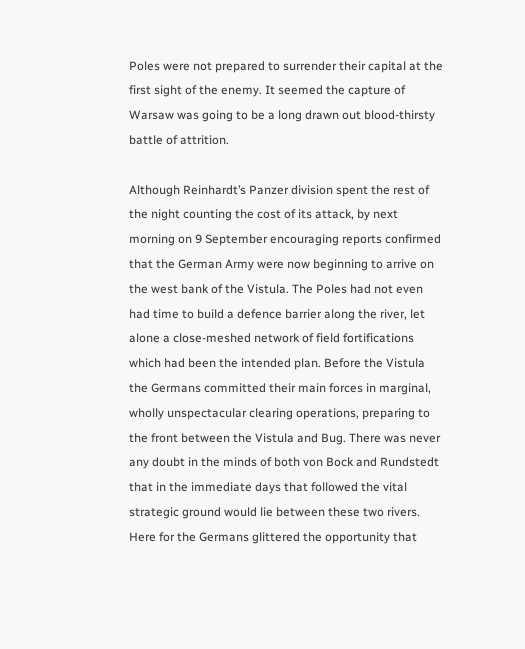Poles were not prepared to surrender their capital at the first sight of the enemy. It seemed the capture of Warsaw was going to be a long drawn out blood-thirsty battle of attrition.

Although Reinhardt’s Panzer division spent the rest of the night counting the cost of its attack, by next morning on 9 September encouraging reports confirmed that the German Army were now beginning to arrive on the west bank of the Vistula. The Poles had not even had time to build a defence barrier along the river, let alone a close-meshed network of field fortifications which had been the intended plan. Before the Vistula the Germans committed their main forces in marginal, wholly unspectacular clearing operations, preparing to the front between the Vistula and Bug. There was never any doubt in the minds of both von Bock and Rundstedt that in the immediate days that followed the vital strategic ground would lie between these two rivers. Here for the Germans glittered the opportunity that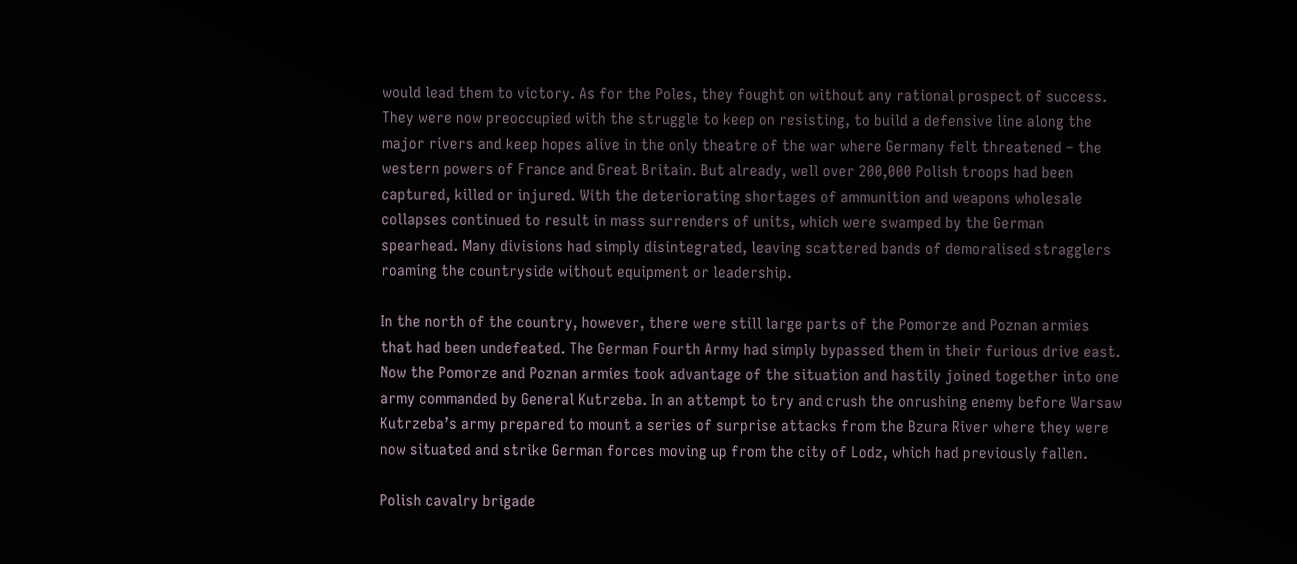would lead them to victory. As for the Poles, they fought on without any rational prospect of success. They were now preoccupied with the struggle to keep on resisting, to build a defensive line along the major rivers and keep hopes alive in the only theatre of the war where Germany felt threatened – the western powers of France and Great Britain. But already, well over 200,000 Polish troops had been captured, killed or injured. With the deteriorating shortages of ammunition and weapons wholesale collapses continued to result in mass surrenders of units, which were swamped by the German spearhead. Many divisions had simply disintegrated, leaving scattered bands of demoralised stragglers roaming the countryside without equipment or leadership.

In the north of the country, however, there were still large parts of the Pomorze and Poznan armies that had been undefeated. The German Fourth Army had simply bypassed them in their furious drive east. Now the Pomorze and Poznan armies took advantage of the situation and hastily joined together into one army commanded by General Kutrzeba. In an attempt to try and crush the onrushing enemy before Warsaw Kutrzeba’s army prepared to mount a series of surprise attacks from the Bzura River where they were now situated and strike German forces moving up from the city of Lodz, which had previously fallen.

Polish cavalry brigade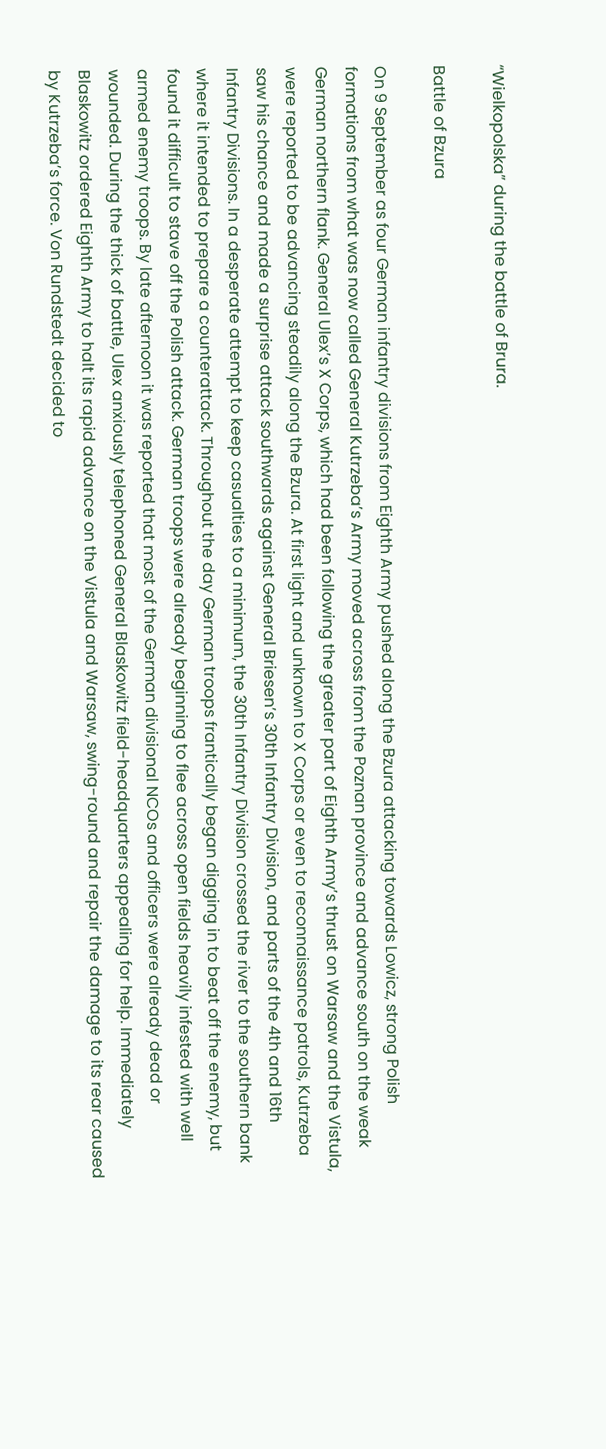“Wielkopolska” during the battle of Brura.

Battle of Bzura

On 9 September as four German infantry divisions from Eighth Army pushed along the Bzura attacking towards Lowicz, strong Polish formations from what was now called General Kutrzeba’s Army moved across from the Poznan province and advance south on the weak German northern flank. General Ulex’s X Corps, which had been following the greater part of Eighth Army’s thrust on Warsaw and the Vistula, were reported to be advancing steadily along the Bzura. At first light and unknown to X Corps or even to reconnaissance patrols, Kutrzeba saw his chance and made a surprise attack southwards against General Briesen’s 30th Infantry Division, and parts of the 4th and 16th Infantry Divisions. In a desperate attempt to keep casualties to a minimum, the 30th Infantry Division crossed the river to the southern bank where it intended to prepare a counterattack. Throughout the day German troops frantically began digging in to beat off the enemy, but found it difficult to stave off the Polish attack. German troops were already beginning to flee across open fields heavily infested with well armed enemy troops. By late afternoon it was reported that most of the German divisional NCOs and officers were already dead or wounded. During the thick of battle, Ulex anxiously telephoned General Blaskowitz field-headquarters appealing for help. Immediately Blaskowitz ordered Eighth Army to halt its rapid advance on the Vistula and Warsaw, swing-round and repair the damage to its rear caused by Kutrzeba’s force. Von Rundstedt decided to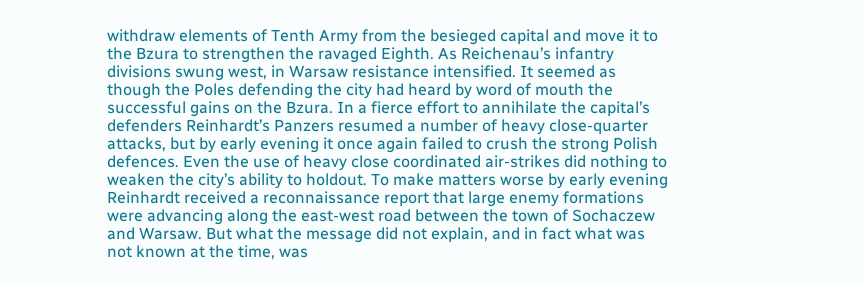withdraw elements of Tenth Army from the besieged capital and move it to the Bzura to strengthen the ravaged Eighth. As Reichenau’s infantry divisions swung west, in Warsaw resistance intensified. It seemed as though the Poles defending the city had heard by word of mouth the successful gains on the Bzura. In a fierce effort to annihilate the capital’s defenders Reinhardt’s Panzers resumed a number of heavy close-quarter attacks, but by early evening it once again failed to crush the strong Polish defences. Even the use of heavy close coordinated air-strikes did nothing to weaken the city’s ability to holdout. To make matters worse by early evening Reinhardt received a reconnaissance report that large enemy formations were advancing along the east-west road between the town of Sochaczew and Warsaw. But what the message did not explain, and in fact what was not known at the time, was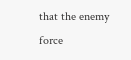that the enemy force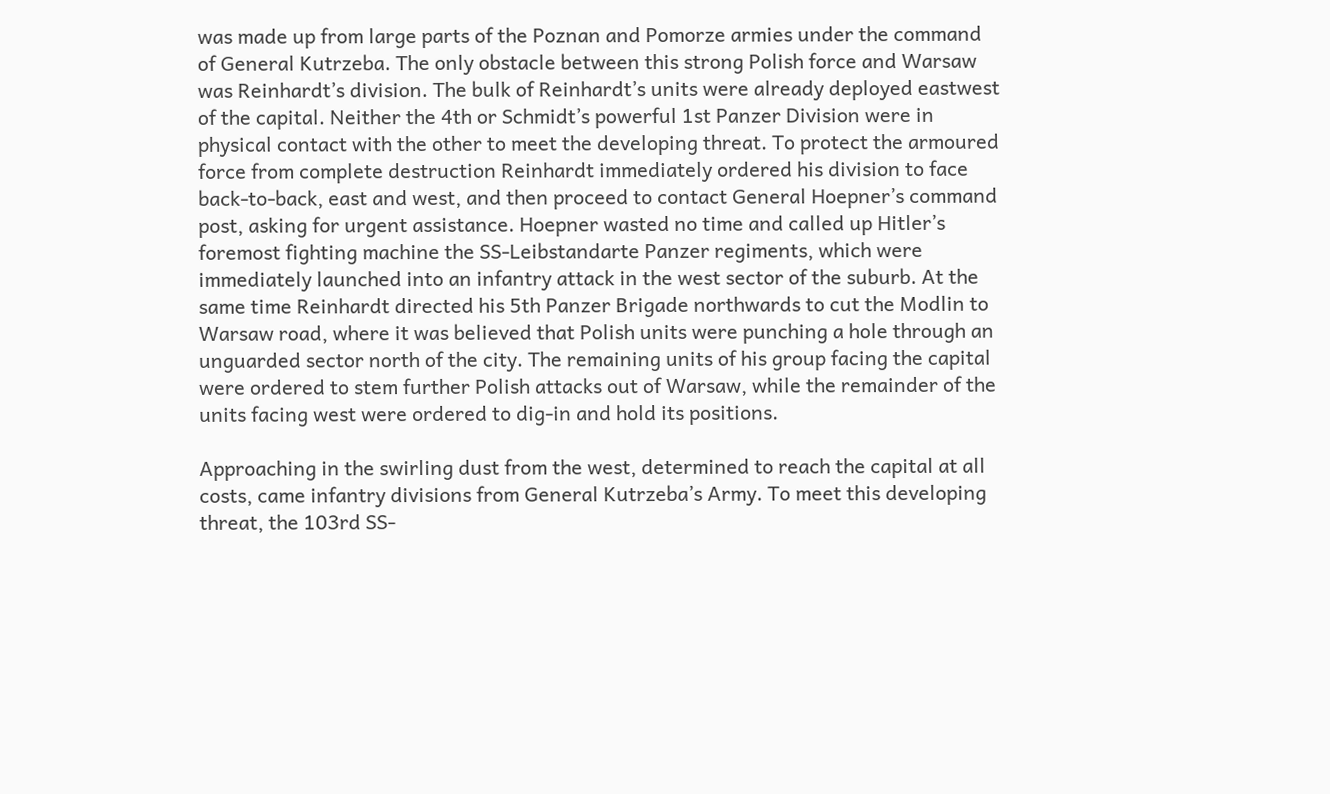was made up from large parts of the Poznan and Pomorze armies under the command of General Kutrzeba. The only obstacle between this strong Polish force and Warsaw was Reinhardt’s division. The bulk of Reinhardt’s units were already deployed eastwest of the capital. Neither the 4th or Schmidt’s powerful 1st Panzer Division were in physical contact with the other to meet the developing threat. To protect the armoured force from complete destruction Reinhardt immediately ordered his division to face back-to-back, east and west, and then proceed to contact General Hoepner’s command post, asking for urgent assistance. Hoepner wasted no time and called up Hitler’s foremost fighting machine the SS-Leibstandarte Panzer regiments, which were immediately launched into an infantry attack in the west sector of the suburb. At the same time Reinhardt directed his 5th Panzer Brigade northwards to cut the Modlin to Warsaw road, where it was believed that Polish units were punching a hole through an unguarded sector north of the city. The remaining units of his group facing the capital were ordered to stem further Polish attacks out of Warsaw, while the remainder of the units facing west were ordered to dig-in and hold its positions.

Approaching in the swirling dust from the west, determined to reach the capital at all costs, came infantry divisions from General Kutrzeba’s Army. To meet this developing threat, the 103rd SS-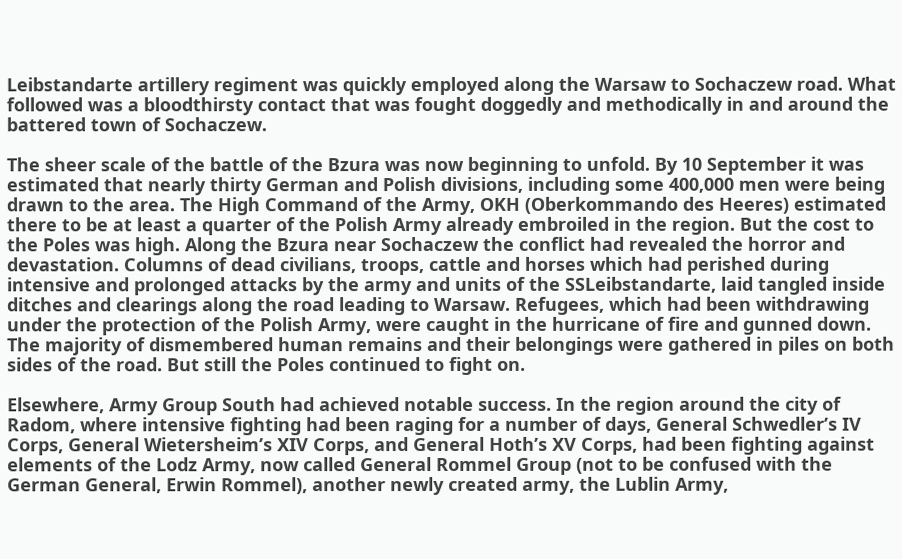Leibstandarte artillery regiment was quickly employed along the Warsaw to Sochaczew road. What followed was a bloodthirsty contact that was fought doggedly and methodically in and around the battered town of Sochaczew.

The sheer scale of the battle of the Bzura was now beginning to unfold. By 10 September it was estimated that nearly thirty German and Polish divisions, including some 400,000 men were being drawn to the area. The High Command of the Army, OKH (Oberkommando des Heeres) estimated there to be at least a quarter of the Polish Army already embroiled in the region. But the cost to the Poles was high. Along the Bzura near Sochaczew the conflict had revealed the horror and devastation. Columns of dead civilians, troops, cattle and horses which had perished during intensive and prolonged attacks by the army and units of the SSLeibstandarte, laid tangled inside ditches and clearings along the road leading to Warsaw. Refugees, which had been withdrawing under the protection of the Polish Army, were caught in the hurricane of fire and gunned down. The majority of dismembered human remains and their belongings were gathered in piles on both sides of the road. But still the Poles continued to fight on.

Elsewhere, Army Group South had achieved notable success. In the region around the city of Radom, where intensive fighting had been raging for a number of days, General Schwedler’s IV Corps, General Wietersheim’s XIV Corps, and General Hoth’s XV Corps, had been fighting against elements of the Lodz Army, now called General Rommel Group (not to be confused with the German General, Erwin Rommel), another newly created army, the Lublin Army,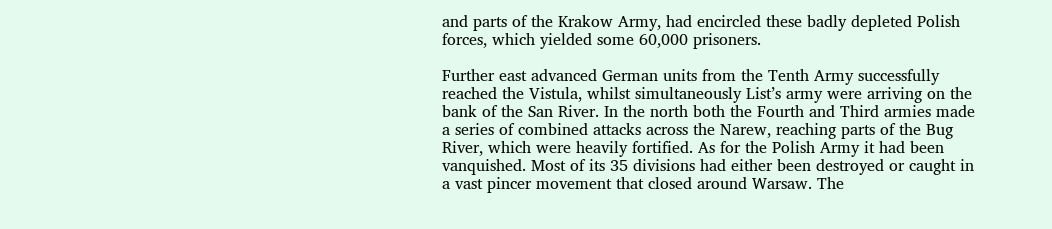and parts of the Krakow Army, had encircled these badly depleted Polish forces, which yielded some 60,000 prisoners.

Further east advanced German units from the Tenth Army successfully reached the Vistula, whilst simultaneously List’s army were arriving on the bank of the San River. In the north both the Fourth and Third armies made a series of combined attacks across the Narew, reaching parts of the Bug River, which were heavily fortified. As for the Polish Army it had been vanquished. Most of its 35 divisions had either been destroyed or caught in a vast pincer movement that closed around Warsaw. The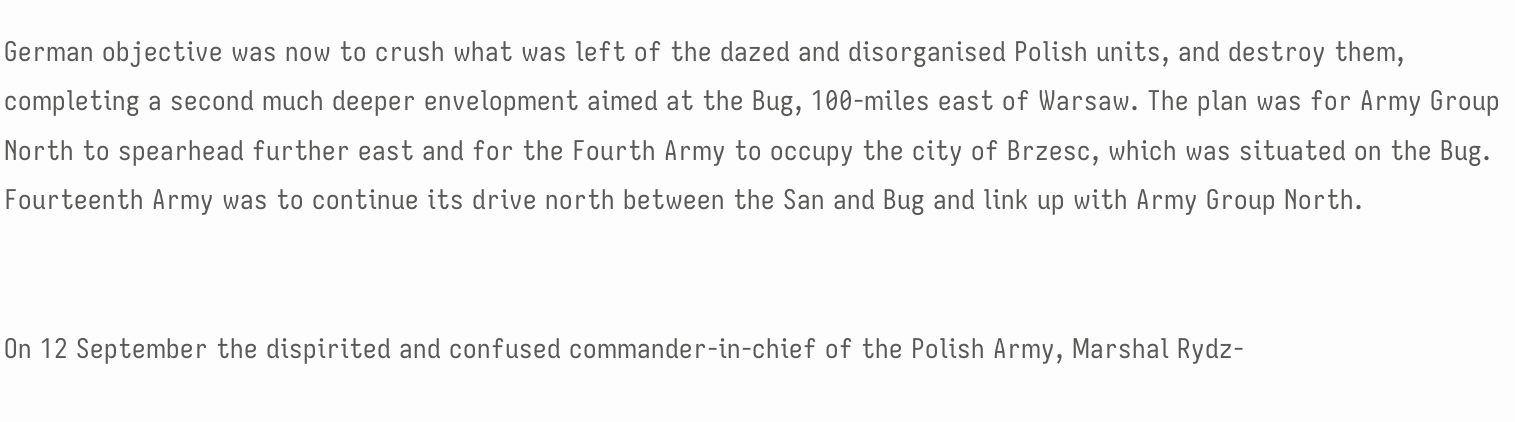German objective was now to crush what was left of the dazed and disorganised Polish units, and destroy them, completing a second much deeper envelopment aimed at the Bug, 100-miles east of Warsaw. The plan was for Army Group North to spearhead further east and for the Fourth Army to occupy the city of Brzesc, which was situated on the Bug. Fourteenth Army was to continue its drive north between the San and Bug and link up with Army Group North.


On 12 September the dispirited and confused commander-in-chief of the Polish Army, Marshal Rydz-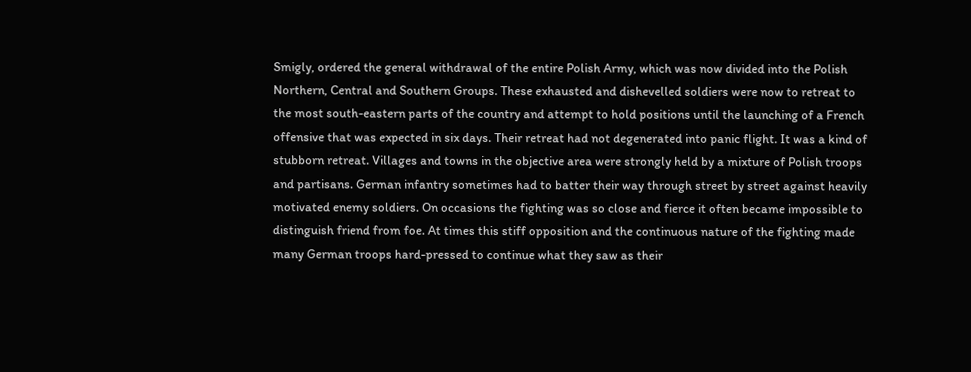Smigly, ordered the general withdrawal of the entire Polish Army, which was now divided into the Polish Northern, Central and Southern Groups. These exhausted and dishevelled soldiers were now to retreat to the most south-eastern parts of the country and attempt to hold positions until the launching of a French offensive that was expected in six days. Their retreat had not degenerated into panic flight. It was a kind of stubborn retreat. Villages and towns in the objective area were strongly held by a mixture of Polish troops and partisans. German infantry sometimes had to batter their way through street by street against heavily motivated enemy soldiers. On occasions the fighting was so close and fierce it often became impossible to distinguish friend from foe. At times this stiff opposition and the continuous nature of the fighting made many German troops hard-pressed to continue what they saw as their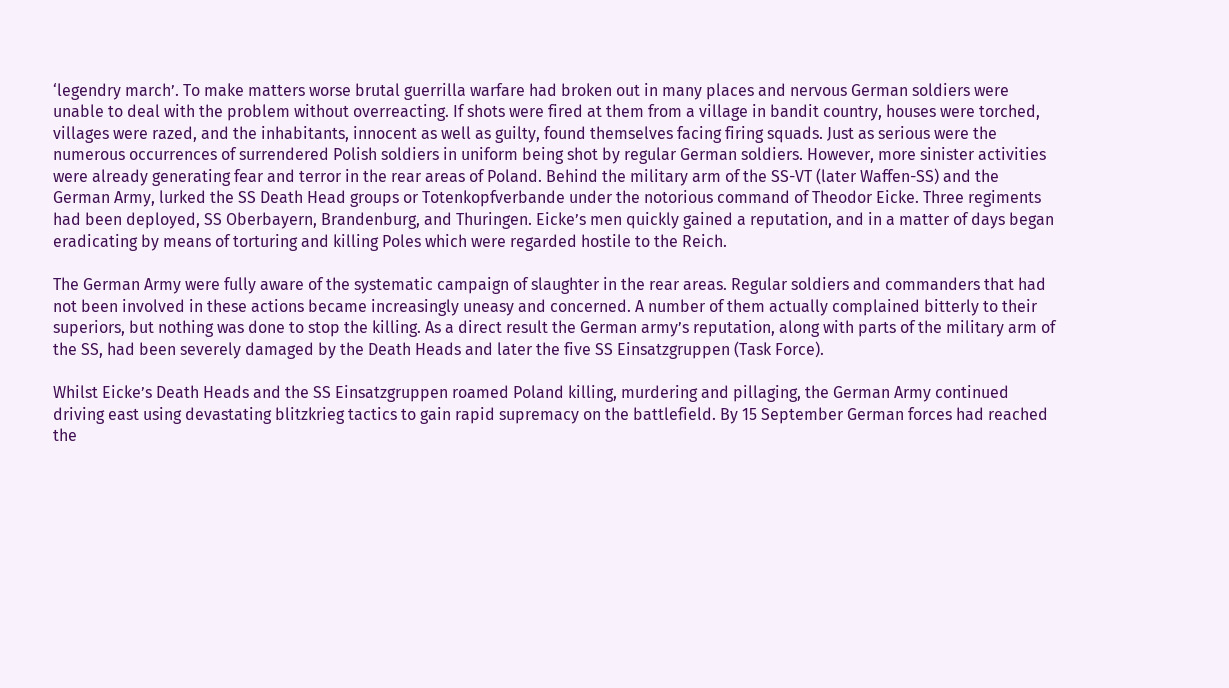‘legendry march’. To make matters worse brutal guerrilla warfare had broken out in many places and nervous German soldiers were unable to deal with the problem without overreacting. If shots were fired at them from a village in bandit country, houses were torched, villages were razed, and the inhabitants, innocent as well as guilty, found themselves facing firing squads. Just as serious were the numerous occurrences of surrendered Polish soldiers in uniform being shot by regular German soldiers. However, more sinister activities were already generating fear and terror in the rear areas of Poland. Behind the military arm of the SS-VT (later Waffen-SS) and the German Army, lurked the SS Death Head groups or Totenkopfverbande under the notorious command of Theodor Eicke. Three regiments had been deployed, SS Oberbayern, Brandenburg, and Thuringen. Eicke’s men quickly gained a reputation, and in a matter of days began eradicating by means of torturing and killing Poles which were regarded hostile to the Reich.

The German Army were fully aware of the systematic campaign of slaughter in the rear areas. Regular soldiers and commanders that had not been involved in these actions became increasingly uneasy and concerned. A number of them actually complained bitterly to their superiors, but nothing was done to stop the killing. As a direct result the German army’s reputation, along with parts of the military arm of the SS, had been severely damaged by the Death Heads and later the five SS Einsatzgruppen (Task Force).

Whilst Eicke’s Death Heads and the SS Einsatzgruppen roamed Poland killing, murdering and pillaging, the German Army continued driving east using devastating blitzkrieg tactics to gain rapid supremacy on the battlefield. By 15 September German forces had reached the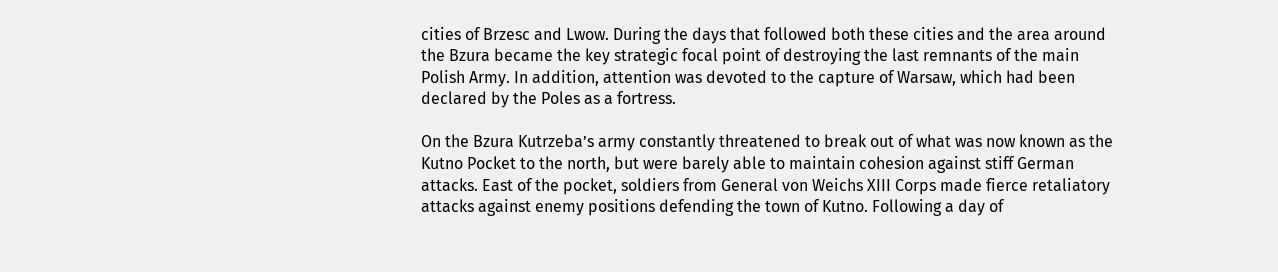cities of Brzesc and Lwow. During the days that followed both these cities and the area around the Bzura became the key strategic focal point of destroying the last remnants of the main Polish Army. In addition, attention was devoted to the capture of Warsaw, which had been declared by the Poles as a fortress.

On the Bzura Kutrzeba’s army constantly threatened to break out of what was now known as the Kutno Pocket to the north, but were barely able to maintain cohesion against stiff German attacks. East of the pocket, soldiers from General von Weichs XIII Corps made fierce retaliatory attacks against enemy positions defending the town of Kutno. Following a day of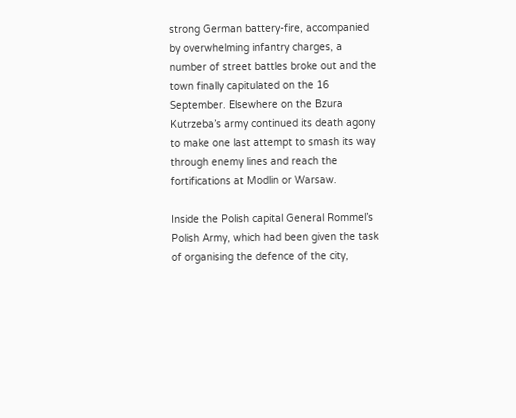strong German battery-fire, accompanied by overwhelming infantry charges, a number of street battles broke out and the town finally capitulated on the 16 September. Elsewhere on the Bzura Kutrzeba’s army continued its death agony to make one last attempt to smash its way through enemy lines and reach the fortifications at Modlin or Warsaw.

Inside the Polish capital General Rommel’s Polish Army, which had been given the task of organising the defence of the city,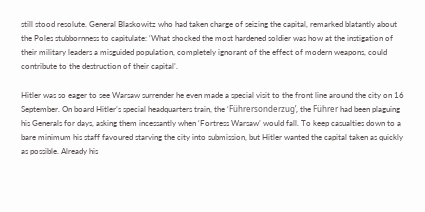still stood resolute. General Blaskowitz who had taken charge of seizing the capital, remarked blatantly about the Poles stubbornness to capitulate: ‘What shocked the most hardened soldier was how at the instigation of their military leaders a misguided population, completely ignorant of the effect of modern weapons, could contribute to the destruction of their capital’.

Hitler was so eager to see Warsaw surrender he even made a special visit to the front line around the city on 16 September. On board Hitler’s special headquarters train, the ‘Führersonderzug’, the Führer had been plaguing his Generals for days, asking them incessantly when ‘Fortress Warsaw’ would fall. To keep casualties down to a bare minimum his staff favoured starving the city into submission, but Hitler wanted the capital taken as quickly as possible. Already his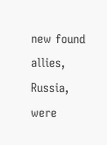new found allies, Russia, were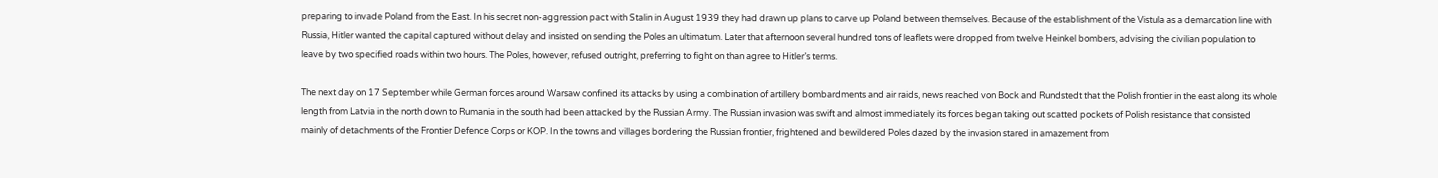preparing to invade Poland from the East. In his secret non-aggression pact with Stalin in August 1939 they had drawn up plans to carve up Poland between themselves. Because of the establishment of the Vistula as a demarcation line with Russia, Hitler wanted the capital captured without delay and insisted on sending the Poles an ultimatum. Later that afternoon several hundred tons of leaflets were dropped from twelve Heinkel bombers, advising the civilian population to leave by two specified roads within two hours. The Poles, however, refused outright, preferring to fight on than agree to Hitler’s terms.

The next day on 17 September while German forces around Warsaw confined its attacks by using a combination of artillery bombardments and air raids, news reached von Bock and Rundstedt that the Polish frontier in the east along its whole length from Latvia in the north down to Rumania in the south had been attacked by the Russian Army. The Russian invasion was swift and almost immediately its forces began taking out scatted pockets of Polish resistance that consisted mainly of detachments of the Frontier Defence Corps or KOP. In the towns and villages bordering the Russian frontier, frightened and bewildered Poles dazed by the invasion stared in amazement from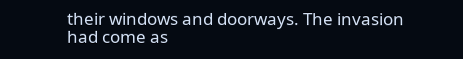their windows and doorways. The invasion had come as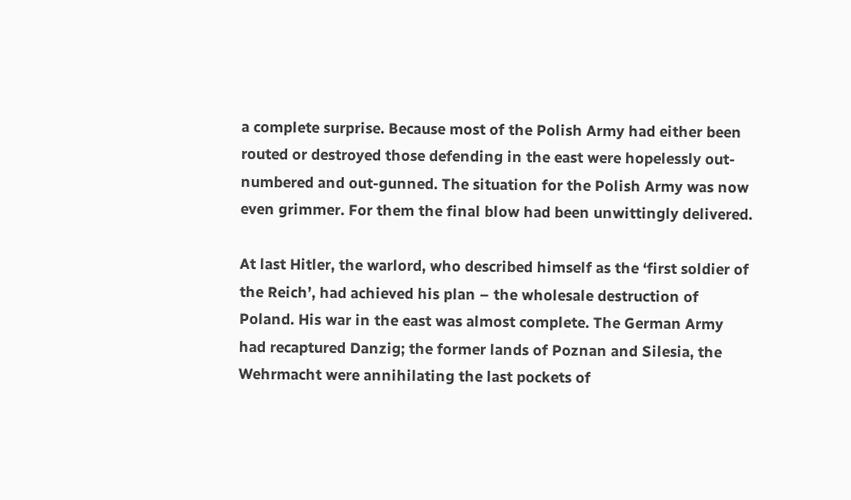a complete surprise. Because most of the Polish Army had either been routed or destroyed those defending in the east were hopelessly out-numbered and out-gunned. The situation for the Polish Army was now even grimmer. For them the final blow had been unwittingly delivered.

At last Hitler, the warlord, who described himself as the ‘first soldier of the Reich’, had achieved his plan – the wholesale destruction of Poland. His war in the east was almost complete. The German Army had recaptured Danzig; the former lands of Poznan and Silesia, the Wehrmacht were annihilating the last pockets of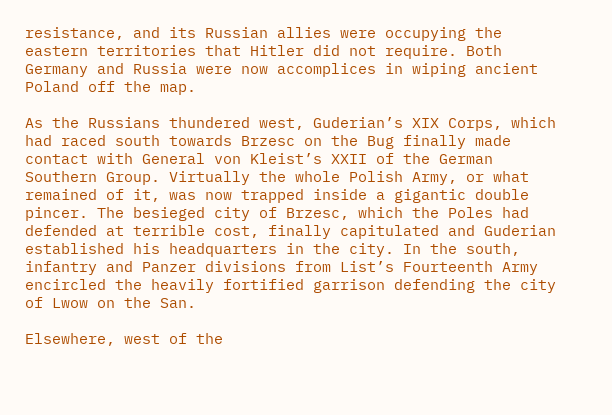resistance, and its Russian allies were occupying the eastern territories that Hitler did not require. Both Germany and Russia were now accomplices in wiping ancient Poland off the map.

As the Russians thundered west, Guderian’s XIX Corps, which had raced south towards Brzesc on the Bug finally made contact with General von Kleist’s XXII of the German Southern Group. Virtually the whole Polish Army, or what remained of it, was now trapped inside a gigantic double pincer. The besieged city of Brzesc, which the Poles had defended at terrible cost, finally capitulated and Guderian established his headquarters in the city. In the south, infantry and Panzer divisions from List’s Fourteenth Army encircled the heavily fortified garrison defending the city of Lwow on the San.

Elsewhere, west of the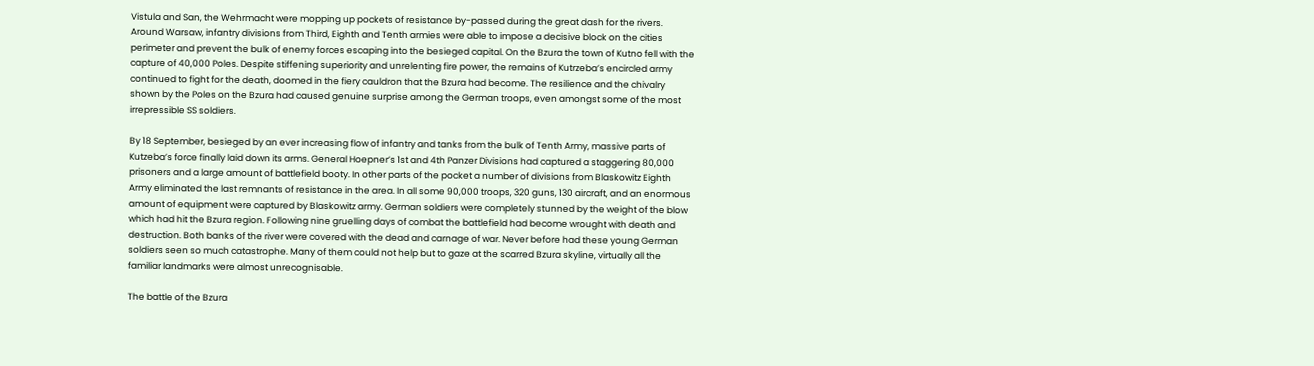Vistula and San, the Wehrmacht were mopping up pockets of resistance by-passed during the great dash for the rivers. Around Warsaw, infantry divisions from Third, Eighth and Tenth armies were able to impose a decisive block on the cities perimeter and prevent the bulk of enemy forces escaping into the besieged capital. On the Bzura the town of Kutno fell with the capture of 40,000 Poles. Despite stiffening superiority and unrelenting fire power, the remains of Kutrzeba’s encircled army continued to fight for the death, doomed in the fiery cauldron that the Bzura had become. The resilience and the chivalry shown by the Poles on the Bzura had caused genuine surprise among the German troops, even amongst some of the most irrepressible SS soldiers.

By 18 September, besieged by an ever increasing flow of infantry and tanks from the bulk of Tenth Army, massive parts of Kutzeba’s force finally laid down its arms. General Hoepner’s 1st and 4th Panzer Divisions had captured a staggering 80,000 prisoners and a large amount of battlefield booty. In other parts of the pocket a number of divisions from Blaskowitz Eighth Army eliminated the last remnants of resistance in the area. In all some 90,000 troops, 320 guns, 130 aircraft, and an enormous amount of equipment were captured by Blaskowitz army. German soldiers were completely stunned by the weight of the blow which had hit the Bzura region. Following nine gruelling days of combat the battlefield had become wrought with death and destruction. Both banks of the river were covered with the dead and carnage of war. Never before had these young German soldiers seen so much catastrophe. Many of them could not help but to gaze at the scarred Bzura skyline, virtually all the familiar landmarks were almost unrecognisable.

The battle of the Bzura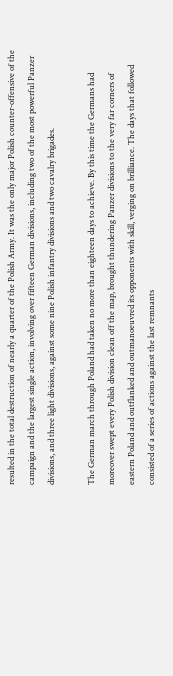resulted in the total destruction of nearly a quarter of the Polish Army. It was the only major Polish counter-offensive of the campaign and the largest single action, involving over fifteen German divisions, including two of the most powerful Panzer divisions, and three light divisions, against some nine Polish infantry divisions and two cavalry brigades.

The German march through Poland had taken no more than eighteen days to achieve. By this time the Germans had moreover swept every Polish division clean off the map, brought thundering Panzer divisions to the very far corners of eastern Poland and outflanked and outmanoeuvred its opponents with skill, verging on brilliance. The days that followed consisted of a series of actions against the last remnants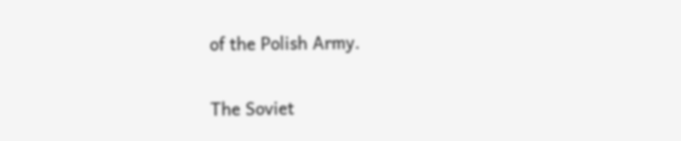of the Polish Army.

The Soviet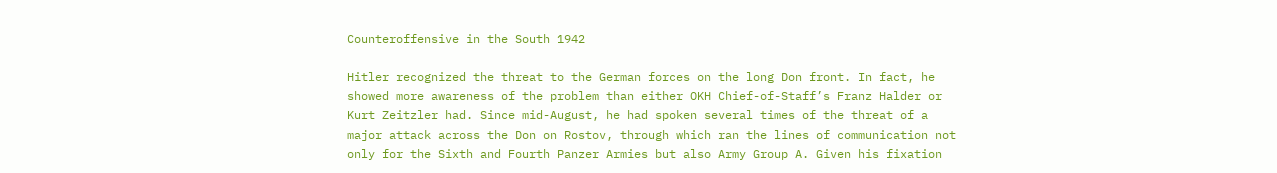Counteroffensive in the South 1942

Hitler recognized the threat to the German forces on the long Don front. In fact, he showed more awareness of the problem than either OKH Chief-of-Staff’s Franz Halder or Kurt Zeitzler had. Since mid-August, he had spoken several times of the threat of a major attack across the Don on Rostov, through which ran the lines of communication not only for the Sixth and Fourth Panzer Armies but also Army Group A. Given his fixation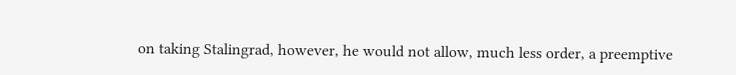on taking Stalingrad, however, he would not allow, much less order, a preemptive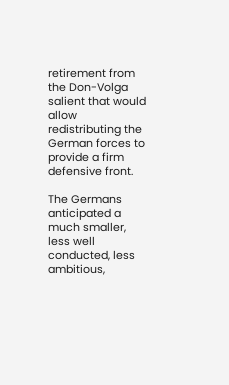retirement from the Don-Volga salient that would allow redistributing the German forces to provide a firm defensive front.

The Germans anticipated a much smaller, less well conducted, less ambitious,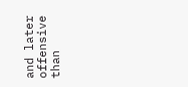and later offensive than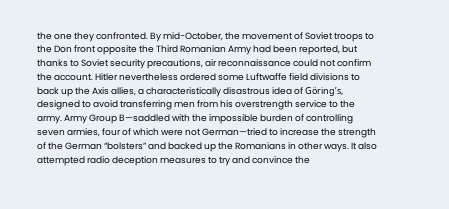the one they confronted. By mid-October, the movement of Soviet troops to the Don front opposite the Third Romanian Army had been reported, but thanks to Soviet security precautions, air reconnaissance could not confirm the account. Hitler nevertheless ordered some Luftwaffe field divisions to back up the Axis allies, a characteristically disastrous idea of Göring’s, designed to avoid transferring men from his overstrength service to the army. Army Group B—saddled with the impossible burden of controlling seven armies, four of which were not German—tried to increase the strength of the German “bolsters” and backed up the Romanians in other ways. It also attempted radio deception measures to try and convince the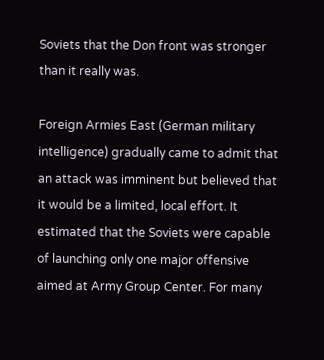Soviets that the Don front was stronger than it really was.

Foreign Armies East (German military intelligence) gradually came to admit that an attack was imminent but believed that it would be a limited, local effort. It estimated that the Soviets were capable of launching only one major offensive aimed at Army Group Center. For many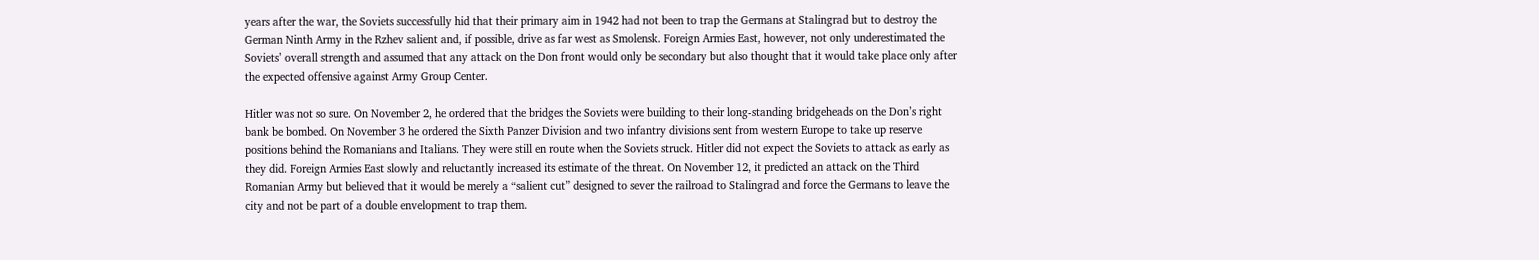years after the war, the Soviets successfully hid that their primary aim in 1942 had not been to trap the Germans at Stalingrad but to destroy the German Ninth Army in the Rzhev salient and, if possible, drive as far west as Smolensk. Foreign Armies East, however, not only underestimated the Soviets’ overall strength and assumed that any attack on the Don front would only be secondary but also thought that it would take place only after the expected offensive against Army Group Center.

Hitler was not so sure. On November 2, he ordered that the bridges the Soviets were building to their long-standing bridgeheads on the Don’s right bank be bombed. On November 3 he ordered the Sixth Panzer Division and two infantry divisions sent from western Europe to take up reserve positions behind the Romanians and Italians. They were still en route when the Soviets struck. Hitler did not expect the Soviets to attack as early as they did. Foreign Armies East slowly and reluctantly increased its estimate of the threat. On November 12, it predicted an attack on the Third Romanian Army but believed that it would be merely a “salient cut” designed to sever the railroad to Stalingrad and force the Germans to leave the city and not be part of a double envelopment to trap them.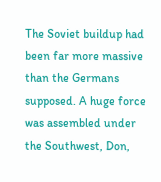The Soviet buildup had been far more massive than the Germans supposed. A huge force was assembled under the Southwest, Don,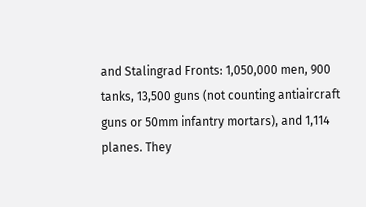and Stalingrad Fronts: 1,050,000 men, 900 tanks, 13,500 guns (not counting antiaircraft guns or 50mm infantry mortars), and 1,114 planes. They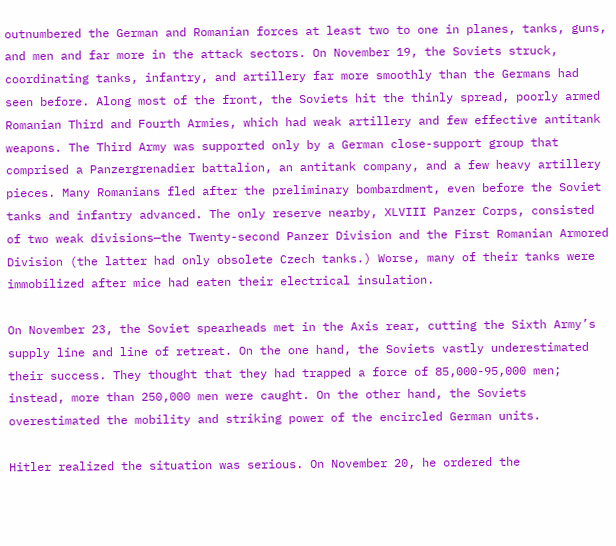outnumbered the German and Romanian forces at least two to one in planes, tanks, guns, and men and far more in the attack sectors. On November 19, the Soviets struck, coordinating tanks, infantry, and artillery far more smoothly than the Germans had seen before. Along most of the front, the Soviets hit the thinly spread, poorly armed Romanian Third and Fourth Armies, which had weak artillery and few effective antitank weapons. The Third Army was supported only by a German close-support group that comprised a Panzergrenadier battalion, an antitank company, and a few heavy artillery pieces. Many Romanians fled after the preliminary bombardment, even before the Soviet tanks and infantry advanced. The only reserve nearby, XLVIII Panzer Corps, consisted of two weak divisions—the Twenty-second Panzer Division and the First Romanian Armored Division (the latter had only obsolete Czech tanks.) Worse, many of their tanks were immobilized after mice had eaten their electrical insulation.

On November 23, the Soviet spearheads met in the Axis rear, cutting the Sixth Army’s supply line and line of retreat. On the one hand, the Soviets vastly underestimated their success. They thought that they had trapped a force of 85,000-95,000 men; instead, more than 250,000 men were caught. On the other hand, the Soviets overestimated the mobility and striking power of the encircled German units.

Hitler realized the situation was serious. On November 20, he ordered the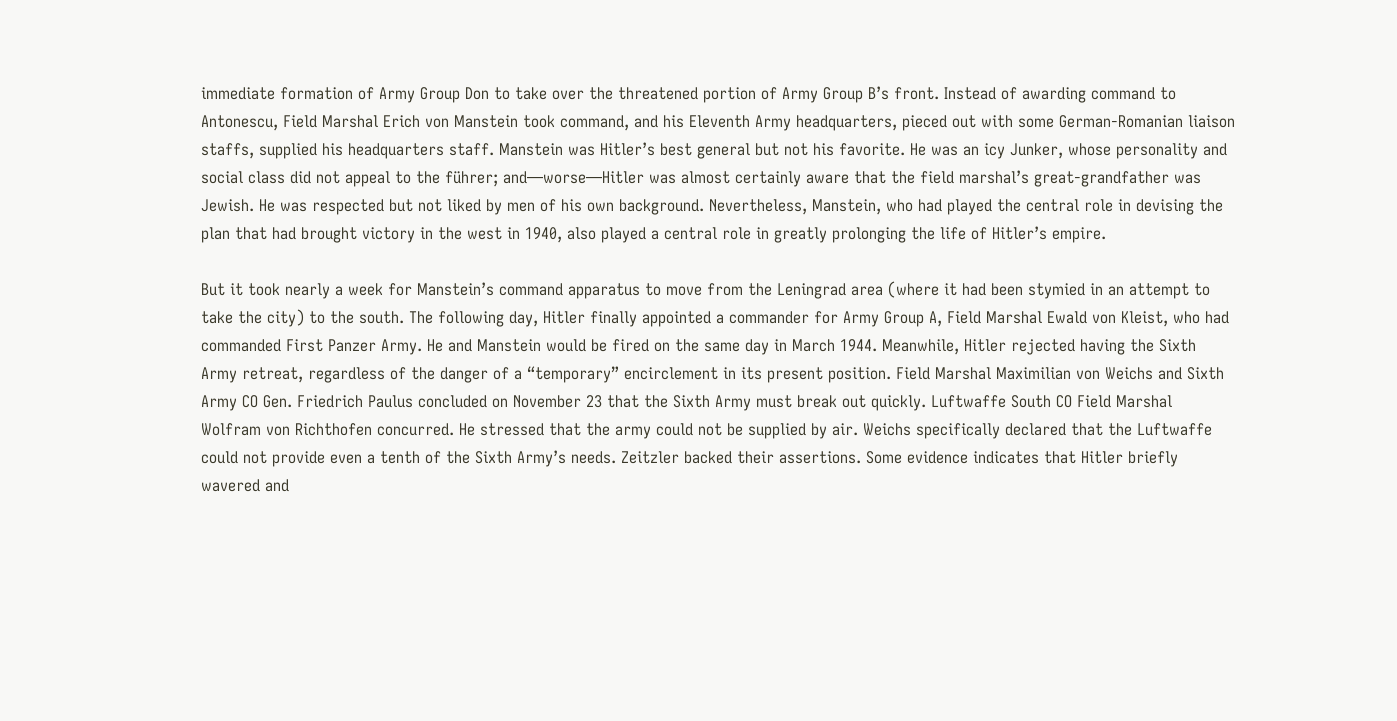immediate formation of Army Group Don to take over the threatened portion of Army Group B’s front. Instead of awarding command to Antonescu, Field Marshal Erich von Manstein took command, and his Eleventh Army headquarters, pieced out with some German-Romanian liaison staffs, supplied his headquarters staff. Manstein was Hitler’s best general but not his favorite. He was an icy Junker, whose personality and social class did not appeal to the führer; and—worse—Hitler was almost certainly aware that the field marshal’s great-grandfather was Jewish. He was respected but not liked by men of his own background. Nevertheless, Manstein, who had played the central role in devising the plan that had brought victory in the west in 1940, also played a central role in greatly prolonging the life of Hitler’s empire.

But it took nearly a week for Manstein’s command apparatus to move from the Leningrad area (where it had been stymied in an attempt to take the city) to the south. The following day, Hitler finally appointed a commander for Army Group A, Field Marshal Ewald von Kleist, who had commanded First Panzer Army. He and Manstein would be fired on the same day in March 1944. Meanwhile, Hitler rejected having the Sixth Army retreat, regardless of the danger of a “temporary” encirclement in its present position. Field Marshal Maximilian von Weichs and Sixth Army CO Gen. Friedrich Paulus concluded on November 23 that the Sixth Army must break out quickly. Luftwaffe South CO Field Marshal Wolfram von Richthofen concurred. He stressed that the army could not be supplied by air. Weichs specifically declared that the Luftwaffe could not provide even a tenth of the Sixth Army’s needs. Zeitzler backed their assertions. Some evidence indicates that Hitler briefly wavered and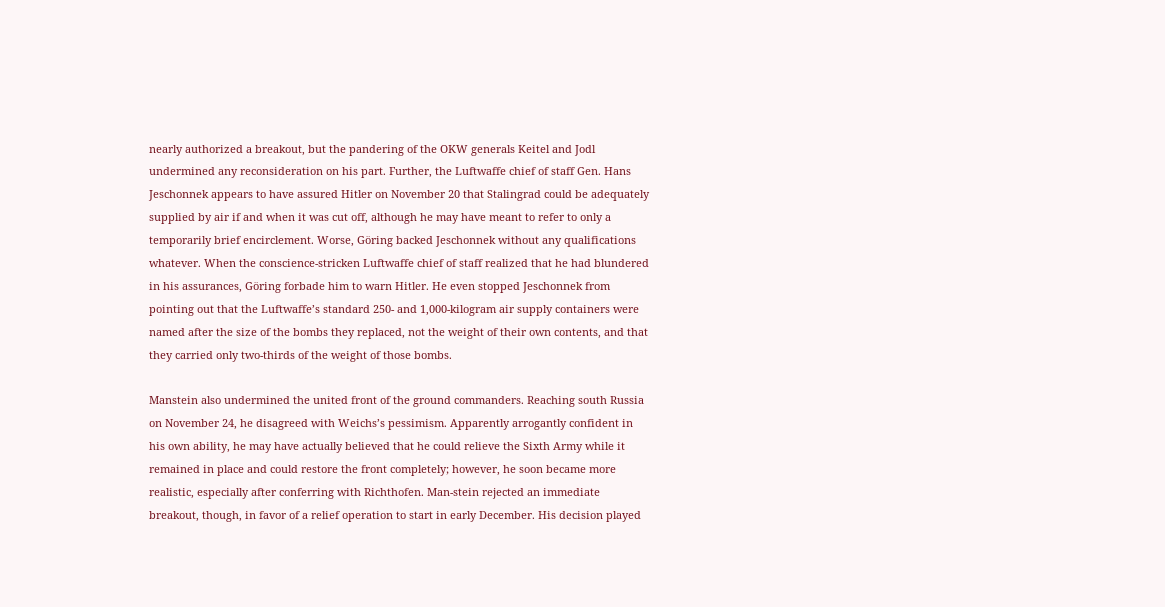nearly authorized a breakout, but the pandering of the OKW generals Keitel and Jodl undermined any reconsideration on his part. Further, the Luftwaffe chief of staff Gen. Hans Jeschonnek appears to have assured Hitler on November 20 that Stalingrad could be adequately supplied by air if and when it was cut off, although he may have meant to refer to only a temporarily brief encirclement. Worse, Göring backed Jeschonnek without any qualifications whatever. When the conscience-stricken Luftwaffe chief of staff realized that he had blundered in his assurances, Göring forbade him to warn Hitler. He even stopped Jeschonnek from pointing out that the Luftwaffe’s standard 250- and 1,000-kilogram air supply containers were named after the size of the bombs they replaced, not the weight of their own contents, and that they carried only two-thirds of the weight of those bombs.

Manstein also undermined the united front of the ground commanders. Reaching south Russia on November 24, he disagreed with Weichs’s pessimism. Apparently arrogantly confident in his own ability, he may have actually believed that he could relieve the Sixth Army while it remained in place and could restore the front completely; however, he soon became more realistic, especially after conferring with Richthofen. Man-stein rejected an immediate breakout, though, in favor of a relief operation to start in early December. His decision played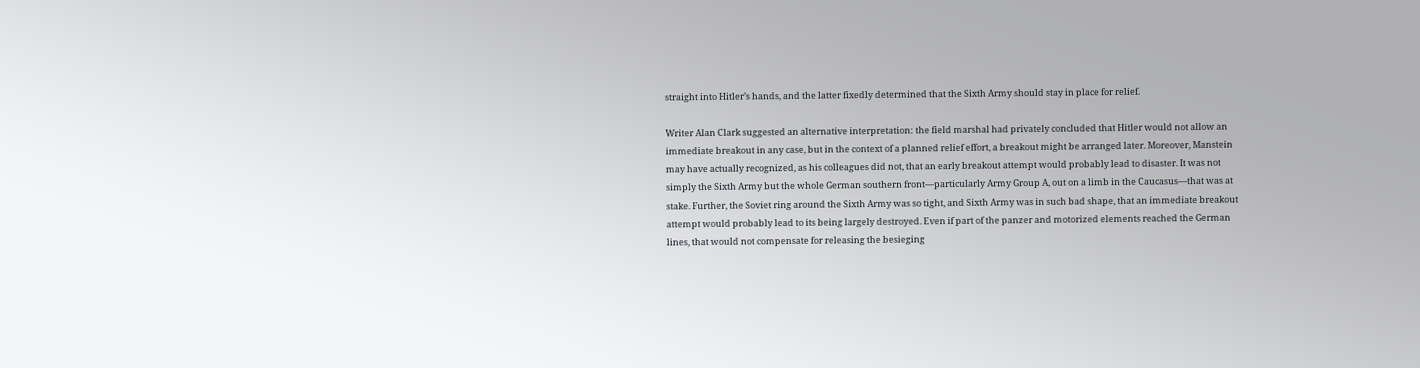straight into Hitler’s hands, and the latter fixedly determined that the Sixth Army should stay in place for relief.

Writer Alan Clark suggested an alternative interpretation: the field marshal had privately concluded that Hitler would not allow an immediate breakout in any case, but in the context of a planned relief effort, a breakout might be arranged later. Moreover, Manstein may have actually recognized, as his colleagues did not, that an early breakout attempt would probably lead to disaster. It was not simply the Sixth Army but the whole German southern front—particularly Army Group A, out on a limb in the Caucasus—that was at stake. Further, the Soviet ring around the Sixth Army was so tight, and Sixth Army was in such bad shape, that an immediate breakout attempt would probably lead to its being largely destroyed. Even if part of the panzer and motorized elements reached the German lines, that would not compensate for releasing the besieging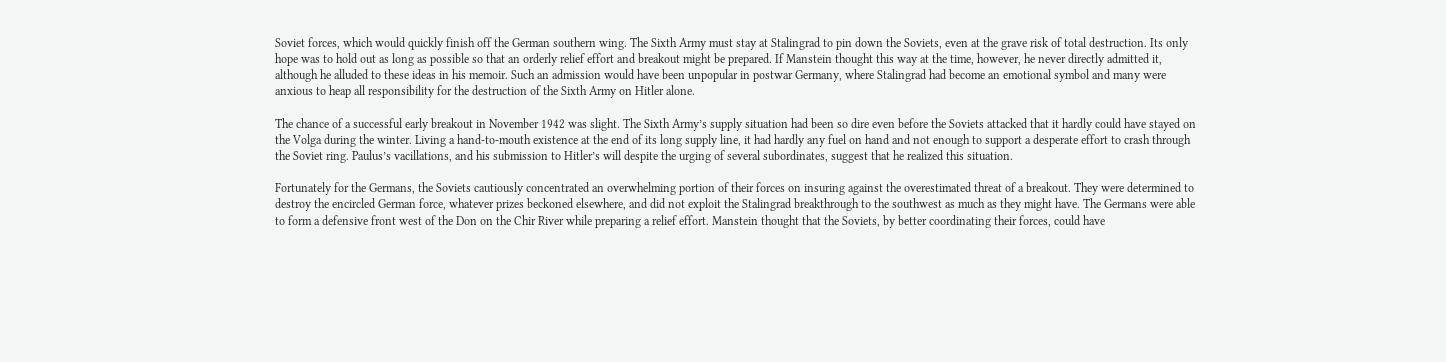Soviet forces, which would quickly finish off the German southern wing. The Sixth Army must stay at Stalingrad to pin down the Soviets, even at the grave risk of total destruction. Its only hope was to hold out as long as possible so that an orderly relief effort and breakout might be prepared. If Manstein thought this way at the time, however, he never directly admitted it, although he alluded to these ideas in his memoir. Such an admission would have been unpopular in postwar Germany, where Stalingrad had become an emotional symbol and many were anxious to heap all responsibility for the destruction of the Sixth Army on Hitler alone.

The chance of a successful early breakout in November 1942 was slight. The Sixth Army’s supply situation had been so dire even before the Soviets attacked that it hardly could have stayed on the Volga during the winter. Living a hand-to-mouth existence at the end of its long supply line, it had hardly any fuel on hand and not enough to support a desperate effort to crash through the Soviet ring. Paulus’s vacillations, and his submission to Hitler’s will despite the urging of several subordinates, suggest that he realized this situation.

Fortunately for the Germans, the Soviets cautiously concentrated an overwhelming portion of their forces on insuring against the overestimated threat of a breakout. They were determined to destroy the encircled German force, whatever prizes beckoned elsewhere, and did not exploit the Stalingrad breakthrough to the southwest as much as they might have. The Germans were able to form a defensive front west of the Don on the Chir River while preparing a relief effort. Manstein thought that the Soviets, by better coordinating their forces, could have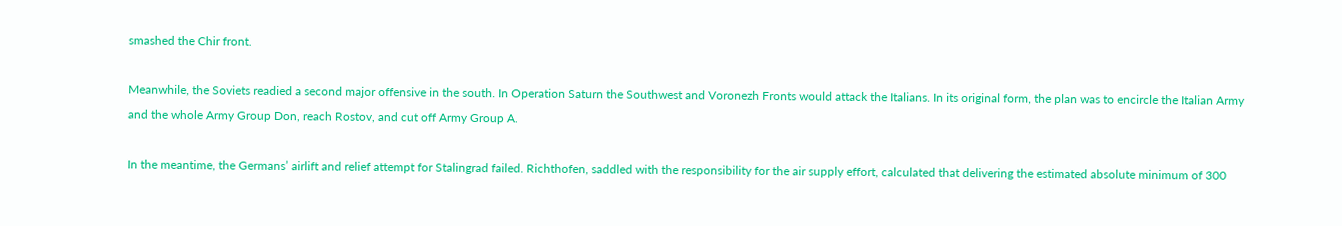smashed the Chir front.

Meanwhile, the Soviets readied a second major offensive in the south. In Operation Saturn the Southwest and Voronezh Fronts would attack the Italians. In its original form, the plan was to encircle the Italian Army and the whole Army Group Don, reach Rostov, and cut off Army Group A.

In the meantime, the Germans’ airlift and relief attempt for Stalingrad failed. Richthofen, saddled with the responsibility for the air supply effort, calculated that delivering the estimated absolute minimum of 300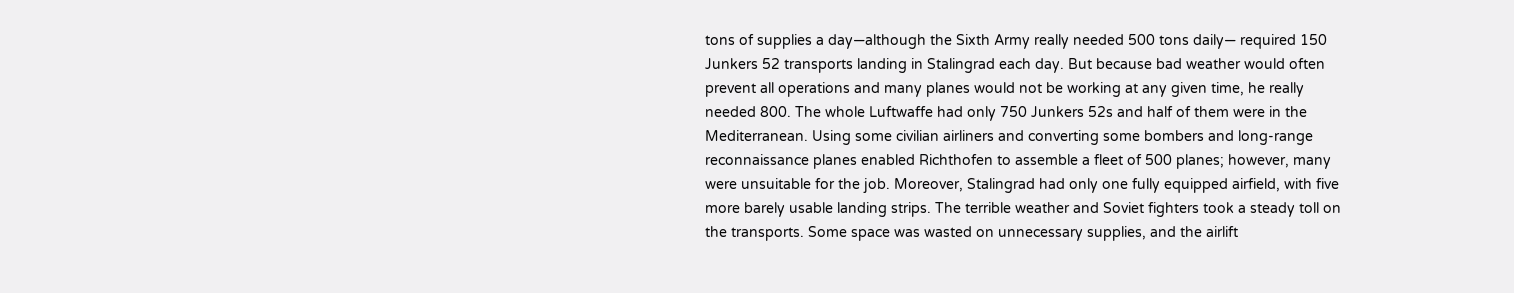tons of supplies a day—although the Sixth Army really needed 500 tons daily— required 150 Junkers 52 transports landing in Stalingrad each day. But because bad weather would often prevent all operations and many planes would not be working at any given time, he really needed 800. The whole Luftwaffe had only 750 Junkers 52s and half of them were in the Mediterranean. Using some civilian airliners and converting some bombers and long-range reconnaissance planes enabled Richthofen to assemble a fleet of 500 planes; however, many were unsuitable for the job. Moreover, Stalingrad had only one fully equipped airfield, with five more barely usable landing strips. The terrible weather and Soviet fighters took a steady toll on the transports. Some space was wasted on unnecessary supplies, and the airlift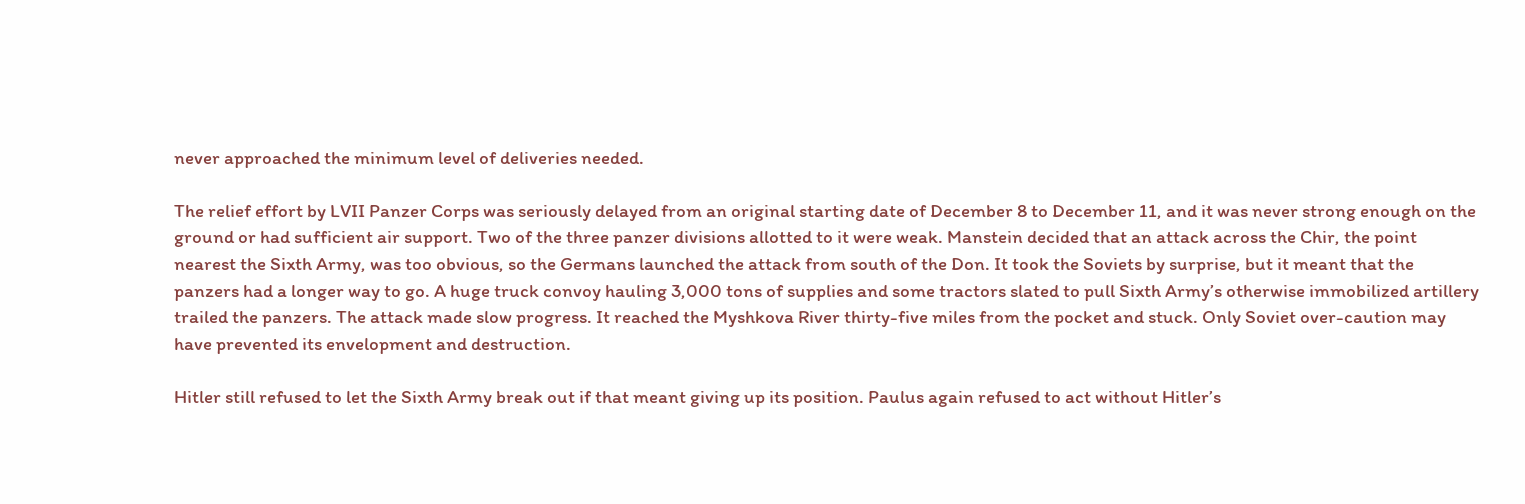never approached the minimum level of deliveries needed.

The relief effort by LVII Panzer Corps was seriously delayed from an original starting date of December 8 to December 11, and it was never strong enough on the ground or had sufficient air support. Two of the three panzer divisions allotted to it were weak. Manstein decided that an attack across the Chir, the point nearest the Sixth Army, was too obvious, so the Germans launched the attack from south of the Don. It took the Soviets by surprise, but it meant that the panzers had a longer way to go. A huge truck convoy hauling 3,000 tons of supplies and some tractors slated to pull Sixth Army’s otherwise immobilized artillery trailed the panzers. The attack made slow progress. It reached the Myshkova River thirty-five miles from the pocket and stuck. Only Soviet over-caution may have prevented its envelopment and destruction.

Hitler still refused to let the Sixth Army break out if that meant giving up its position. Paulus again refused to act without Hitler’s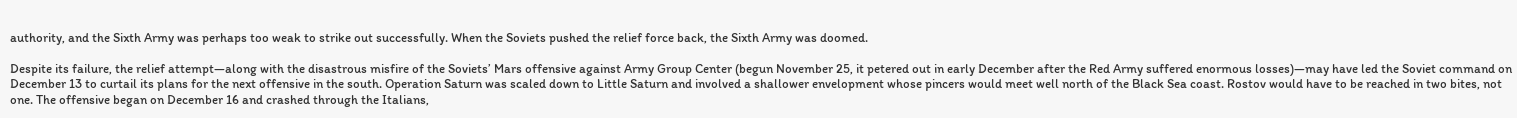authority, and the Sixth Army was perhaps too weak to strike out successfully. When the Soviets pushed the relief force back, the Sixth Army was doomed.

Despite its failure, the relief attempt—along with the disastrous misfire of the Soviets’ Mars offensive against Army Group Center (begun November 25, it petered out in early December after the Red Army suffered enormous losses)—may have led the Soviet command on December 13 to curtail its plans for the next offensive in the south. Operation Saturn was scaled down to Little Saturn and involved a shallower envelopment whose pincers would meet well north of the Black Sea coast. Rostov would have to be reached in two bites, not one. The offensive began on December 16 and crashed through the Italians,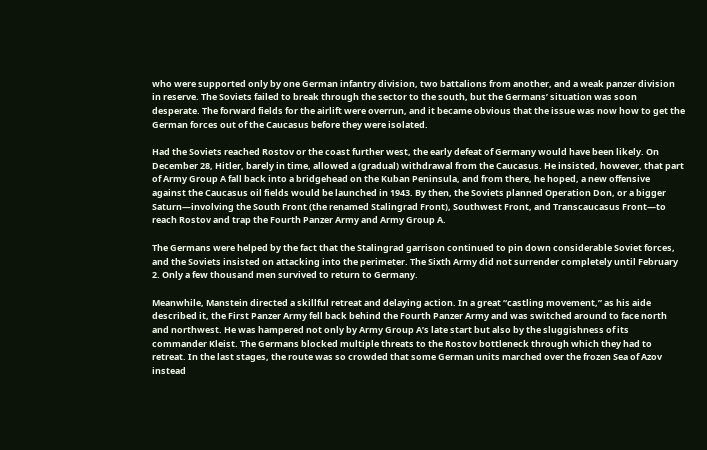who were supported only by one German infantry division, two battalions from another, and a weak panzer division in reserve. The Soviets failed to break through the sector to the south, but the Germans’ situation was soon desperate. The forward fields for the airlift were overrun, and it became obvious that the issue was now how to get the German forces out of the Caucasus before they were isolated.

Had the Soviets reached Rostov or the coast further west, the early defeat of Germany would have been likely. On December 28, Hitler, barely in time, allowed a (gradual) withdrawal from the Caucasus. He insisted, however, that part of Army Group A fall back into a bridgehead on the Kuban Peninsula, and from there, he hoped, a new offensive against the Caucasus oil fields would be launched in 1943. By then, the Soviets planned Operation Don, or a bigger Saturn—involving the South Front (the renamed Stalingrad Front), Southwest Front, and Transcaucasus Front—to reach Rostov and trap the Fourth Panzer Army and Army Group A.

The Germans were helped by the fact that the Stalingrad garrison continued to pin down considerable Soviet forces, and the Soviets insisted on attacking into the perimeter. The Sixth Army did not surrender completely until February 2. Only a few thousand men survived to return to Germany.

Meanwhile, Manstein directed a skillful retreat and delaying action. In a great “castling movement,” as his aide described it, the First Panzer Army fell back behind the Fourth Panzer Army and was switched around to face north and northwest. He was hampered not only by Army Group A’s late start but also by the sluggishness of its commander Kleist. The Germans blocked multiple threats to the Rostov bottleneck through which they had to retreat. In the last stages, the route was so crowded that some German units marched over the frozen Sea of Azov instead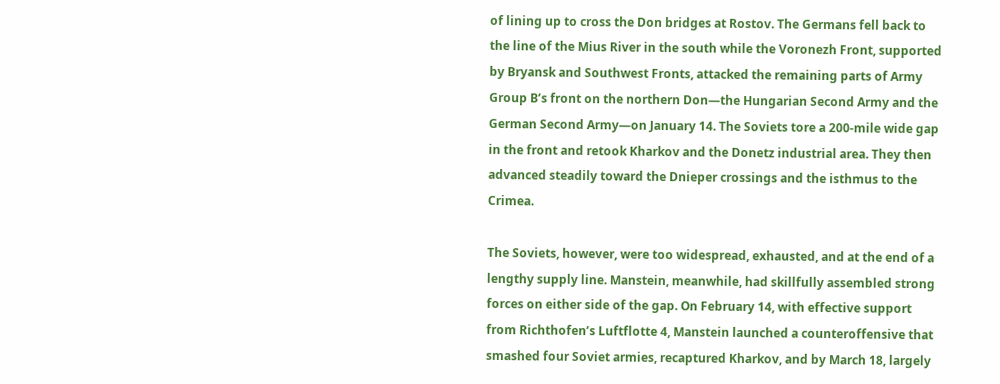of lining up to cross the Don bridges at Rostov. The Germans fell back to the line of the Mius River in the south while the Voronezh Front, supported by Bryansk and Southwest Fronts, attacked the remaining parts of Army Group B’s front on the northern Don—the Hungarian Second Army and the German Second Army—on January 14. The Soviets tore a 200-mile wide gap in the front and retook Kharkov and the Donetz industrial area. They then advanced steadily toward the Dnieper crossings and the isthmus to the Crimea.

The Soviets, however, were too widespread, exhausted, and at the end of a lengthy supply line. Manstein, meanwhile, had skillfully assembled strong forces on either side of the gap. On February 14, with effective support from Richthofen’s Luftflotte 4, Manstein launched a counteroffensive that smashed four Soviet armies, recaptured Kharkov, and by March 18, largely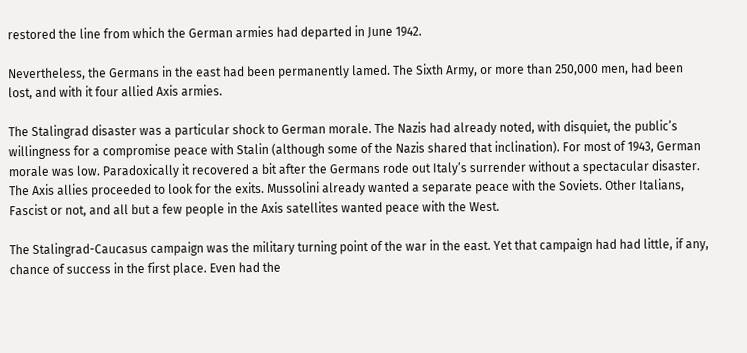restored the line from which the German armies had departed in June 1942.

Nevertheless, the Germans in the east had been permanently lamed. The Sixth Army, or more than 250,000 men, had been lost, and with it four allied Axis armies.

The Stalingrad disaster was a particular shock to German morale. The Nazis had already noted, with disquiet, the public’s willingness for a compromise peace with Stalin (although some of the Nazis shared that inclination). For most of 1943, German morale was low. Paradoxically it recovered a bit after the Germans rode out Italy’s surrender without a spectacular disaster. The Axis allies proceeded to look for the exits. Mussolini already wanted a separate peace with the Soviets. Other Italians, Fascist or not, and all but a few people in the Axis satellites wanted peace with the West.

The Stalingrad-Caucasus campaign was the military turning point of the war in the east. Yet that campaign had had little, if any, chance of success in the first place. Even had the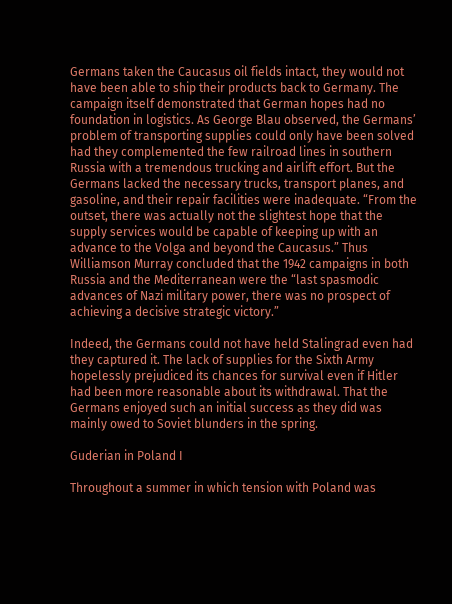Germans taken the Caucasus oil fields intact, they would not have been able to ship their products back to Germany. The campaign itself demonstrated that German hopes had no foundation in logistics. As George Blau observed, the Germans’ problem of transporting supplies could only have been solved had they complemented the few railroad lines in southern Russia with a tremendous trucking and airlift effort. But the Germans lacked the necessary trucks, transport planes, and gasoline, and their repair facilities were inadequate. “From the outset, there was actually not the slightest hope that the supply services would be capable of keeping up with an advance to the Volga and beyond the Caucasus.” Thus Williamson Murray concluded that the 1942 campaigns in both Russia and the Mediterranean were the “last spasmodic advances of Nazi military power, there was no prospect of achieving a decisive strategic victory.”

Indeed, the Germans could not have held Stalingrad even had they captured it. The lack of supplies for the Sixth Army hopelessly prejudiced its chances for survival even if Hitler had been more reasonable about its withdrawal. That the Germans enjoyed such an initial success as they did was mainly owed to Soviet blunders in the spring.

Guderian in Poland I

Throughout a summer in which tension with Poland was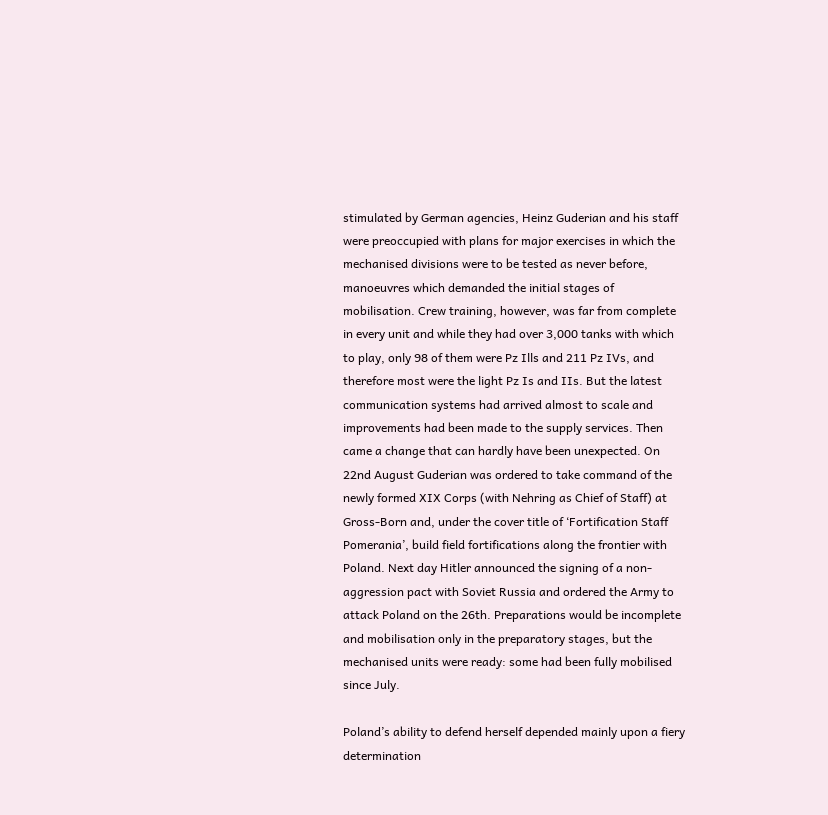stimulated by German agencies, Heinz Guderian and his staff were preoccupied with plans for major exercises in which the mechanised divisions were to be tested as never before, manoeuvres which demanded the initial stages of mobilisation. Crew training, however, was far from complete in every unit and while they had over 3,000 tanks with which to play, only 98 of them were Pz Ills and 211 Pz IVs, and therefore most were the light Pz Is and IIs. But the latest communication systems had arrived almost to scale and improvements had been made to the supply services. Then came a change that can hardly have been unexpected. On 22nd August Guderian was ordered to take command of the newly formed XIX Corps (with Nehring as Chief of Staff) at Gross-Born and, under the cover title of ‘Fortification Staff Pomerania’, build field fortifications along the frontier with Poland. Next day Hitler announced the signing of a non-aggression pact with Soviet Russia and ordered the Army to attack Poland on the 26th. Preparations would be incomplete and mobilisation only in the preparatory stages, but the mechanised units were ready: some had been fully mobilised since July.

Poland’s ability to defend herself depended mainly upon a fiery determination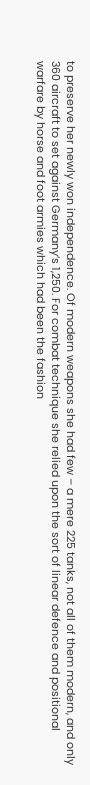to preserve her newly won independence. Of modern weapons she had few – a mere 225 tanks, not all of them modern, and only 360 aircraft to set against Germany’s 1,250. For combat technique she relied upon the sort of linear defence and positional warfare by horse and foot armies which had been the fashion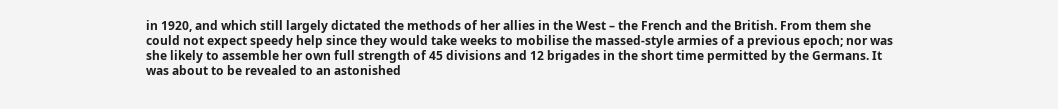in 1920, and which still largely dictated the methods of her allies in the West – the French and the British. From them she could not expect speedy help since they would take weeks to mobilise the massed-style armies of a previous epoch; nor was she likely to assemble her own full strength of 45 divisions and 12 brigades in the short time permitted by the Germans. It was about to be revealed to an astonished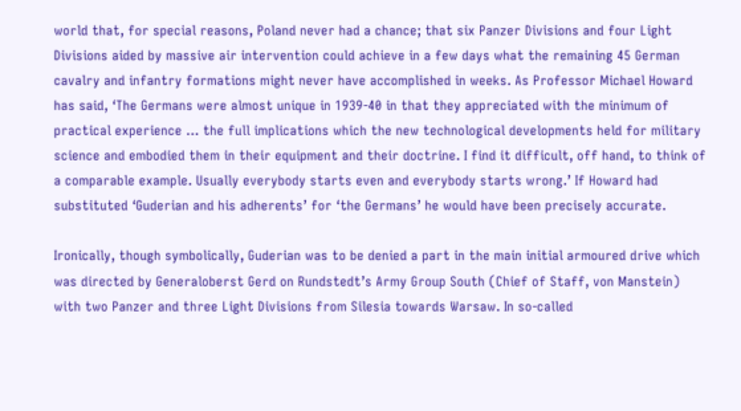world that, for special reasons, Poland never had a chance; that six Panzer Divisions and four Light Divisions aided by massive air intervention could achieve in a few days what the remaining 45 German cavalry and infantry formations might never have accomplished in weeks. As Professor Michael Howard has said, ‘The Germans were almost unique in 1939-40 in that they appreciated with the minimum of practical experience … the full implications which the new technological developments held for military science and embodied them in their equipment and their doctrine. I find it difficult, off hand, to think of a comparable example. Usually everybody starts even and everybody starts wrong.’ If Howard had substituted ‘Guderian and his adherents’ for ‘the Germans’ he would have been precisely accurate.

Ironically, though symbolically, Guderian was to be denied a part in the main initial armoured drive which was directed by Generaloberst Gerd on Rundstedt’s Army Group South (Chief of Staff, von Manstein) with two Panzer and three Light Divisions from Silesia towards Warsaw. In so-called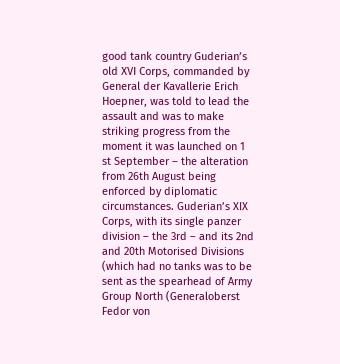good tank country Guderian’s old XVI Corps, commanded by General der Kavallerie Erich Hoepner, was told to lead the assault and was to make striking progress from the moment it was launched on 1 st September – the alteration from 26th August being enforced by diplomatic circumstances. Guderian’s XIX Corps, with its single panzer division – the 3rd – and its 2nd and 20th Motorised Divisions (which had no tanks was to be sent as the spearhead of Army Group North (Generaloberst Fedor von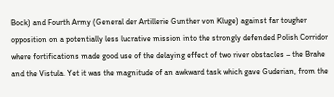Bock) and Fourth Army (General der Artillerie Gunther von Kluge) against far tougher opposition on a potentially less lucrative mission into the strongly defended Polish Corridor where fortifications made good use of the delaying effect of two river obstacles – the Brahe and the Vistula. Yet it was the magnitude of an awkward task which gave Guderian, from the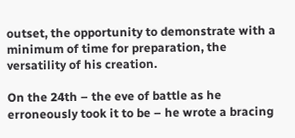outset, the opportunity to demonstrate with a minimum of time for preparation, the versatility of his creation.

On the 24th – the eve of battle as he erroneously took it to be – he wrote a bracing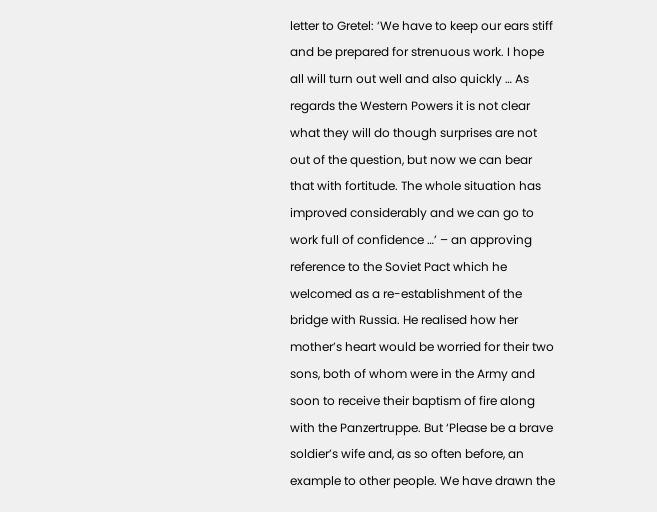letter to Gretel: ‘We have to keep our ears stiff and be prepared for strenuous work. I hope all will turn out well and also quickly … As regards the Western Powers it is not clear what they will do though surprises are not out of the question, but now we can bear that with fortitude. The whole situation has improved considerably and we can go to work full of confidence …’ – an approving reference to the Soviet Pact which he welcomed as a re-establishment of the bridge with Russia. He realised how her mother’s heart would be worried for their two sons, both of whom were in the Army and soon to receive their baptism of fire along with the Panzertruppe. But ‘Please be a brave soldier’s wife and, as so often before, an example to other people. We have drawn the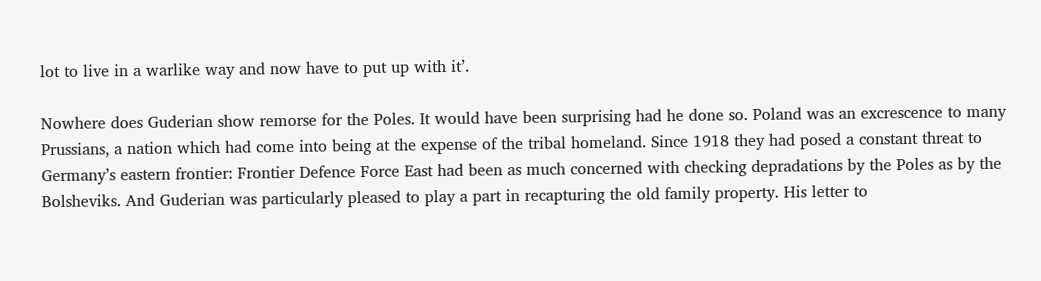lot to live in a warlike way and now have to put up with it’.

Nowhere does Guderian show remorse for the Poles. It would have been surprising had he done so. Poland was an excrescence to many Prussians, a nation which had come into being at the expense of the tribal homeland. Since 1918 they had posed a constant threat to Germany’s eastern frontier: Frontier Defence Force East had been as much concerned with checking depradations by the Poles as by the Bolsheviks. And Guderian was particularly pleased to play a part in recapturing the old family property. His letter to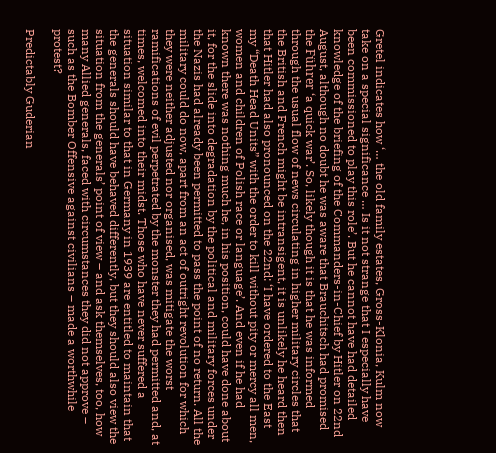Gretel indicates how ‘… the old family estates, Gross-Klonia, Kulm now take on a special significance … Is it not strange that I especially have been commissioned to play this role’. But he cannot have had detailed knowledge of the briefing of the Commanders-in-Chief by Hitler on 22nd August, although no doubt he was aware that Brauchitsch had promised the Führer ‘a quick war’. So, likely though it is that he was informed through the usual flow of news circulating in higher military circles that the British and French might be intransigent, it is unlikely he heard then that Hitler had also pronounced on the 22nd: ‘I have ordered to the East my “Death Head Units” with the order to kill without pity or mercy all men, women and children of Polish race or language’. And even if he had known there was nothing much he, in his position, could have done about it, for the slide into degradation by the political and military forces under the Nazis had already been permitted to pass the point of no return. All the military could do now, apart from an act of outright revolution for which they were neither adjusted nor organised, was mitigate the worst ramifications of evil perpetrated by the monster they had permitted and, at times, welcomed into their midst. Those who have never suffered a situation similar to that in Germany in 1939 are entitled to maintain that the generals should have behaved differently, but they should also view the situation from the generals’ point of view – and ask themselves, too, how many Allied generals, faced with circumstances they did not approve – such as the Bomber Offensive against civilians – made a worthwhile protest?

Predictably Guderian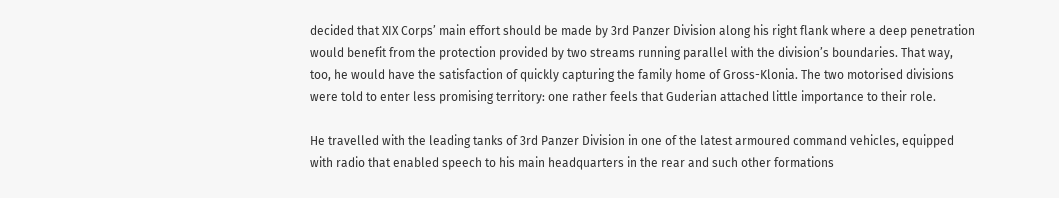decided that XIX Corps’ main effort should be made by 3rd Panzer Division along his right flank where a deep penetration would benefit from the protection provided by two streams running parallel with the division’s boundaries. That way, too, he would have the satisfaction of quickly capturing the family home of Gross-Klonia. The two motorised divisions were told to enter less promising territory: one rather feels that Guderian attached little importance to their role.

He travelled with the leading tanks of 3rd Panzer Division in one of the latest armoured command vehicles, equipped with radio that enabled speech to his main headquarters in the rear and such other formations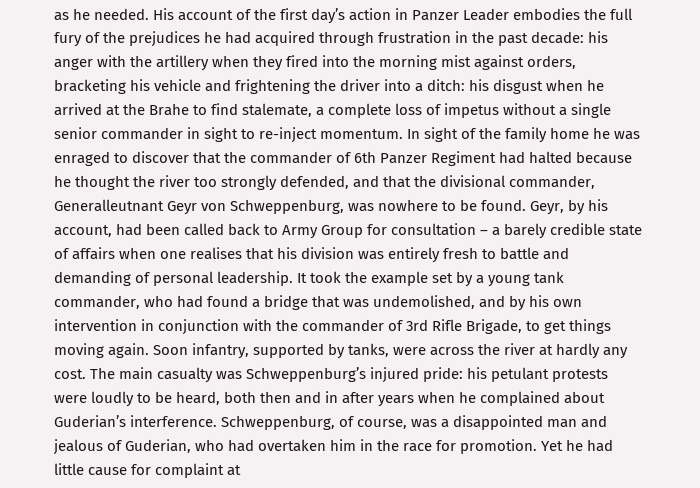as he needed. His account of the first day’s action in Panzer Leader embodies the full fury of the prejudices he had acquired through frustration in the past decade: his anger with the artillery when they fired into the morning mist against orders, bracketing his vehicle and frightening the driver into a ditch: his disgust when he arrived at the Brahe to find stalemate, a complete loss of impetus without a single senior commander in sight to re-inject momentum. In sight of the family home he was enraged to discover that the commander of 6th Panzer Regiment had halted because he thought the river too strongly defended, and that the divisional commander, Generalleutnant Geyr von Schweppenburg, was nowhere to be found. Geyr, by his account, had been called back to Army Group for consultation – a barely credible state of affairs when one realises that his division was entirely fresh to battle and demanding of personal leadership. It took the example set by a young tank commander, who had found a bridge that was undemolished, and by his own intervention in conjunction with the commander of 3rd Rifle Brigade, to get things moving again. Soon infantry, supported by tanks, were across the river at hardly any cost. The main casualty was Schweppenburg’s injured pride: his petulant protests were loudly to be heard, both then and in after years when he complained about Guderian’s interference. Schweppenburg, of course, was a disappointed man and jealous of Guderian, who had overtaken him in the race for promotion. Yet he had little cause for complaint at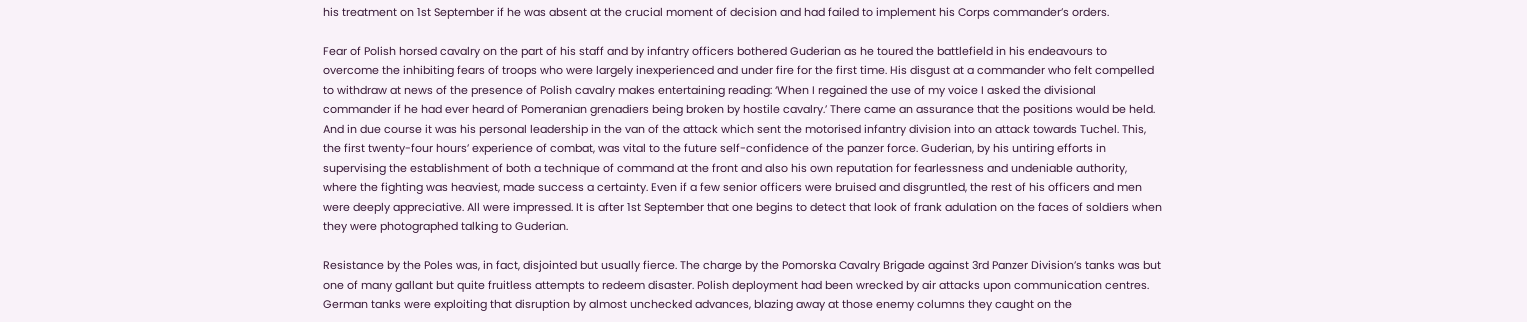his treatment on 1st September if he was absent at the crucial moment of decision and had failed to implement his Corps commander’s orders.

Fear of Polish horsed cavalry on the part of his staff and by infantry officers bothered Guderian as he toured the battlefield in his endeavours to overcome the inhibiting fears of troops who were largely inexperienced and under fire for the first time. His disgust at a commander who felt compelled to withdraw at news of the presence of Polish cavalry makes entertaining reading: ‘When I regained the use of my voice I asked the divisional commander if he had ever heard of Pomeranian grenadiers being broken by hostile cavalry.’ There came an assurance that the positions would be held. And in due course it was his personal leadership in the van of the attack which sent the motorised infantry division into an attack towards Tuchel. This, the first twenty-four hours’ experience of combat, was vital to the future self-confidence of the panzer force. Guderian, by his untiring efforts in supervising the establishment of both a technique of command at the front and also his own reputation for fearlessness and undeniable authority, where the fighting was heaviest, made success a certainty. Even if a few senior officers were bruised and disgruntled, the rest of his officers and men were deeply appreciative. All were impressed. It is after 1st September that one begins to detect that look of frank adulation on the faces of soldiers when they were photographed talking to Guderian.

Resistance by the Poles was, in fact, disjointed but usually fierce. The charge by the Pomorska Cavalry Brigade against 3rd Panzer Division’s tanks was but one of many gallant but quite fruitless attempts to redeem disaster. Polish deployment had been wrecked by air attacks upon communication centres. German tanks were exploiting that disruption by almost unchecked advances, blazing away at those enemy columns they caught on the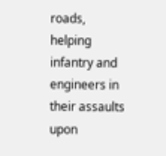roads, helping infantry and engineers in their assaults upon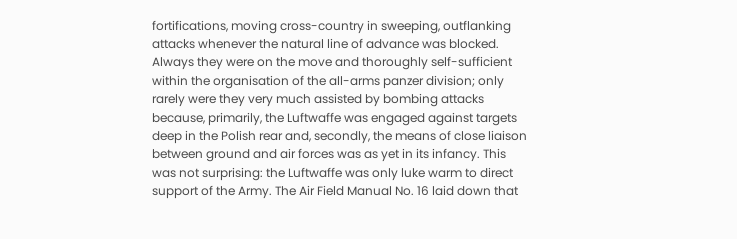fortifications, moving cross-country in sweeping, outflanking attacks whenever the natural line of advance was blocked. Always they were on the move and thoroughly self-sufficient within the organisation of the all-arms panzer division; only rarely were they very much assisted by bombing attacks because, primarily, the Luftwaffe was engaged against targets deep in the Polish rear and, secondly, the means of close liaison between ground and air forces was as yet in its infancy. This was not surprising: the Luftwaffe was only luke warm to direct support of the Army. The Air Field Manual No. 16 laid down that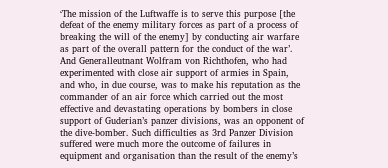‘The mission of the Luftwaffe is to serve this purpose [the defeat of the enemy military forces as part of a process of breaking the will of the enemy] by conducting air warfare as part of the overall pattern for the conduct of the war’. And Generalleutnant Wolfram von Richthofen, who had experimented with close air support of armies in Spain, and who, in due course, was to make his reputation as the commander of an air force which carried out the most effective and devastating operations by bombers in close support of Guderian’s panzer divisions, was an opponent of the dive-bomber. Such difficulties as 3rd Panzer Division suffered were much more the outcome of failures in equipment and organisation than the result of the enemy’s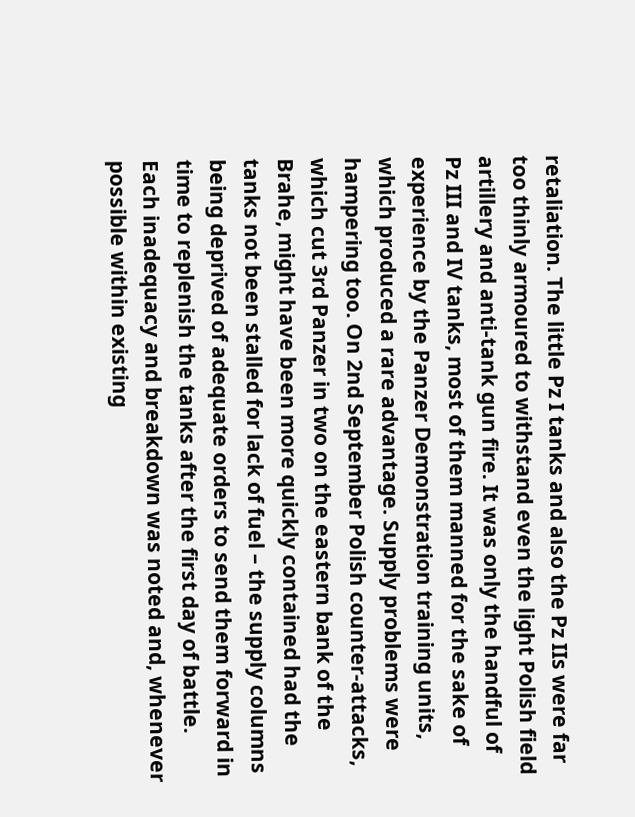retaliation. The little Pz I tanks and also the Pz IIs were far too thinly armoured to withstand even the light Polish field artillery and anti-tank gun fire. It was only the handful of Pz III and IV tanks, most of them manned for the sake of experience by the Panzer Demonstration training units, which produced a rare advantage. Supply problems were hampering too. On 2nd September Polish counter-attacks, which cut 3rd Panzer in two on the eastern bank of the Brahe, might have been more quickly contained had the tanks not been stalled for lack of fuel – the supply columns being deprived of adequate orders to send them forward in time to replenish the tanks after the first day of battle. Each inadequacy and breakdown was noted and, whenever possible within existing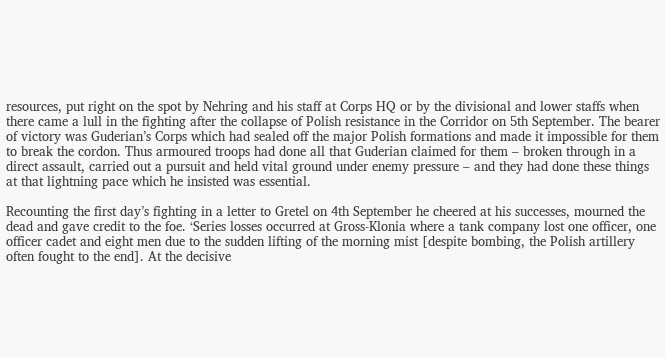resources, put right on the spot by Nehring and his staff at Corps HQ or by the divisional and lower staffs when there came a lull in the fighting after the collapse of Polish resistance in the Corridor on 5th September. The bearer of victory was Guderian’s Corps which had sealed off the major Polish formations and made it impossible for them to break the cordon. Thus armoured troops had done all that Guderian claimed for them – broken through in a direct assault, carried out a pursuit and held vital ground under enemy pressure – and they had done these things at that lightning pace which he insisted was essential.

Recounting the first day’s fighting in a letter to Gretel on 4th September he cheered at his successes, mourned the dead and gave credit to the foe. ‘Series losses occurred at Gross-Klonia where a tank company lost one officer, one officer cadet and eight men due to the sudden lifting of the morning mist [despite bombing, the Polish artillery often fought to the end]. At the decisive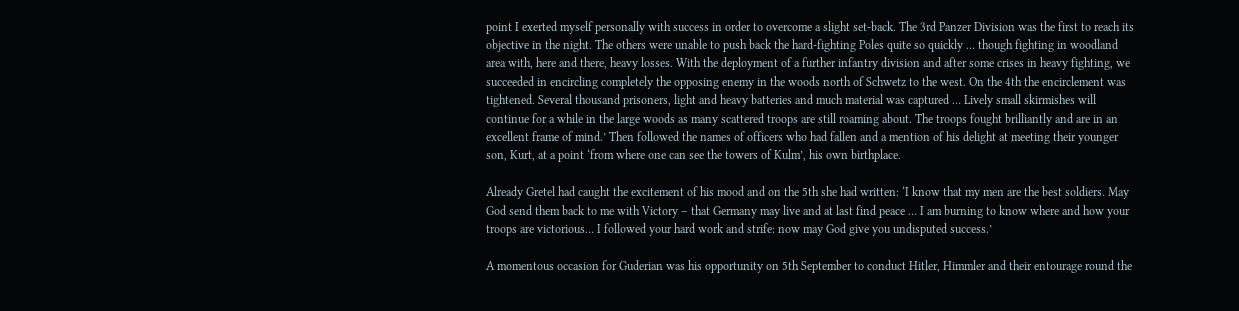point I exerted myself personally with success in order to overcome a slight set-back. The 3rd Panzer Division was the first to reach its objective in the night. The others were unable to push back the hard-fighting Poles quite so quickly … though fighting in woodland area with, here and there, heavy losses. With the deployment of a further infantry division and after some crises in heavy fighting, we succeeded in encircling completely the opposing enemy in the woods north of Schwetz to the west. On the 4th the encirclement was tightened. Several thousand prisoners, light and heavy batteries and much material was captured … Lively small skirmishes will continue for a while in the large woods as many scattered troops are still roaming about. The troops fought brilliantly and are in an excellent frame of mind.’ Then followed the names of officers who had fallen and a mention of his delight at meeting their younger son, Kurt, at a point ‘from where one can see the towers of Kulm’, his own birthplace.

Already Gretel had caught the excitement of his mood and on the 5th she had written: ‘I know that my men are the best soldiers. May God send them back to me with Victory – that Germany may live and at last find peace … I am burning to know where and how your troops are victorious… I followed your hard work and strife: now may God give you undisputed success.’

A momentous occasion for Guderian was his opportunity on 5th September to conduct Hitler, Himmler and their entourage round the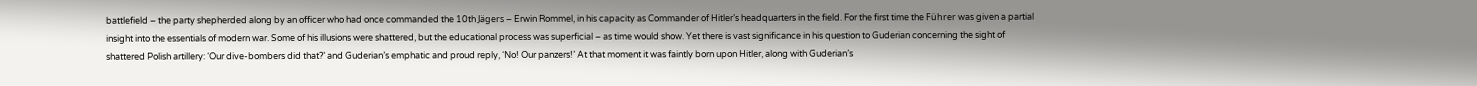battlefield – the party shepherded along by an officer who had once commanded the 10th Jägers – Erwin Rommel, in his capacity as Commander of Hitler’s headquarters in the field. For the first time the Führer was given a partial insight into the essentials of modern war. Some of his illusions were shattered, but the educational process was superficial – as time would show. Yet there is vast significance in his question to Guderian concerning the sight of shattered Polish artillery: ‘Our dive-bombers did that?’ and Guderian’s emphatic and proud reply, ‘No! Our panzers!’ At that moment it was faintly born upon Hitler, along with Guderian’s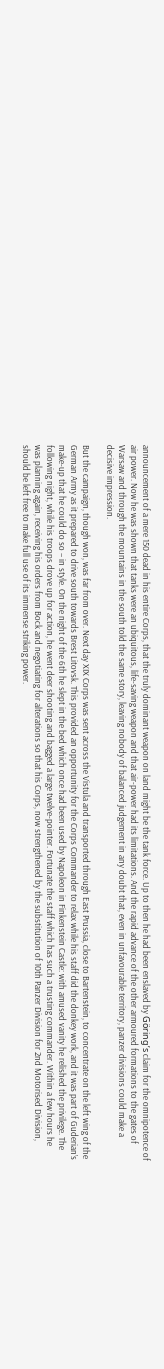announcement of a mere 150 dead in his entire Corps, that the truly dominant weapon on land might be the tank force. Up to then he had been enslaved by Göring’s claim for the omnipotence of air power. Now he was shown that tanks were an ubiquitous, life-saving weapon and that air-power had its limitations. And the rapid advance of the other armoured formations to the gates of Warsaw and through the mountains in the south told the same story, leaving nobody of balanced judgement in any doubt that, even in unfavourable territory, panzer divisions could make a decisive impression.

But the campaign, though won, was far from over. Next day XIX Corps was sent across the Vistula and transported through East Prussia, close to Bartenstein, to concentrate on the left wing of the German Army as it prepared to drive south towards Brest Litovsk. This provided an opportunity for the Corps Commander to relax while his staff did the donkey work, and it was part of Guderian’s make-up that he could do so – in style. On the night of the 6th he slept in the bed which once had been used by Napoleon in Finkenstein Castle: with amused vanity he relished the privilege. The following night, while his troops drove up for action, he went deer shooting and bagged a large twelve-pointer. Fortunate the staff which has such a trusting commander. Within a few hours he was planning again, receiving his orders from Bock and negotiating for alterations so that his Corps, now strengthened by the substitution of 10th Panzer Division for 2nd Motorised Division, should be left free to make full use of its immense striking power.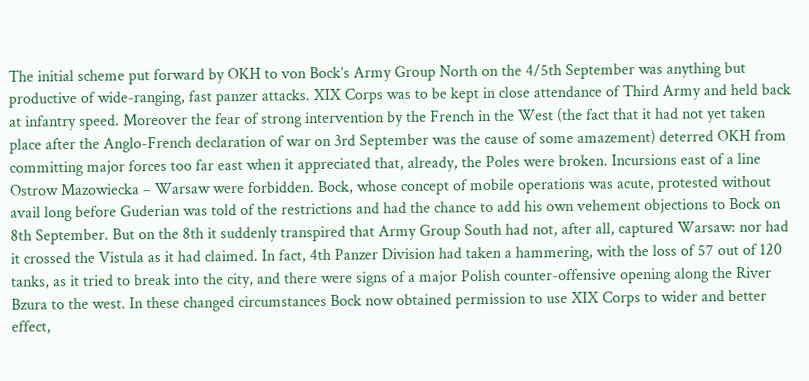The initial scheme put forward by OKH to von Bock’s Army Group North on the 4/5th September was anything but productive of wide-ranging, fast panzer attacks. XIX Corps was to be kept in close attendance of Third Army and held back at infantry speed. Moreover the fear of strong intervention by the French in the West (the fact that it had not yet taken place after the Anglo-French declaration of war on 3rd September was the cause of some amazement) deterred OKH from committing major forces too far east when it appreciated that, already, the Poles were broken. Incursions east of a line Ostrow Mazowiecka – Warsaw were forbidden. Bock, whose concept of mobile operations was acute, protested without avail long before Guderian was told of the restrictions and had the chance to add his own vehement objections to Bock on 8th September. But on the 8th it suddenly transpired that Army Group South had not, after all, captured Warsaw: nor had it crossed the Vistula as it had claimed. In fact, 4th Panzer Division had taken a hammering, with the loss of 57 out of 120 tanks, as it tried to break into the city, and there were signs of a major Polish counter-offensive opening along the River Bzura to the west. In these changed circumstances Bock now obtained permission to use XIX Corps to wider and better effect,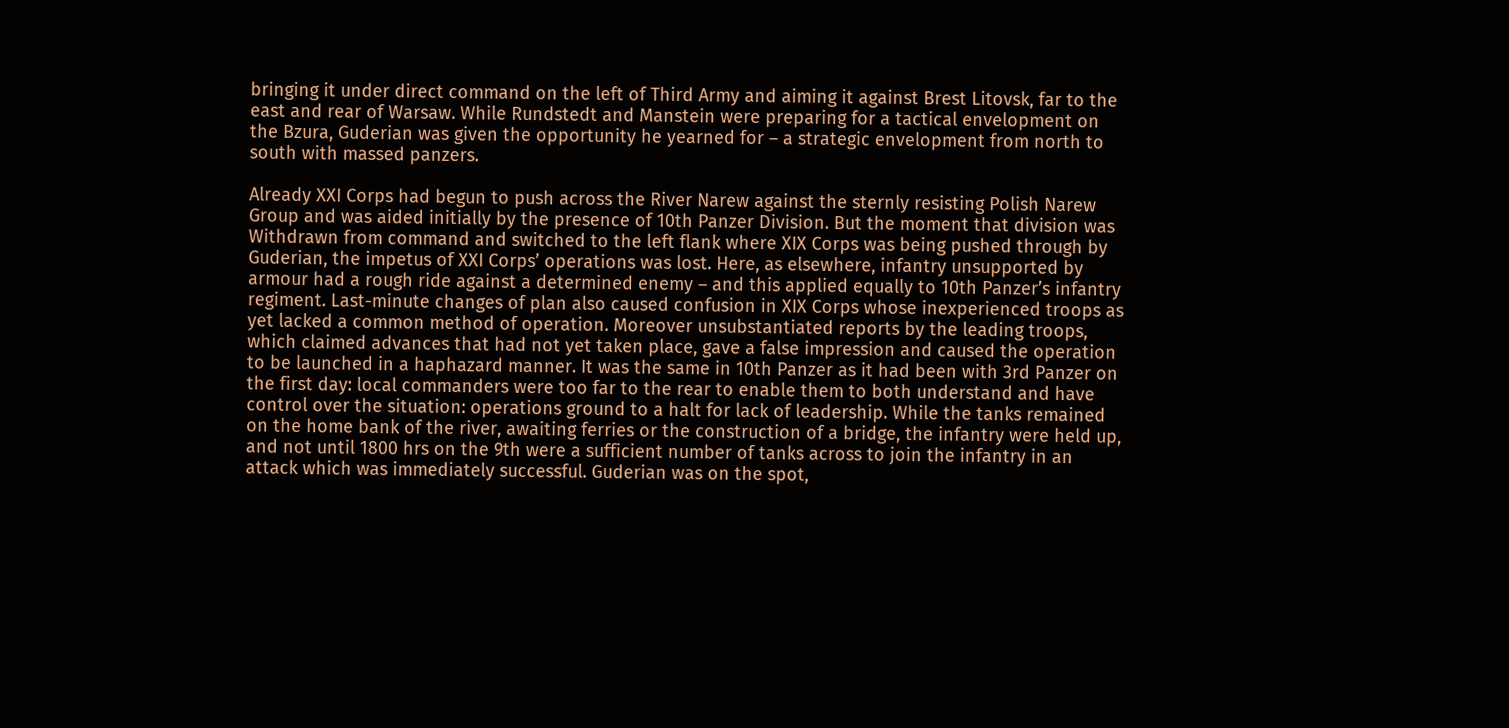bringing it under direct command on the left of Third Army and aiming it against Brest Litovsk, far to the east and rear of Warsaw. While Rundstedt and Manstein were preparing for a tactical envelopment on the Bzura, Guderian was given the opportunity he yearned for – a strategic envelopment from north to south with massed panzers.

Already XXI Corps had begun to push across the River Narew against the sternly resisting Polish Narew Group and was aided initially by the presence of 10th Panzer Division. But the moment that division was Withdrawn from command and switched to the left flank where XIX Corps was being pushed through by Guderian, the impetus of XXI Corps’ operations was lost. Here, as elsewhere, infantry unsupported by armour had a rough ride against a determined enemy – and this applied equally to 10th Panzer’s infantry regiment. Last-minute changes of plan also caused confusion in XIX Corps whose inexperienced troops as yet lacked a common method of operation. Moreover unsubstantiated reports by the leading troops, which claimed advances that had not yet taken place, gave a false impression and caused the operation to be launched in a haphazard manner. It was the same in 10th Panzer as it had been with 3rd Panzer on the first day: local commanders were too far to the rear to enable them to both understand and have control over the situation: operations ground to a halt for lack of leadership. While the tanks remained on the home bank of the river, awaiting ferries or the construction of a bridge, the infantry were held up, and not until 1800 hrs on the 9th were a sufficient number of tanks across to join the infantry in an attack which was immediately successful. Guderian was on the spot,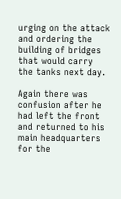urging on the attack and ordering the building of bridges that would carry the tanks next day.

Again there was confusion after he had left the front and returned to his main headquarters for the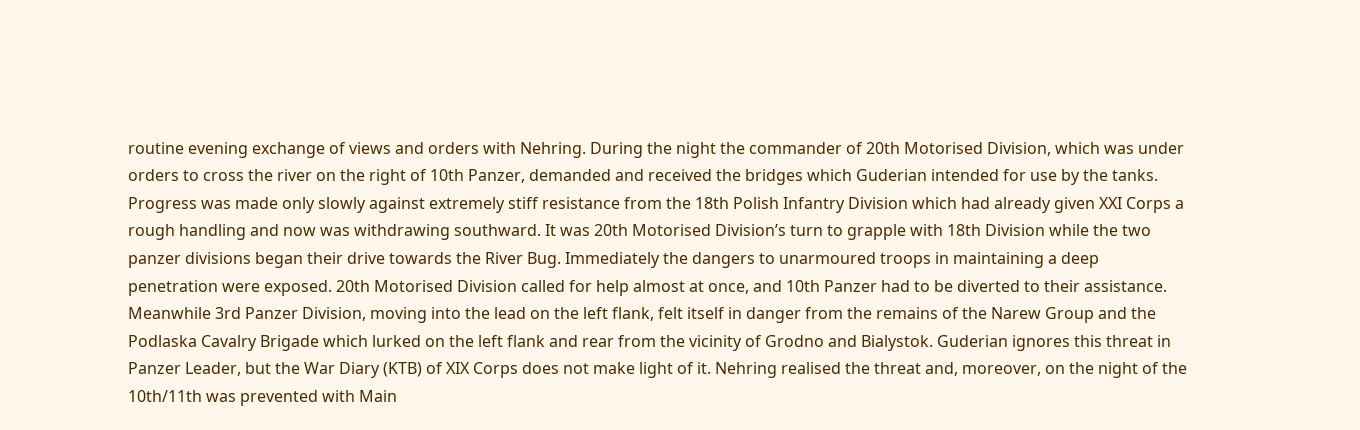routine evening exchange of views and orders with Nehring. During the night the commander of 20th Motorised Division, which was under orders to cross the river on the right of 10th Panzer, demanded and received the bridges which Guderian intended for use by the tanks. Progress was made only slowly against extremely stiff resistance from the 18th Polish Infantry Division which had already given XXI Corps a rough handling and now was withdrawing southward. It was 20th Motorised Division’s turn to grapple with 18th Division while the two panzer divisions began their drive towards the River Bug. Immediately the dangers to unarmoured troops in maintaining a deep penetration were exposed. 20th Motorised Division called for help almost at once, and 10th Panzer had to be diverted to their assistance. Meanwhile 3rd Panzer Division, moving into the lead on the left flank, felt itself in danger from the remains of the Narew Group and the Podlaska Cavalry Brigade which lurked on the left flank and rear from the vicinity of Grodno and Bialystok. Guderian ignores this threat in Panzer Leader, but the War Diary (KTB) of XIX Corps does not make light of it. Nehring realised the threat and, moreover, on the night of the 10th/11th was prevented with Main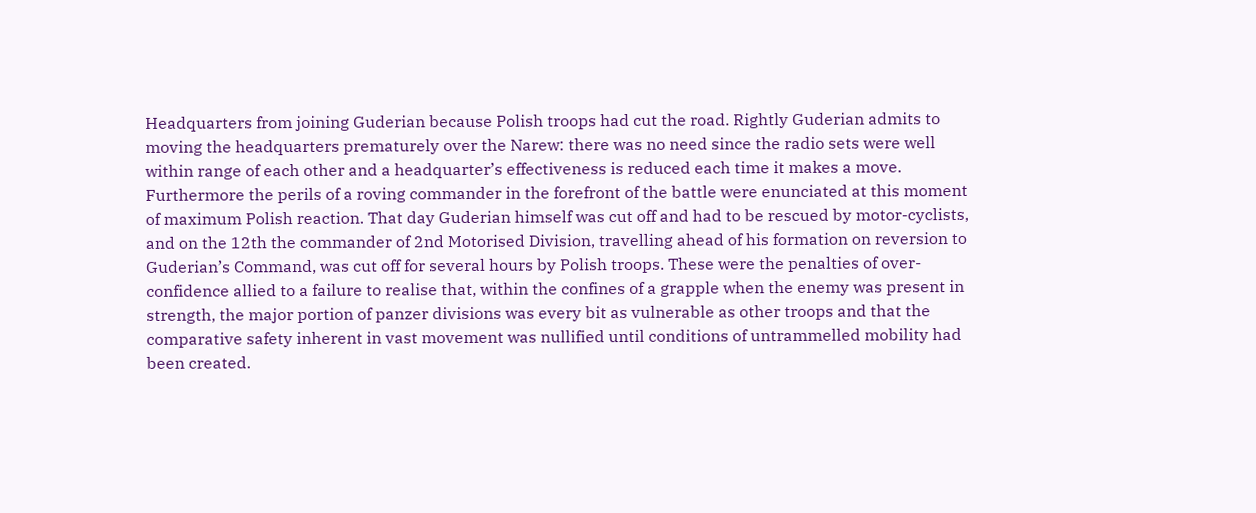Headquarters from joining Guderian because Polish troops had cut the road. Rightly Guderian admits to moving the headquarters prematurely over the Narew: there was no need since the radio sets were well within range of each other and a headquarter’s effectiveness is reduced each time it makes a move. Furthermore the perils of a roving commander in the forefront of the battle were enunciated at this moment of maximum Polish reaction. That day Guderian himself was cut off and had to be rescued by motor-cyclists, and on the 12th the commander of 2nd Motorised Division, travelling ahead of his formation on reversion to Guderian’s Command, was cut off for several hours by Polish troops. These were the penalties of over-confidence allied to a failure to realise that, within the confines of a grapple when the enemy was present in strength, the major portion of panzer divisions was every bit as vulnerable as other troops and that the comparative safety inherent in vast movement was nullified until conditions of untrammelled mobility had been created.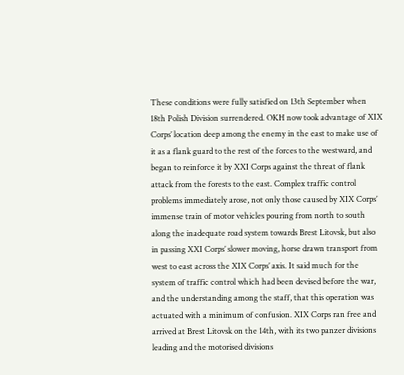These conditions were fully satisfied on 13th September when 18th Polish Division surrendered. OKH now took advantage of XIX Corps’ location deep among the enemy in the east to make use of it as a flank guard to the rest of the forces to the westward, and began to reinforce it by XXI Corps against the threat of flank attack from the forests to the east. Complex traffic control problems immediately arose, not only those caused by XIX Corps’ immense train of motor vehicles pouring from north to south along the inadequate road system towards Brest Litovsk, but also in passing XXI Corps’ slower moving, horse drawn transport from west to east across the XIX Corps’ axis. It said much for the system of traffic control which had been devised before the war, and the understanding among the staff, that this operation was actuated with a minimum of confusion. XIX Corps ran free and arrived at Brest Litovsk on the 14th, with its two panzer divisions leading and the motorised divisions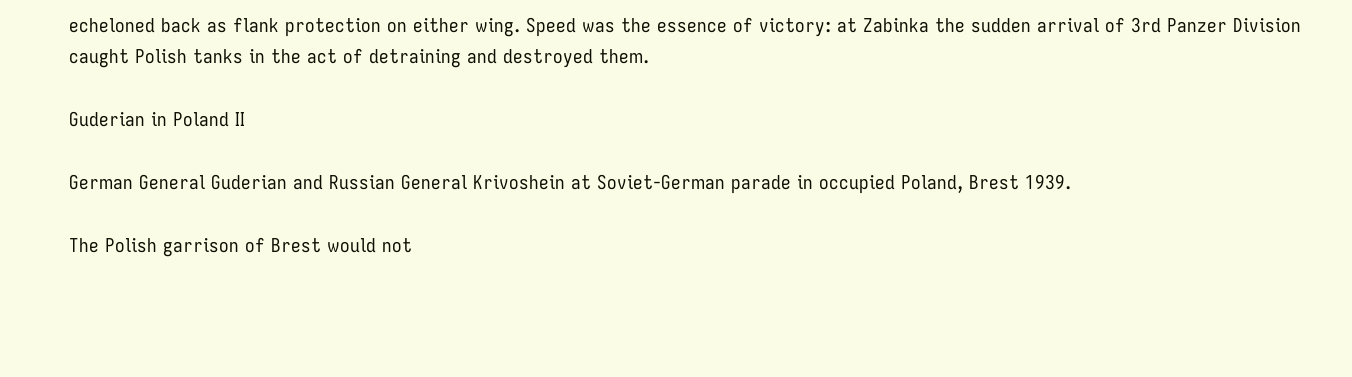echeloned back as flank protection on either wing. Speed was the essence of victory: at Zabinka the sudden arrival of 3rd Panzer Division caught Polish tanks in the act of detraining and destroyed them.

Guderian in Poland II

German General Guderian and Russian General Krivoshein at Soviet-German parade in occupied Poland, Brest 1939.

The Polish garrison of Brest would not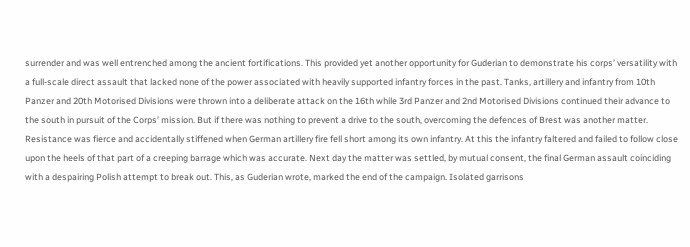surrender and was well entrenched among the ancient fortifications. This provided yet another opportunity for Guderian to demonstrate his corps’ versatility with a full-scale direct assault that lacked none of the power associated with heavily supported infantry forces in the past. Tanks, artillery and infantry from 10th Panzer and 20th Motorised Divisions were thrown into a deliberate attack on the 16th while 3rd Panzer and 2nd Motorised Divisions continued their advance to the south in pursuit of the Corps’ mission. But if there was nothing to prevent a drive to the south, overcoming the defences of Brest was another matter. Resistance was fierce and accidentally stiffened when German artillery fire fell short among its own infantry. At this the infantry faltered and failed to follow close upon the heels of that part of a creeping barrage which was accurate. Next day the matter was settled, by mutual consent, the final German assault coinciding with a despairing Polish attempt to break out. This, as Guderian wrote, marked the end of the campaign. Isolated garrisons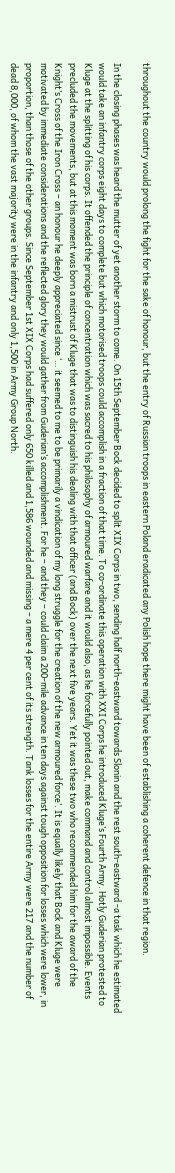throughout the country would prolong the fight for the sake of honour, but the entry of Russian troops in eastern Poland eradicated any Polish hope there might have been of establishing a coherent defence in that region.

In the closing phases was heard the mutter of yet another storm to come. On 15th September Bock decided to split XIX Corps in two, sending half north-eastward towards Slonin and the rest south-eastward -a task which he estimated would take an infantry corps eight days to complete but which motorised troops could accomplish in a fraction of that time. To co-ordinate this operation with XXI Corps he introduced Kluge’s Fourth Army. Hotly Guderian protested to Kluge at the splitting of his corps. It offended the principle of concentration which was sacred to his philosophy of armoured warfare and it would also, as he forcefully pointed out, make command and control almost impossible. Events precluded the movements, but at this moment was born a mistrust of Kluge that was to distinguish his dealing with that officer (and Bock) over the next five years. Yet it was these two who recommended him for the award of the Knight’s Cross of the Iron Cross – an honour he deeply appreciated since ‘… it seemed to me to be primarily a vindication of my long struggle for the creation of the new armoured force’. It is equally likely that Bock and Kluge were motivated by immediate considerations and the reflected glory they would gather from Guderian’s accomplishment. For he – and they – could claim a 200-mile advance in ten days against tough opposition for losses which were lower, in proportion, than those of the other groups. Since September 1st XIX Corps had suffered only 650 killed and 1,586 wounded and missing – a mere 4 per cent of its strength. Tank losses for the entire Army were 217 and the number of dead 8,000, of whom the vast majority were in the infantry and only 1,500 in Army Group North.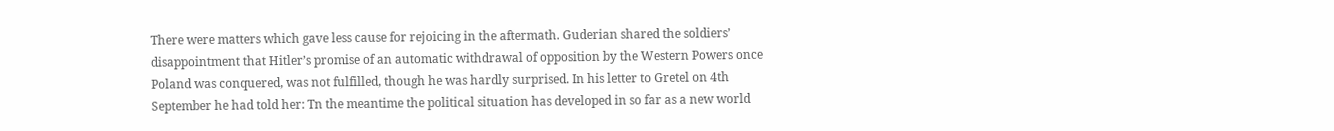There were matters which gave less cause for rejoicing in the aftermath. Guderian shared the soldiers’ disappointment that Hitler’s promise of an automatic withdrawal of opposition by the Western Powers once Poland was conquered, was not fulfilled, though he was hardly surprised. In his letter to Gretel on 4th September he had told her: Tn the meantime the political situation has developed in so far as a new world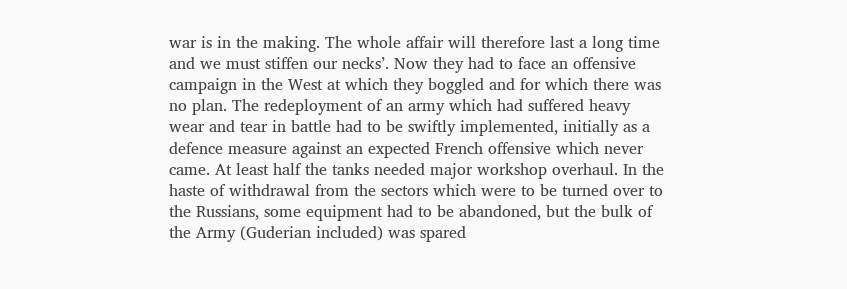war is in the making. The whole affair will therefore last a long time and we must stiffen our necks’. Now they had to face an offensive campaign in the West at which they boggled and for which there was no plan. The redeployment of an army which had suffered heavy wear and tear in battle had to be swiftly implemented, initially as a defence measure against an expected French offensive which never came. At least half the tanks needed major workshop overhaul. In the haste of withdrawal from the sectors which were to be turned over to the Russians, some equipment had to be abandoned, but the bulk of the Army (Guderian included) was spared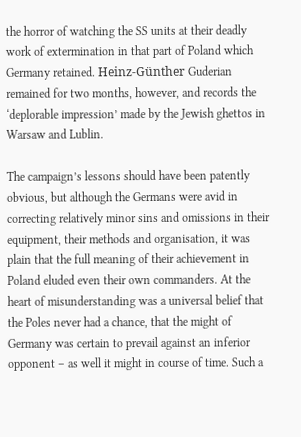the horror of watching the SS units at their deadly work of extermination in that part of Poland which Germany retained. Heinz-Günther Guderian remained for two months, however, and records the ‘deplorable impression’ made by the Jewish ghettos in Warsaw and Lublin.

The campaign’s lessons should have been patently obvious, but although the Germans were avid in correcting relatively minor sins and omissions in their equipment, their methods and organisation, it was plain that the full meaning of their achievement in Poland eluded even their own commanders. At the heart of misunderstanding was a universal belief that the Poles never had a chance, that the might of Germany was certain to prevail against an inferior opponent – as well it might in course of time. Such a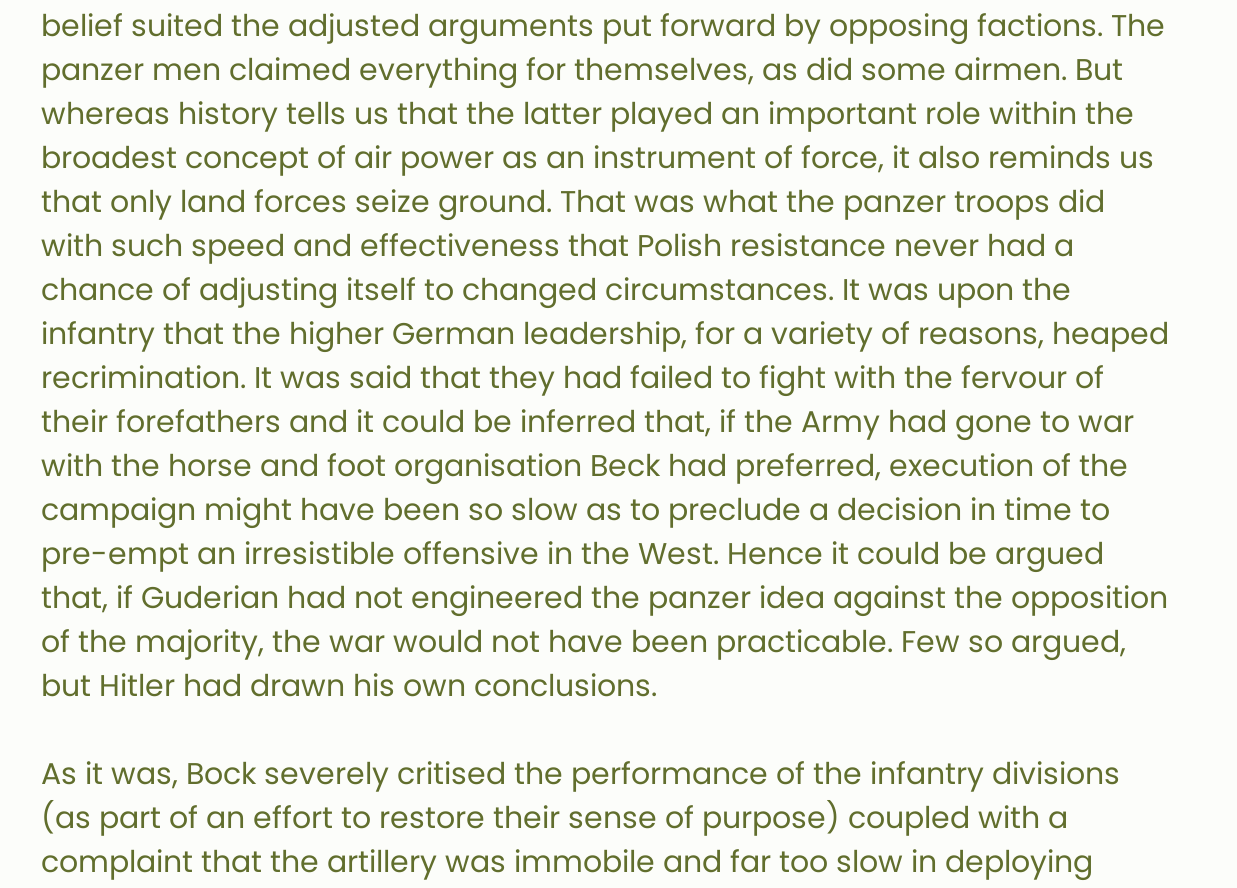belief suited the adjusted arguments put forward by opposing factions. The panzer men claimed everything for themselves, as did some airmen. But whereas history tells us that the latter played an important role within the broadest concept of air power as an instrument of force, it also reminds us that only land forces seize ground. That was what the panzer troops did with such speed and effectiveness that Polish resistance never had a chance of adjusting itself to changed circumstances. It was upon the infantry that the higher German leadership, for a variety of reasons, heaped recrimination. It was said that they had failed to fight with the fervour of their forefathers and it could be inferred that, if the Army had gone to war with the horse and foot organisation Beck had preferred, execution of the campaign might have been so slow as to preclude a decision in time to pre-empt an irresistible offensive in the West. Hence it could be argued that, if Guderian had not engineered the panzer idea against the opposition of the majority, the war would not have been practicable. Few so argued, but Hitler had drawn his own conclusions.

As it was, Bock severely critised the performance of the infantry divisions (as part of an effort to restore their sense of purpose) coupled with a complaint that the artillery was immobile and far too slow in deploying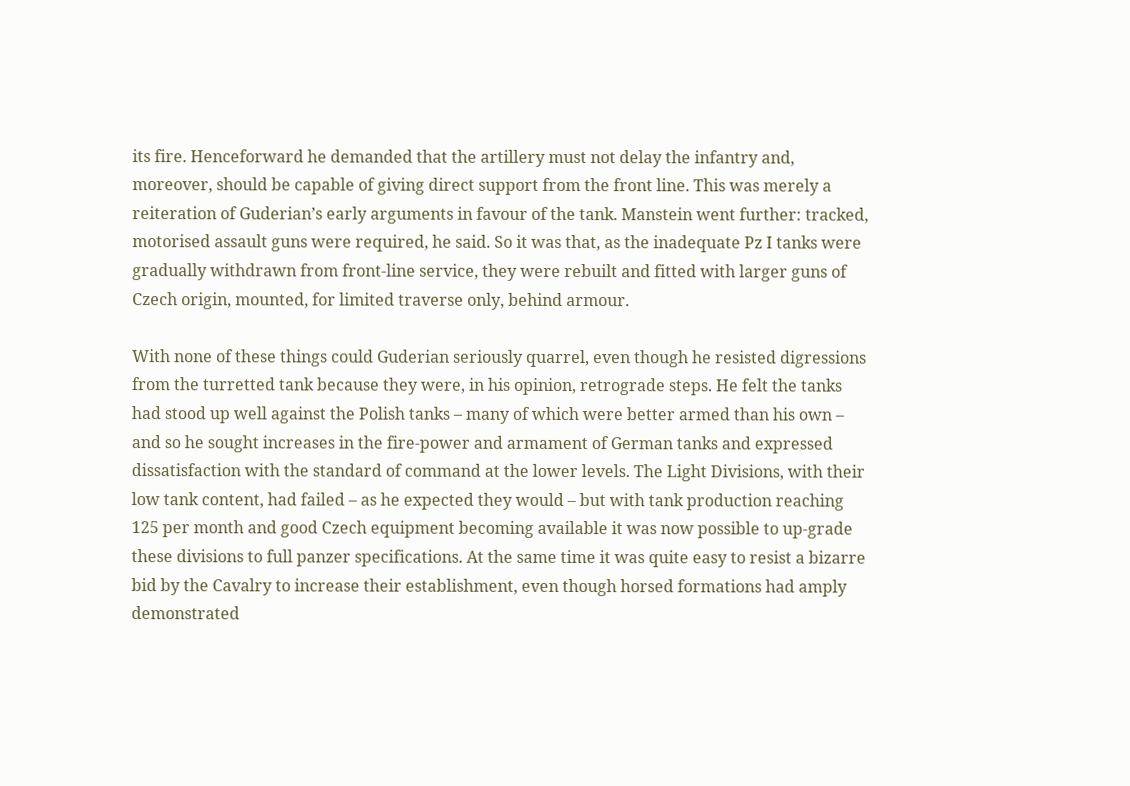its fire. Henceforward he demanded that the artillery must not delay the infantry and, moreover, should be capable of giving direct support from the front line. This was merely a reiteration of Guderian’s early arguments in favour of the tank. Manstein went further: tracked, motorised assault guns were required, he said. So it was that, as the inadequate Pz I tanks were gradually withdrawn from front-line service, they were rebuilt and fitted with larger guns of Czech origin, mounted, for limited traverse only, behind armour.

With none of these things could Guderian seriously quarrel, even though he resisted digressions from the turretted tank because they were, in his opinion, retrograde steps. He felt the tanks had stood up well against the Polish tanks – many of which were better armed than his own – and so he sought increases in the fire-power and armament of German tanks and expressed dissatisfaction with the standard of command at the lower levels. The Light Divisions, with their low tank content, had failed – as he expected they would – but with tank production reaching 125 per month and good Czech equipment becoming available it was now possible to up-grade these divisions to full panzer specifications. At the same time it was quite easy to resist a bizarre bid by the Cavalry to increase their establishment, even though horsed formations had amply demonstrated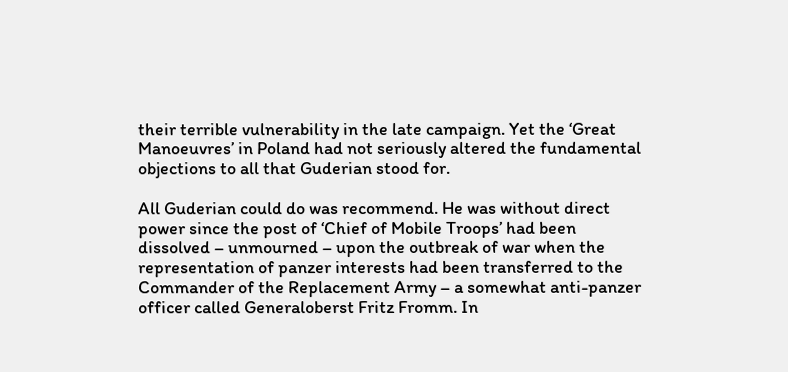their terrible vulnerability in the late campaign. Yet the ‘Great Manoeuvres’ in Poland had not seriously altered the fundamental objections to all that Guderian stood for.

All Guderian could do was recommend. He was without direct power since the post of ‘Chief of Mobile Troops’ had been dissolved – unmourned – upon the outbreak of war when the representation of panzer interests had been transferred to the Commander of the Replacement Army – a somewhat anti-panzer officer called Generaloberst Fritz Fromm. In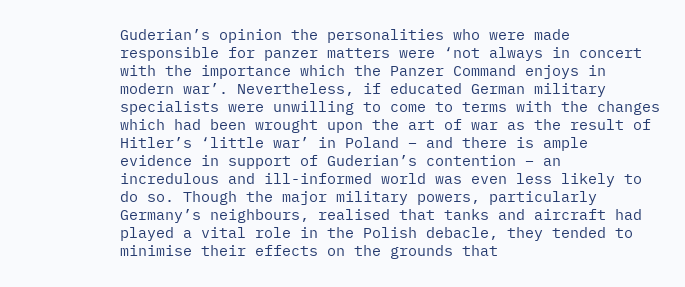Guderian’s opinion the personalities who were made responsible for panzer matters were ‘not always in concert with the importance which the Panzer Command enjoys in modern war’. Nevertheless, if educated German military specialists were unwilling to come to terms with the changes which had been wrought upon the art of war as the result of Hitler’s ‘little war’ in Poland – and there is ample evidence in support of Guderian’s contention – an incredulous and ill-informed world was even less likely to do so. Though the major military powers, particularly Germany’s neighbours, realised that tanks and aircraft had played a vital role in the Polish debacle, they tended to minimise their effects on the grounds that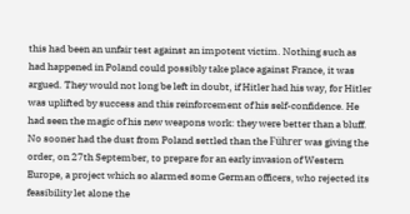this had been an unfair test against an impotent victim. Nothing such as had happened in Poland could possibly take place against France, it was argued. They would not long be left in doubt, if Hitler had his way, for Hitler was uplifted by success and this reinforcement of his self-confidence. He had seen the magic of his new weapons work: they were better than a bluff. No sooner had the dust from Poland settled than the Führer was giving the order, on 27th September, to prepare for an early invasion of Western Europe, a project which so alarmed some German officers, who rejected its feasibility let alone the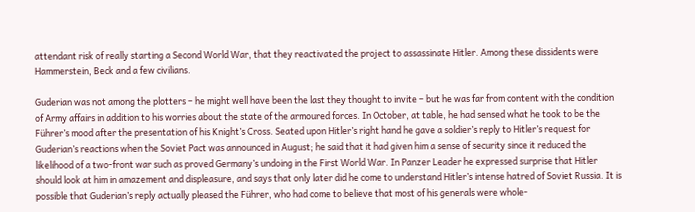attendant risk of really starting a Second World War, that they reactivated the project to assassinate Hitler. Among these dissidents were Hammerstein, Beck and a few civilians.

Guderian was not among the plotters – he might well have been the last they thought to invite – but he was far from content with the condition of Army affairs in addition to his worries about the state of the armoured forces. In October, at table, he had sensed what he took to be the Führer’s mood after the presentation of his Knight’s Cross. Seated upon Hitler’s right hand he gave a soldier’s reply to Hitler’s request for Guderian’s reactions when the Soviet Pact was announced in August; he said that it had given him a sense of security since it reduced the likelihood of a two-front war such as proved Germany’s undoing in the First World War. In Panzer Leader he expressed surprise that Hitler should look at him in amazement and displeasure, and says that only later did he come to understand Hitler’s intense hatred of Soviet Russia. It is possible that Guderian’s reply actually pleased the Führer, who had come to believe that most of his generals were whole-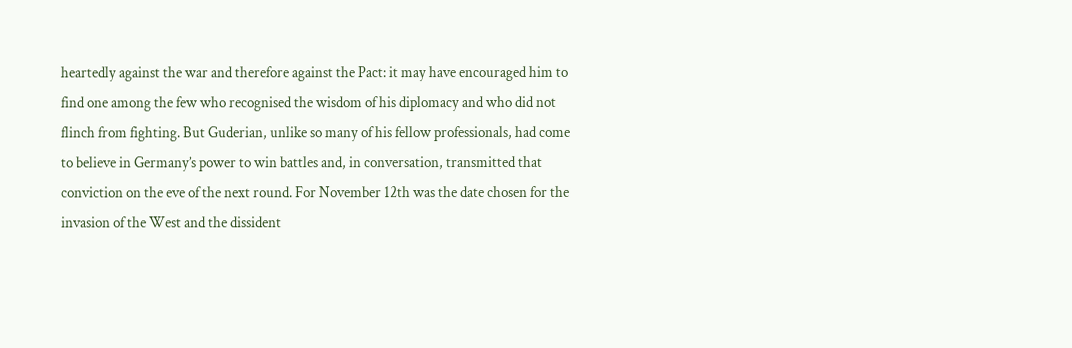heartedly against the war and therefore against the Pact: it may have encouraged him to find one among the few who recognised the wisdom of his diplomacy and who did not flinch from fighting. But Guderian, unlike so many of his fellow professionals, had come to believe in Germany’s power to win battles and, in conversation, transmitted that conviction on the eve of the next round. For November 12th was the date chosen for the invasion of the West and the dissident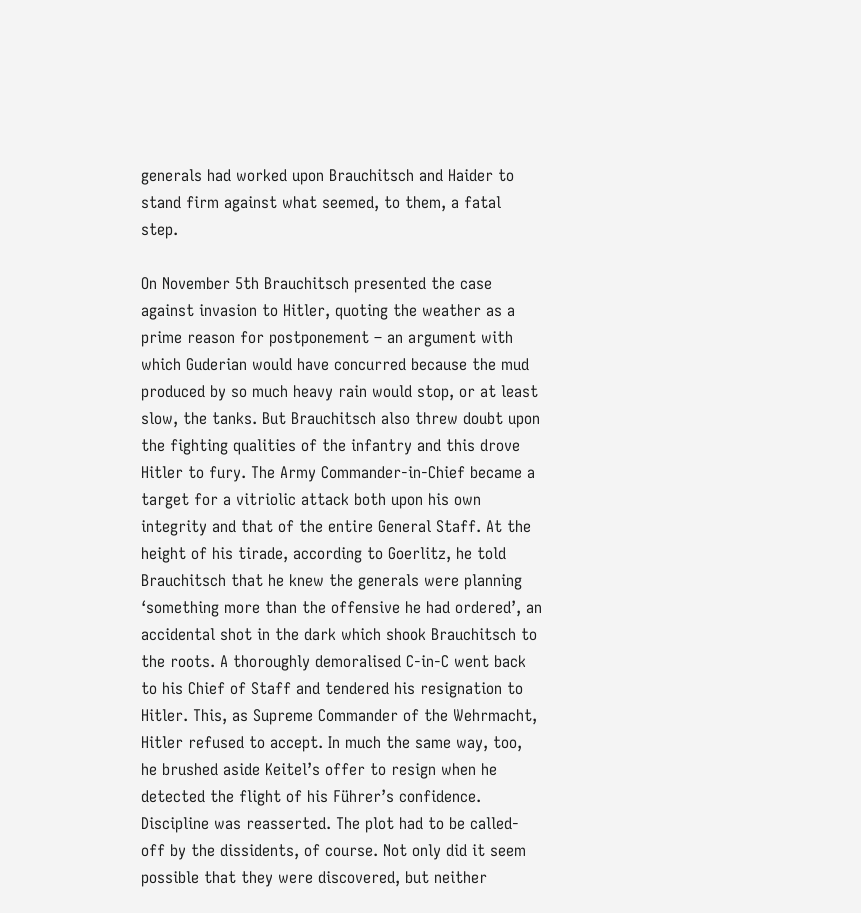generals had worked upon Brauchitsch and Haider to stand firm against what seemed, to them, a fatal step.

On November 5th Brauchitsch presented the case against invasion to Hitler, quoting the weather as a prime reason for postponement – an argument with which Guderian would have concurred because the mud produced by so much heavy rain would stop, or at least slow, the tanks. But Brauchitsch also threw doubt upon the fighting qualities of the infantry and this drove Hitler to fury. The Army Commander-in-Chief became a target for a vitriolic attack both upon his own integrity and that of the entire General Staff. At the height of his tirade, according to Goerlitz, he told Brauchitsch that he knew the generals were planning ‘something more than the offensive he had ordered’, an accidental shot in the dark which shook Brauchitsch to the roots. A thoroughly demoralised C-in-C went back to his Chief of Staff and tendered his resignation to Hitler. This, as Supreme Commander of the Wehrmacht, Hitler refused to accept. In much the same way, too, he brushed aside Keitel’s offer to resign when he detected the flight of his Führer’s confidence. Discipline was reasserted. The plot had to be called-off by the dissidents, of course. Not only did it seem possible that they were discovered, but neither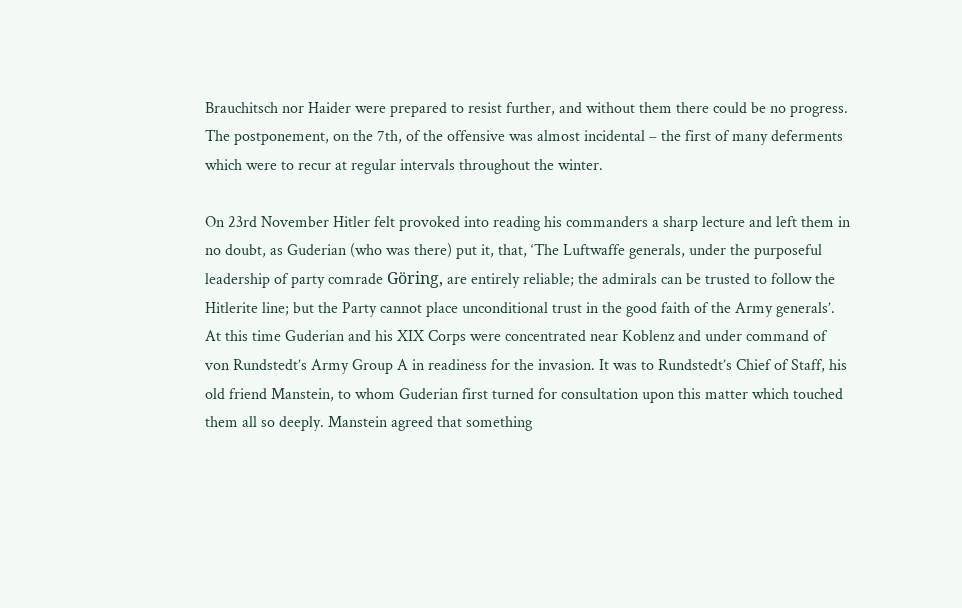Brauchitsch nor Haider were prepared to resist further, and without them there could be no progress. The postponement, on the 7th, of the offensive was almost incidental – the first of many deferments which were to recur at regular intervals throughout the winter.

On 23rd November Hitler felt provoked into reading his commanders a sharp lecture and left them in no doubt, as Guderian (who was there) put it, that, ‘The Luftwaffe generals, under the purposeful leadership of party comrade Göring, are entirely reliable; the admirals can be trusted to follow the Hitlerite line; but the Party cannot place unconditional trust in the good faith of the Army generals’. At this time Guderian and his XIX Corps were concentrated near Koblenz and under command of von Rundstedt’s Army Group A in readiness for the invasion. It was to Rundstedt’s Chief of Staff, his old friend Manstein, to whom Guderian first turned for consultation upon this matter which touched them all so deeply. Manstein agreed that something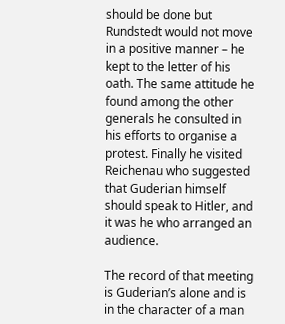should be done but Rundstedt would not move in a positive manner – he kept to the letter of his oath. The same attitude he found among the other generals he consulted in his efforts to organise a protest. Finally he visited Reichenau who suggested that Guderian himself should speak to Hitler, and it was he who arranged an audience.

The record of that meeting is Guderian’s alone and is in the character of a man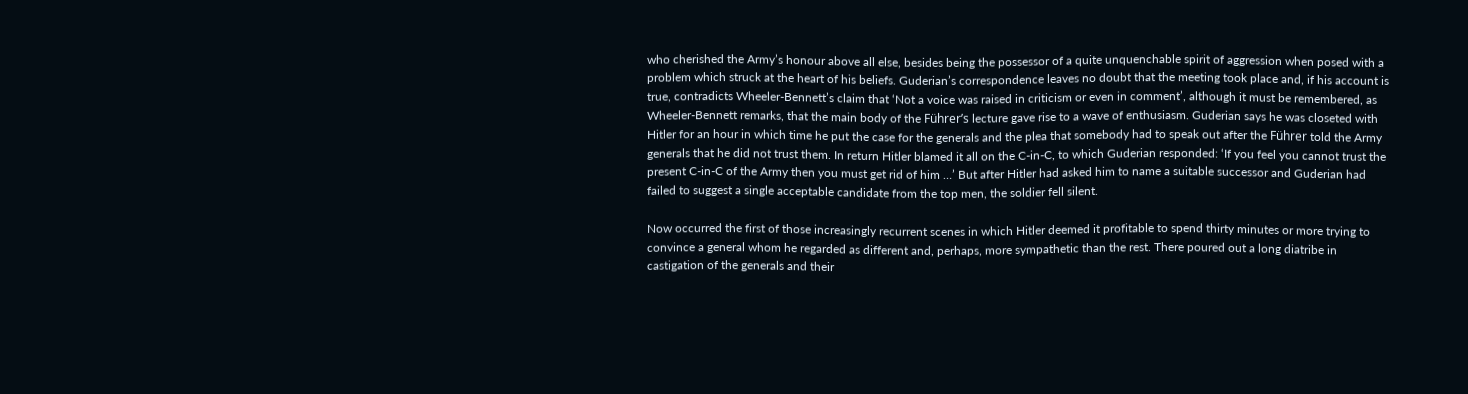who cherished the Army’s honour above all else, besides being the possessor of a quite unquenchable spirit of aggression when posed with a problem which struck at the heart of his beliefs. Guderian’s correspondence leaves no doubt that the meeting took place and, if his account is true, contradicts Wheeler-Bennett’s claim that ‘Not a voice was raised in criticism or even in comment’, although it must be remembered, as Wheeler-Bennett remarks, that the main body of the Führer’s lecture gave rise to a wave of enthusiasm. Guderian says he was closeted with Hitler for an hour in which time he put the case for the generals and the plea that somebody had to speak out after the Führer told the Army generals that he did not trust them. In return Hitler blamed it all on the C-in-C, to which Guderian responded: ‘If you feel you cannot trust the present C-in-C of the Army then you must get rid of him …’ But after Hitler had asked him to name a suitable successor and Guderian had failed to suggest a single acceptable candidate from the top men, the soldier fell silent.

Now occurred the first of those increasingly recurrent scenes in which Hitler deemed it profitable to spend thirty minutes or more trying to convince a general whom he regarded as different and, perhaps, more sympathetic than the rest. There poured out a long diatribe in castigation of the generals and their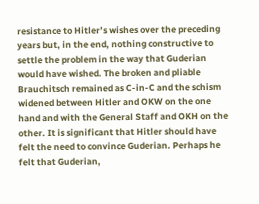resistance to Hitler’s wishes over the preceding years but, in the end, nothing constructive to settle the problem in the way that Guderian would have wished. The broken and pliable Brauchitsch remained as C-in-C and the schism widened between Hitler and OKW on the one hand and with the General Staff and OKH on the other. It is significant that Hitler should have felt the need to convince Guderian. Perhaps he felt that Guderian,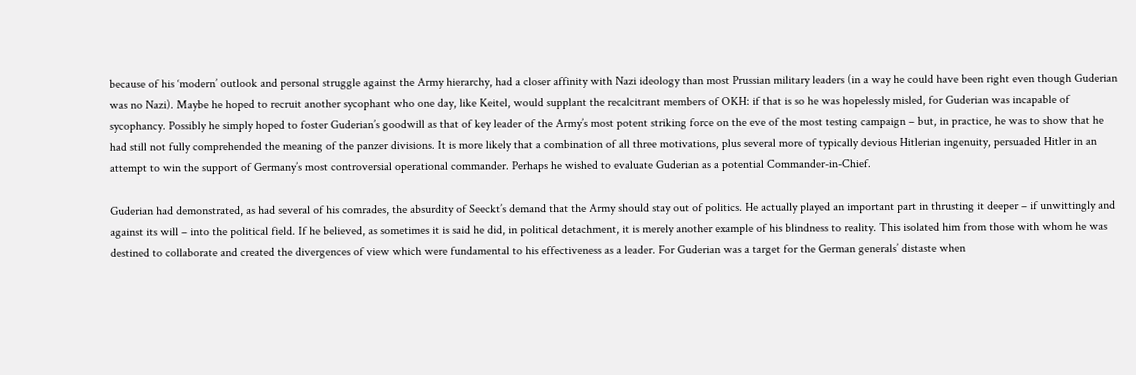because of his ‘modern’ outlook and personal struggle against the Army hierarchy, had a closer affinity with Nazi ideology than most Prussian military leaders (in a way he could have been right even though Guderian was no Nazi). Maybe he hoped to recruit another sycophant who one day, like Keitel, would supplant the recalcitrant members of OKH: if that is so he was hopelessly misled, for Guderian was incapable of sycophancy. Possibly he simply hoped to foster Guderian’s goodwill as that of key leader of the Army’s most potent striking force on the eve of the most testing campaign – but, in practice, he was to show that he had still not fully comprehended the meaning of the panzer divisions. It is more likely that a combination of all three motivations, plus several more of typically devious Hitlerian ingenuity, persuaded Hitler in an attempt to win the support of Germany’s most controversial operational commander. Perhaps he wished to evaluate Guderian as a potential Commander-in-Chief.

Guderian had demonstrated, as had several of his comrades, the absurdity of Seeckt’s demand that the Army should stay out of politics. He actually played an important part in thrusting it deeper – if unwittingly and against its will – into the political field. If he believed, as sometimes it is said he did, in political detachment, it is merely another example of his blindness to reality. This isolated him from those with whom he was destined to collaborate and created the divergences of view which were fundamental to his effectiveness as a leader. For Guderian was a target for the German generals’ distaste when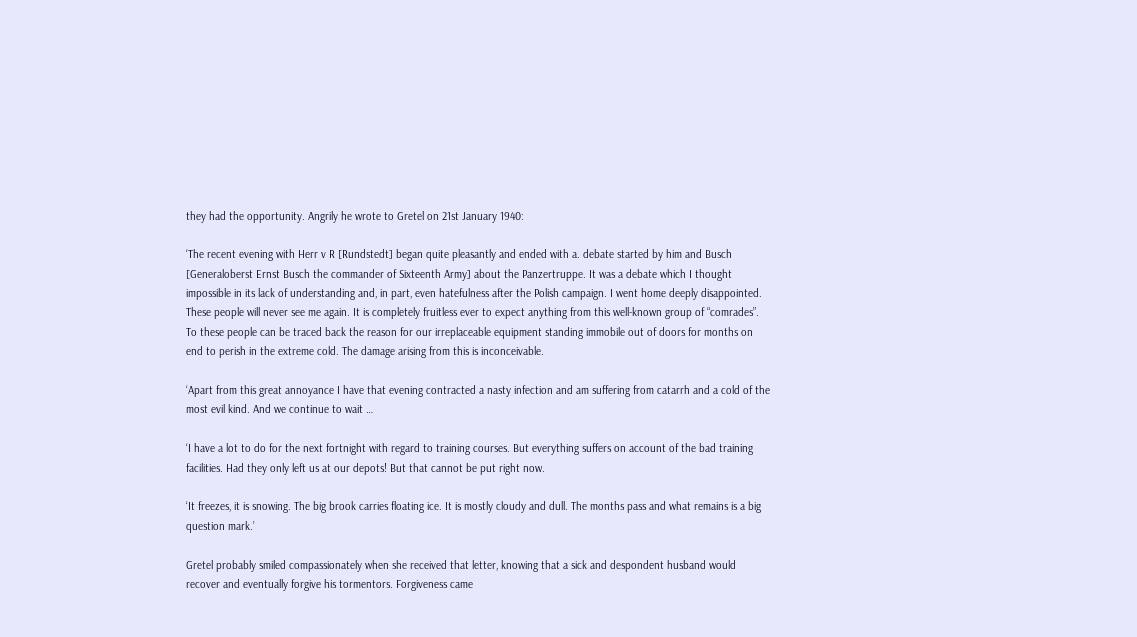they had the opportunity. Angrily he wrote to Gretel on 21st January 1940:

‘The recent evening with Herr v R [Rundstedt] began quite pleasantly and ended with a. debate started by him and Busch [Generaloberst Ernst Busch the commander of Sixteenth Army] about the Panzertruppe. It was a debate which I thought impossible in its lack of understanding and, in part, even hatefulness after the Polish campaign. I went home deeply disappointed. These people will never see me again. It is completely fruitless ever to expect anything from this well-known group of “comrades”. To these people can be traced back the reason for our irreplaceable equipment standing immobile out of doors for months on end to perish in the extreme cold. The damage arising from this is inconceivable.

‘Apart from this great annoyance I have that evening contracted a nasty infection and am suffering from catarrh and a cold of the most evil kind. And we continue to wait …

‘I have a lot to do for the next fortnight with regard to training courses. But everything suffers on account of the bad training facilities. Had they only left us at our depots! But that cannot be put right now.

‘It freezes, it is snowing. The big brook carries floating ice. It is mostly cloudy and dull. The months pass and what remains is a big question mark.’

Gretel probably smiled compassionately when she received that letter, knowing that a sick and despondent husband would recover and eventually forgive his tormentors. Forgiveness came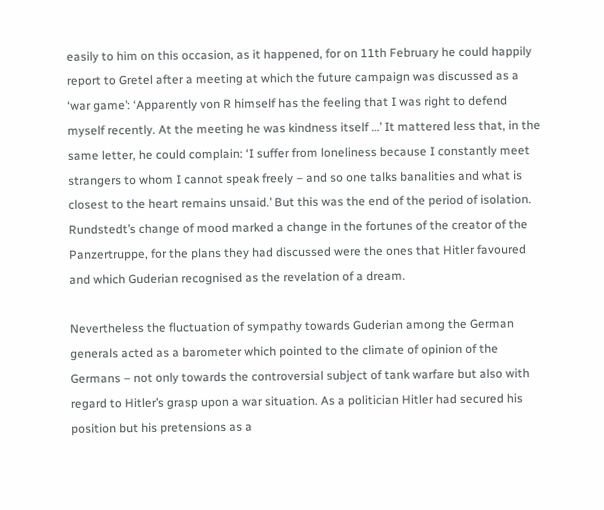easily to him on this occasion, as it happened, for on 11th February he could happily report to Gretel after a meeting at which the future campaign was discussed as a ‘war game’: ‘Apparently von R himself has the feeling that I was right to defend myself recently. At the meeting he was kindness itself …’ It mattered less that, in the same letter, he could complain: ‘I suffer from loneliness because I constantly meet strangers to whom I cannot speak freely – and so one talks banalities and what is closest to the heart remains unsaid.’ But this was the end of the period of isolation. Rundstedt’s change of mood marked a change in the fortunes of the creator of the Panzertruppe, for the plans they had discussed were the ones that Hitler favoured and which Guderian recognised as the revelation of a dream.

Nevertheless the fluctuation of sympathy towards Guderian among the German generals acted as a barometer which pointed to the climate of opinion of the Germans – not only towards the controversial subject of tank warfare but also with regard to Hitler’s grasp upon a war situation. As a politician Hitler had secured his position but his pretensions as a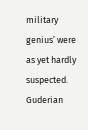military genius’ were as yet hardly suspected. Guderian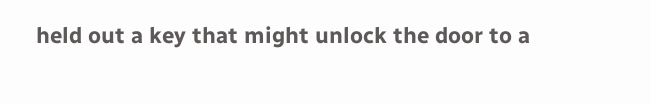held out a key that might unlock the door to a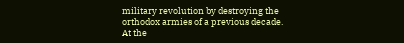military revolution by destroying the orthodox armies of a previous decade. At the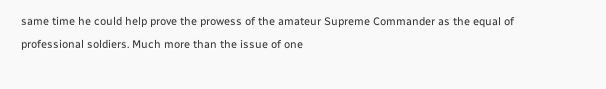same time he could help prove the prowess of the amateur Supreme Commander as the equal of professional soldiers. Much more than the issue of one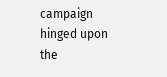campaign hinged upon the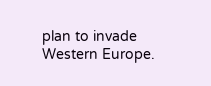plan to invade Western Europe.